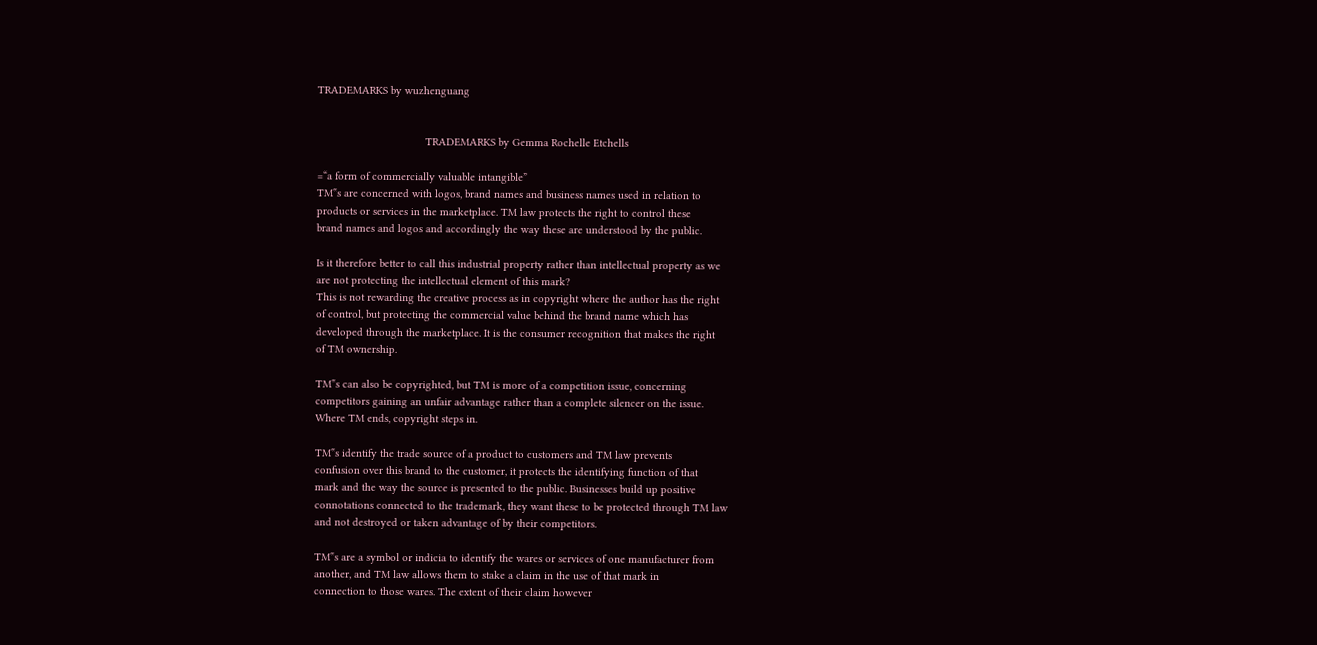TRADEMARKS by wuzhenguang


                                    TRADEMARKS by Gemma Rochelle Etchells

=“a form of commercially valuable intangible”
TM‟s are concerned with logos, brand names and business names used in relation to
products or services in the marketplace. TM law protects the right to control these
brand names and logos and accordingly the way these are understood by the public.

Is it therefore better to call this industrial property rather than intellectual property as we
are not protecting the intellectual element of this mark?
This is not rewarding the creative process as in copyright where the author has the right
of control, but protecting the commercial value behind the brand name which has
developed through the marketplace. It is the consumer recognition that makes the right
of TM ownership.

TM‟s can also be copyrighted, but TM is more of a competition issue, concerning
competitors gaining an unfair advantage rather than a complete silencer on the issue.
Where TM ends, copyright steps in.

TM‟s identify the trade source of a product to customers and TM law prevents
confusion over this brand to the customer, it protects the identifying function of that
mark and the way the source is presented to the public. Businesses build up positive
connotations connected to the trademark, they want these to be protected through TM law
and not destroyed or taken advantage of by their competitors.

TM‟s are a symbol or indicia to identify the wares or services of one manufacturer from
another, and TM law allows them to stake a claim in the use of that mark in
connection to those wares. The extent of their claim however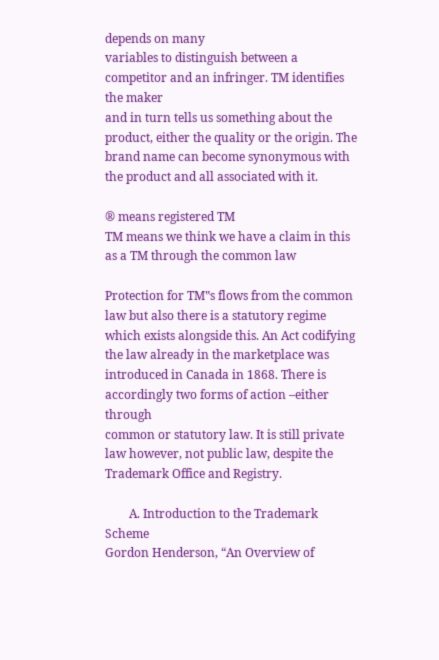depends on many
variables to distinguish between a competitor and an infringer. TM identifies the maker
and in turn tells us something about the product, either the quality or the origin. The
brand name can become synonymous with the product and all associated with it.

® means registered TM
TM means we think we have a claim in this as a TM through the common law

Protection for TM‟s flows from the common law but also there is a statutory regime
which exists alongside this. An Act codifying the law already in the marketplace was
introduced in Canada in 1868. There is accordingly two forms of action –either through
common or statutory law. It is still private law however, not public law, despite the
Trademark Office and Registry.

        A. Introduction to the Trademark Scheme
Gordon Henderson, “An Overview of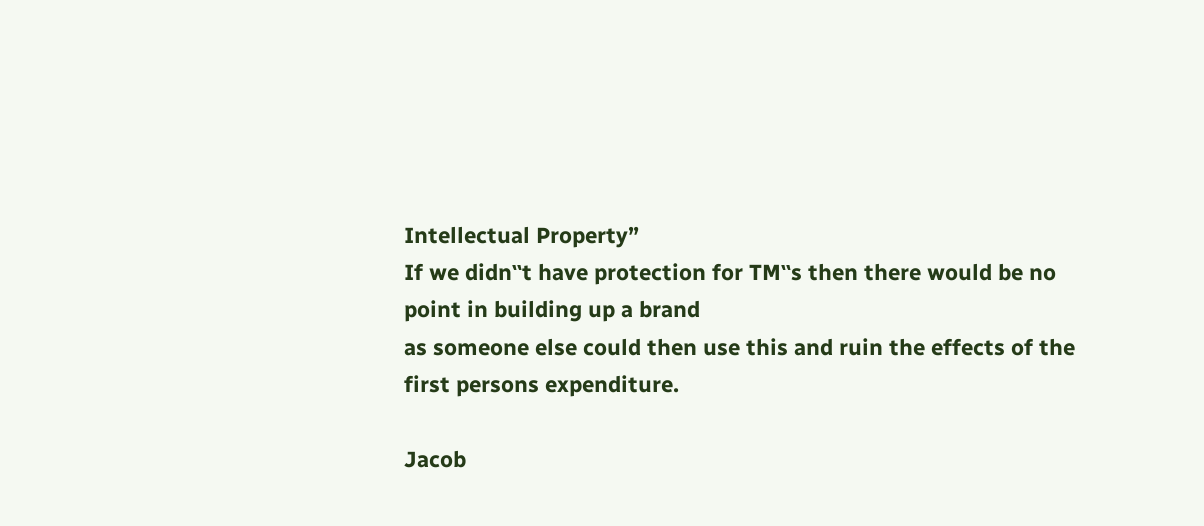Intellectual Property”
If we didn‟t have protection for TM‟s then there would be no point in building up a brand
as someone else could then use this and ruin the effects of the first persons expenditure.

Jacob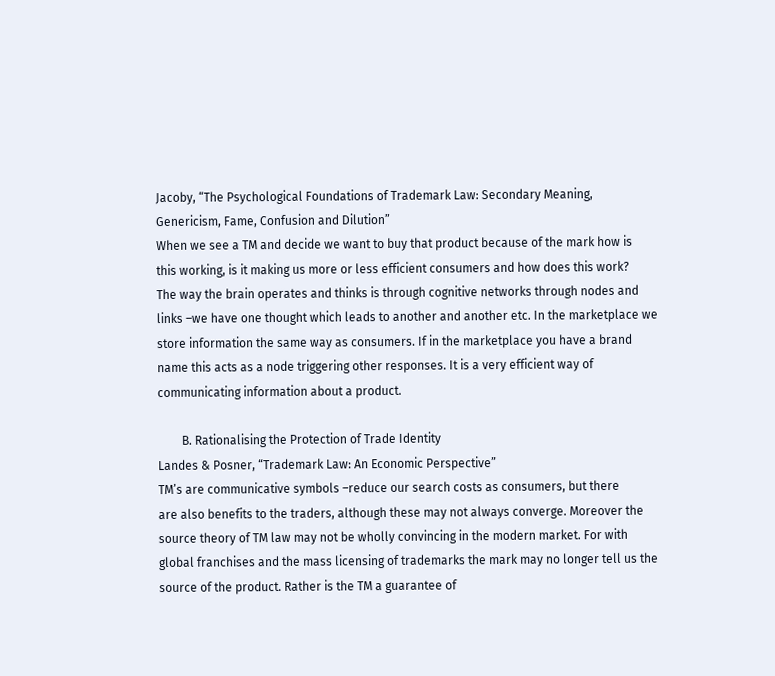Jacoby, “The Psychological Foundations of Trademark Law: Secondary Meaning,
Genericism, Fame, Confusion and Dilution”
When we see a TM and decide we want to buy that product because of the mark how is
this working, is it making us more or less efficient consumers and how does this work?
The way the brain operates and thinks is through cognitive networks through nodes and
links –we have one thought which leads to another and another etc. In the marketplace we
store information the same way as consumers. If in the marketplace you have a brand
name this acts as a node triggering other responses. It is a very efficient way of
communicating information about a product.

        B. Rationalising the Protection of Trade Identity
Landes & Posner, “Trademark Law: An Economic Perspective”
TM’s are communicative symbols –reduce our search costs as consumers, but there
are also benefits to the traders, although these may not always converge. Moreover the
source theory of TM law may not be wholly convincing in the modern market. For with
global franchises and the mass licensing of trademarks the mark may no longer tell us the
source of the product. Rather is the TM a guarantee of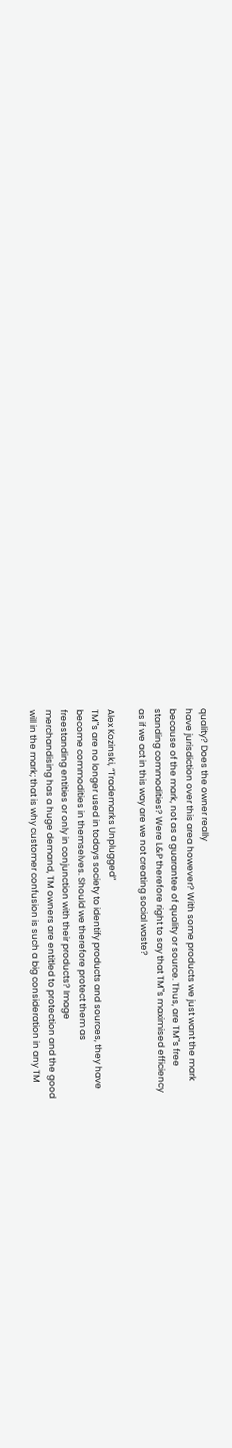quality? Does the owner really
have jurisdiction over this area however? With some products we just want the mark
because of the mark, not as a guarantee of quality or source. Thus, are TM‟s free
standing commodities? Were L&P therefore right to say that TM‟s maximised efficiency
as if we act in this way are we not creating social waste?

Alex Kozinski, “Trademarks Unplugged”
TM‟s are no longer used in todays society to identify products and sources, they have
become commodities in themselves. Should we therefore protect them as
freestanding entities or only in conjunction with their products? Image
merchandising has a huge demand, TM owners are entitled to protection and the good
will in the mark; that is why customer confusion is such a big consideration in any TM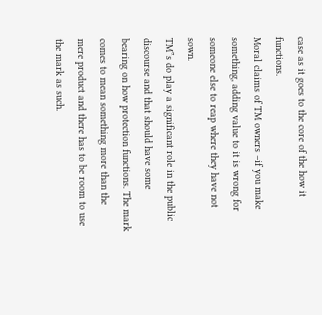case as it goes to the core of the how it functions.
Moral claims of TM owners –if you make something, adding value to it is wrong for
someone else to reap where they have not sown.
TM‟s do play a significant role in the public discourse and that should have some
bearing on how protection functions. The mark comes to mean something more than the
mere product and there has to be room to use the mark as such.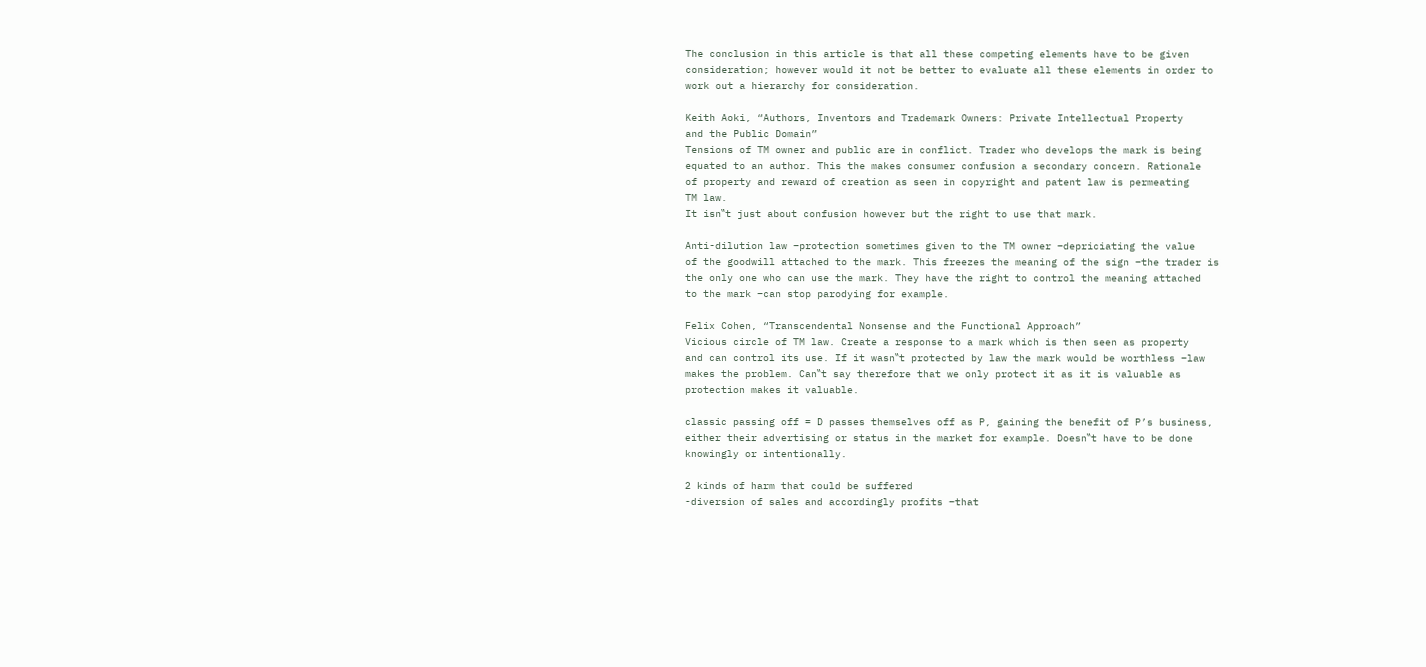The conclusion in this article is that all these competing elements have to be given
consideration; however would it not be better to evaluate all these elements in order to
work out a hierarchy for consideration.

Keith Aoki, “Authors, Inventors and Trademark Owners: Private Intellectual Property
and the Public Domain”
Tensions of TM owner and public are in conflict. Trader who develops the mark is being
equated to an author. This the makes consumer confusion a secondary concern. Rationale
of property and reward of creation as seen in copyright and patent law is permeating
TM law.
It isn‟t just about confusion however but the right to use that mark.

Anti-dilution law –protection sometimes given to the TM owner –depriciating the value
of the goodwill attached to the mark. This freezes the meaning of the sign –the trader is
the only one who can use the mark. They have the right to control the meaning attached
to the mark –can stop parodying for example.

Felix Cohen, “Transcendental Nonsense and the Functional Approach”
Vicious circle of TM law. Create a response to a mark which is then seen as property
and can control its use. If it wasn‟t protected by law the mark would be worthless –law
makes the problem. Can‟t say therefore that we only protect it as it is valuable as
protection makes it valuable.

classic passing off = D passes themselves off as P, gaining the benefit of P’s business,
either their advertising or status in the market for example. Doesn‟t have to be done
knowingly or intentionally.

2 kinds of harm that could be suffered
-diversion of sales and accordingly profits –that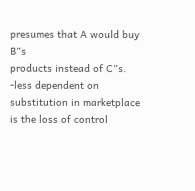presumes that A would buy B‟s
products instead of C‟s.
-less dependent on substitution in marketplace is the loss of control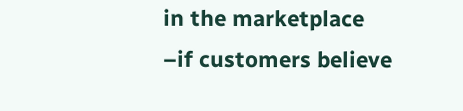in the marketplace
–if customers believe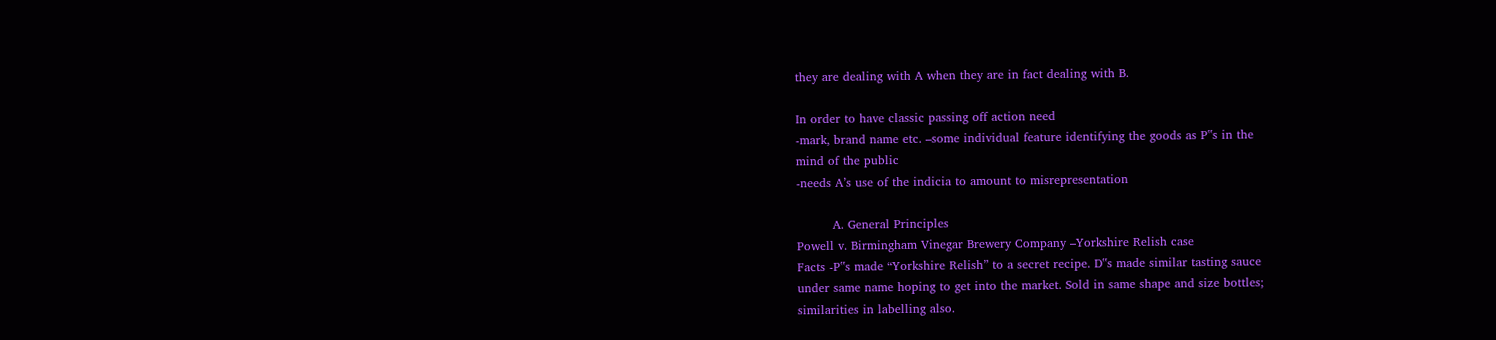they are dealing with A when they are in fact dealing with B.

In order to have classic passing off action need
-mark, brand name etc. –some individual feature identifying the goods as P‟s in the
mind of the public
-needs A’s use of the indicia to amount to misrepresentation

         A. General Principles
Powell v. Birmingham Vinegar Brewery Company –Yorkshire Relish case
Facts -P‟s made “Yorkshire Relish” to a secret recipe. D‟s made similar tasting sauce
under same name hoping to get into the market. Sold in same shape and size bottles;
similarities in labelling also.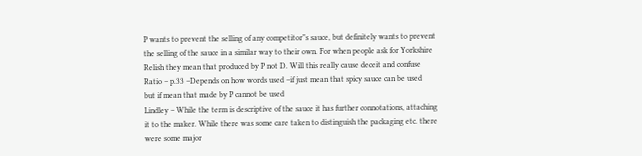P wants to prevent the selling of any competitor‟s sauce, but definitely wants to prevent
the selling of the sauce in a similar way to their own. For when people ask for Yorkshire
Relish they mean that produced by P not D. Will this really cause deceit and confuse
Ratio – p.33 –Depends on how words used –if just mean that spicy sauce can be used
but if mean that made by P cannot be used
Lindley – While the term is descriptive of the sauce it has further connotations, attaching
it to the maker. While there was some care taken to distinguish the packaging etc. there
were some major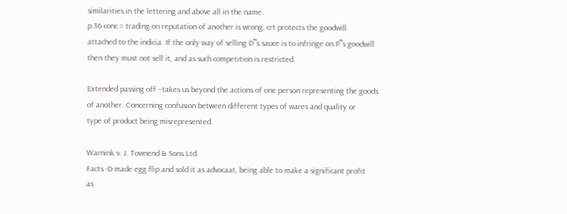similarities in the lettering and above all in the name.
p.36 conc = trading on reputation of another is wrong, crt protects the goodwill
attached to the indicia. If the only way of selling D‟s sauce is to infringe on P‟s goodwill
then they must not sell it, and as such competition is restricted.

Extended passing off –takes us beyond the actions of one person representing the goods
of another. Concerning confusion between different types of wares and quality or
type of product being misrepresented.

Warnink v. J. Townend & Sons Ltd.
Facts -D made egg flip and sold it as advocaat, being able to make a significant profit
as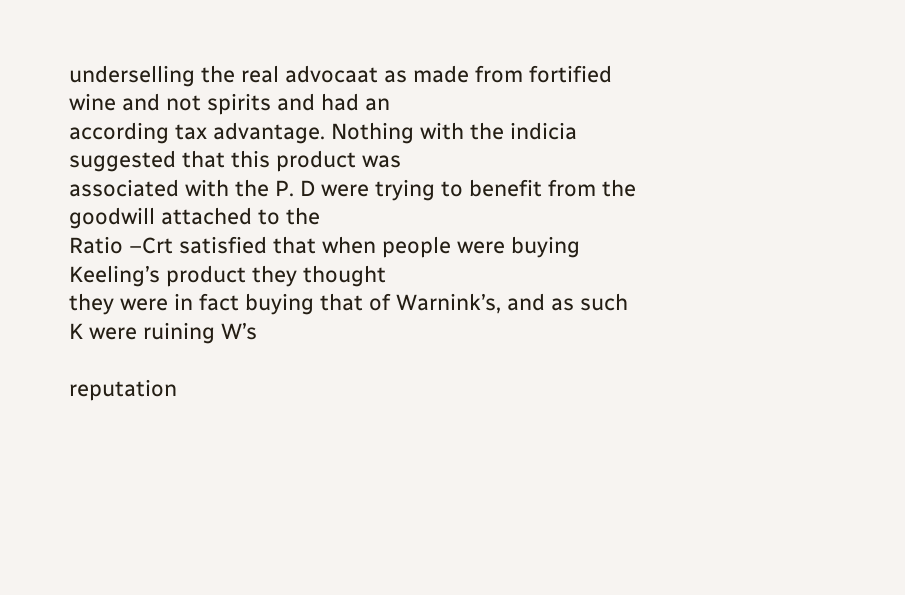underselling the real advocaat as made from fortified wine and not spirits and had an
according tax advantage. Nothing with the indicia suggested that this product was
associated with the P. D were trying to benefit from the goodwill attached to the
Ratio –Crt satisfied that when people were buying Keeling’s product they thought
they were in fact buying that of Warnink’s, and as such K were ruining W’s

reputation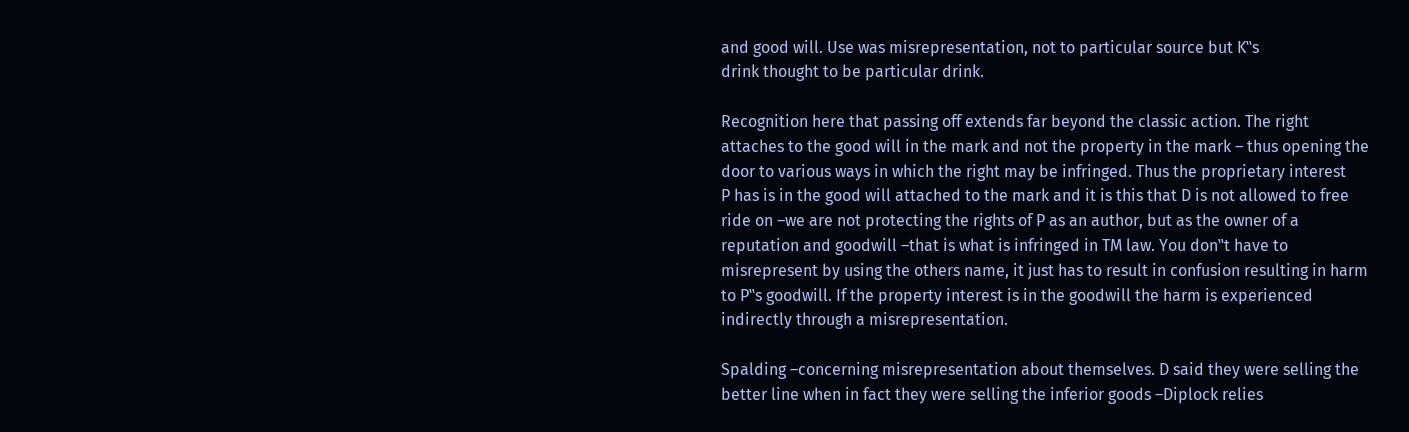and good will. Use was misrepresentation, not to particular source but K‟s
drink thought to be particular drink.

Recognition here that passing off extends far beyond the classic action. The right
attaches to the good will in the mark and not the property in the mark – thus opening the
door to various ways in which the right may be infringed. Thus the proprietary interest
P has is in the good will attached to the mark and it is this that D is not allowed to free
ride on –we are not protecting the rights of P as an author, but as the owner of a
reputation and goodwill –that is what is infringed in TM law. You don‟t have to
misrepresent by using the others name, it just has to result in confusion resulting in harm
to P‟s goodwill. If the property interest is in the goodwill the harm is experienced
indirectly through a misrepresentation.

Spalding –concerning misrepresentation about themselves. D said they were selling the
better line when in fact they were selling the inferior goods –Diplock relies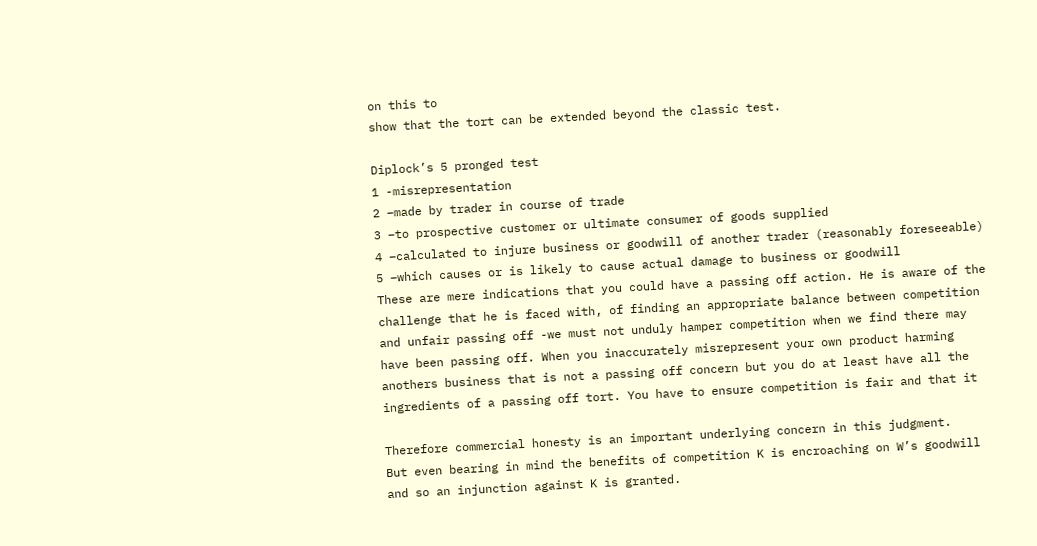on this to
show that the tort can be extended beyond the classic test.

Diplock’s 5 pronged test
1 -misrepresentation
2 –made by trader in course of trade
3 –to prospective customer or ultimate consumer of goods supplied
4 –calculated to injure business or goodwill of another trader (reasonably foreseeable)
5 –which causes or is likely to cause actual damage to business or goodwill
These are mere indications that you could have a passing off action. He is aware of the
challenge that he is faced with, of finding an appropriate balance between competition
and unfair passing off -we must not unduly hamper competition when we find there may
have been passing off. When you inaccurately misrepresent your own product harming
anothers business that is not a passing off concern but you do at least have all the
ingredients of a passing off tort. You have to ensure competition is fair and that it

Therefore commercial honesty is an important underlying concern in this judgment.
But even bearing in mind the benefits of competition K is encroaching on W’s goodwill
and so an injunction against K is granted.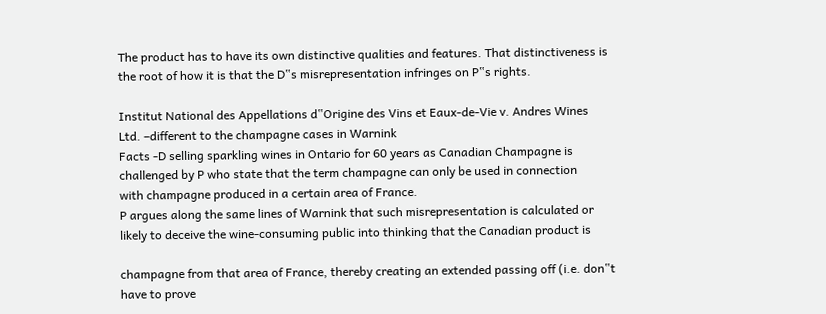The product has to have its own distinctive qualities and features. That distinctiveness is
the root of how it is that the D‟s misrepresentation infringes on P‟s rights.

Institut National des Appellations d‟Origine des Vins et Eaux-de-Vie v. Andres Wines
Ltd. –different to the champagne cases in Warnink
Facts -D selling sparkling wines in Ontario for 60 years as Canadian Champagne is
challenged by P who state that the term champagne can only be used in connection
with champagne produced in a certain area of France.
P argues along the same lines of Warnink that such misrepresentation is calculated or
likely to deceive the wine-consuming public into thinking that the Canadian product is

champagne from that area of France, thereby creating an extended passing off (i.e. don‟t
have to prove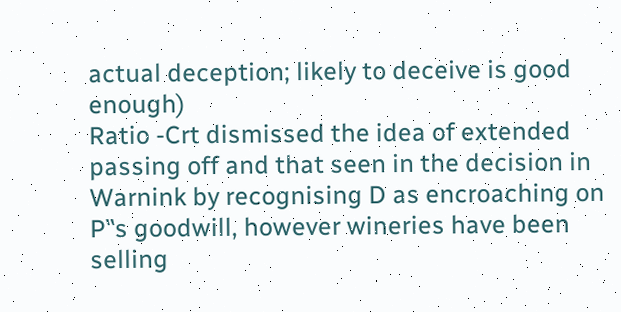actual deception; likely to deceive is good enough)
Ratio -Crt dismissed the idea of extended passing off and that seen in the decision in
Warnink by recognising D as encroaching on P‟s goodwill, however wineries have been
selling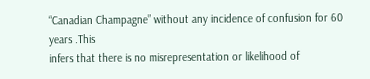“Canadian Champagne” without any incidence of confusion for 60 years .This
infers that there is no misrepresentation or likelihood of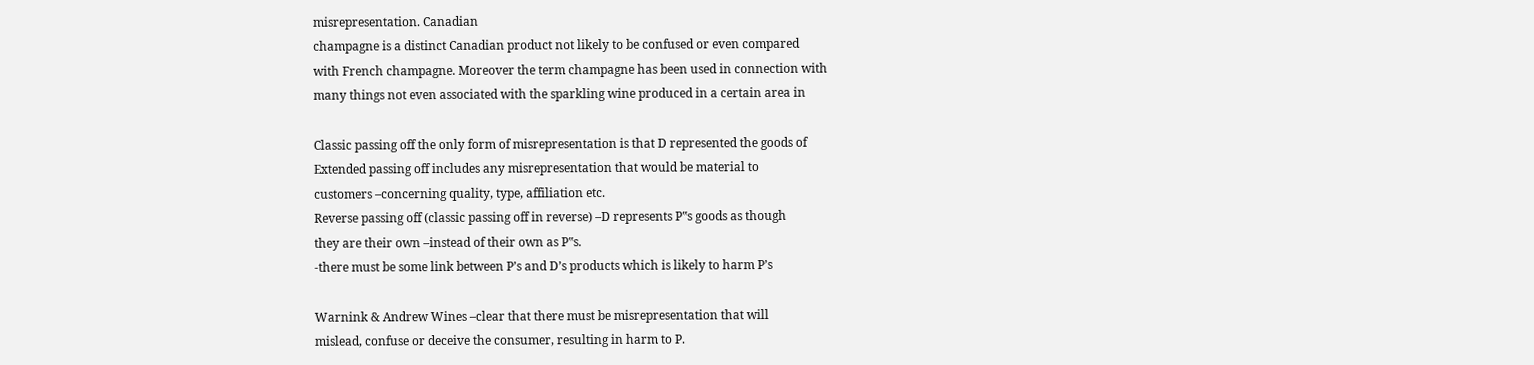misrepresentation. Canadian
champagne is a distinct Canadian product not likely to be confused or even compared
with French champagne. Moreover the term champagne has been used in connection with
many things not even associated with the sparkling wine produced in a certain area in

Classic passing off the only form of misrepresentation is that D represented the goods of
Extended passing off includes any misrepresentation that would be material to
customers –concerning quality, type, affiliation etc.
Reverse passing off (classic passing off in reverse) –D represents P‟s goods as though
they are their own –instead of their own as P‟s.
-there must be some link between P’s and D’s products which is likely to harm P’s

Warnink & Andrew Wines –clear that there must be misrepresentation that will
mislead, confuse or deceive the consumer, resulting in harm to P.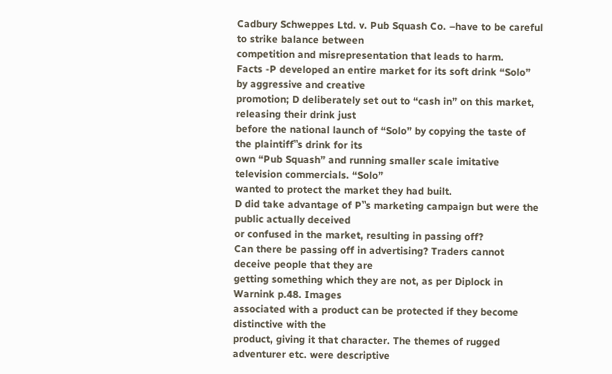Cadbury Schweppes Ltd. v. Pub Squash Co. –have to be careful to strike balance between
competition and misrepresentation that leads to harm.
Facts -P developed an entire market for its soft drink “Solo” by aggressive and creative
promotion; D deliberately set out to “cash in” on this market, releasing their drink just
before the national launch of “Solo” by copying the taste of the plaintiff‟s drink for its
own “Pub Squash” and running smaller scale imitative television commercials. “Solo”
wanted to protect the market they had built.
D did take advantage of P‟s marketing campaign but were the public actually deceived
or confused in the market, resulting in passing off?
Can there be passing off in advertising? Traders cannot deceive people that they are
getting something which they are not, as per Diplock in Warnink p.48. Images
associated with a product can be protected if they become distinctive with the
product, giving it that character. The themes of rugged adventurer etc. were descriptive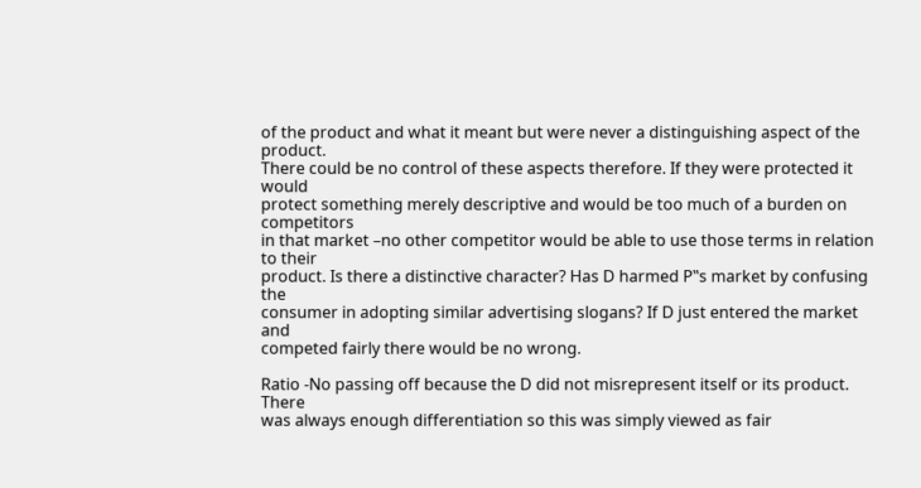of the product and what it meant but were never a distinguishing aspect of the product.
There could be no control of these aspects therefore. If they were protected it would
protect something merely descriptive and would be too much of a burden on competitors
in that market –no other competitor would be able to use those terms in relation to their
product. Is there a distinctive character? Has D harmed P‟s market by confusing the
consumer in adopting similar advertising slogans? If D just entered the market and
competed fairly there would be no wrong.

Ratio -No passing off because the D did not misrepresent itself or its product. There
was always enough differentiation so this was simply viewed as fair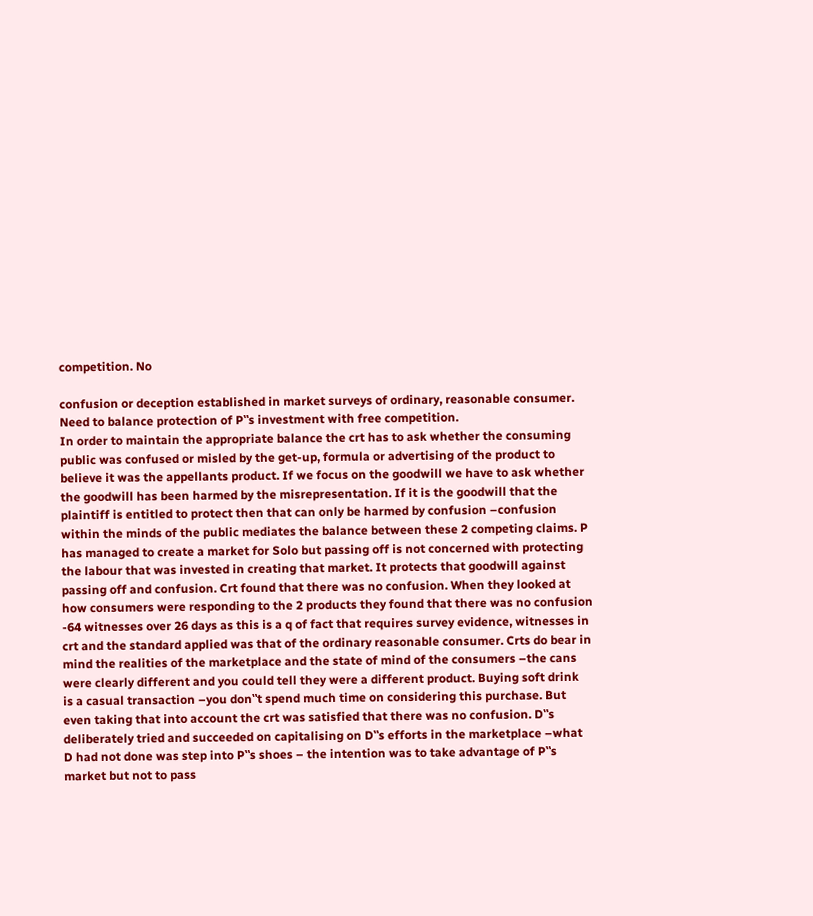competition. No

confusion or deception established in market surveys of ordinary, reasonable consumer.
Need to balance protection of P‟s investment with free competition.
In order to maintain the appropriate balance the crt has to ask whether the consuming
public was confused or misled by the get-up, formula or advertising of the product to
believe it was the appellants product. If we focus on the goodwill we have to ask whether
the goodwill has been harmed by the misrepresentation. If it is the goodwill that the
plaintiff is entitled to protect then that can only be harmed by confusion –confusion
within the minds of the public mediates the balance between these 2 competing claims. P
has managed to create a market for Solo but passing off is not concerned with protecting
the labour that was invested in creating that market. It protects that goodwill against
passing off and confusion. Crt found that there was no confusion. When they looked at
how consumers were responding to the 2 products they found that there was no confusion
-64 witnesses over 26 days as this is a q of fact that requires survey evidence, witnesses in
crt and the standard applied was that of the ordinary reasonable consumer. Crts do bear in
mind the realities of the marketplace and the state of mind of the consumers –the cans
were clearly different and you could tell they were a different product. Buying soft drink
is a casual transaction –you don‟t spend much time on considering this purchase. But
even taking that into account the crt was satisfied that there was no confusion. D‟s
deliberately tried and succeeded on capitalising on D‟s efforts in the marketplace –what
D had not done was step into P‟s shoes – the intention was to take advantage of P‟s
market but not to pass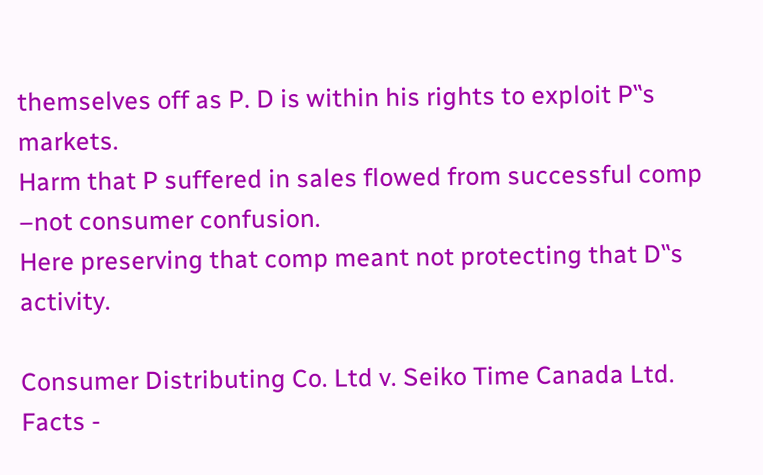themselves off as P. D is within his rights to exploit P‟s markets.
Harm that P suffered in sales flowed from successful comp –not consumer confusion.
Here preserving that comp meant not protecting that D‟s activity.

Consumer Distributing Co. Ltd v. Seiko Time Canada Ltd.
Facts -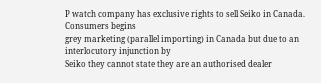P watch company has exclusive rights to sell Seiko in Canada. Consumers begins
grey marketing (parallel importing) in Canada but due to an interlocutory injunction by
Seiko they cannot state they are an authorised dealer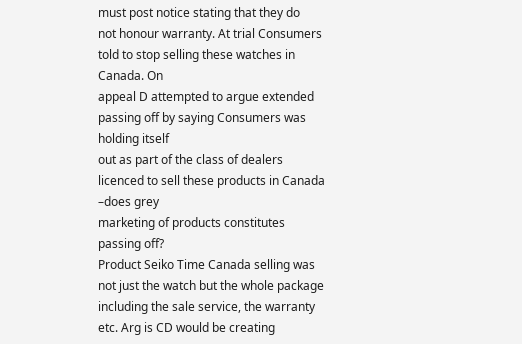must post notice stating that they do
not honour warranty. At trial Consumers told to stop selling these watches in Canada. On
appeal D attempted to argue extended passing off by saying Consumers was holding itself
out as part of the class of dealers licenced to sell these products in Canada –does grey
marketing of products constitutes passing off?
Product Seiko Time Canada selling was not just the watch but the whole package
including the sale service, the warranty etc. Arg is CD would be creating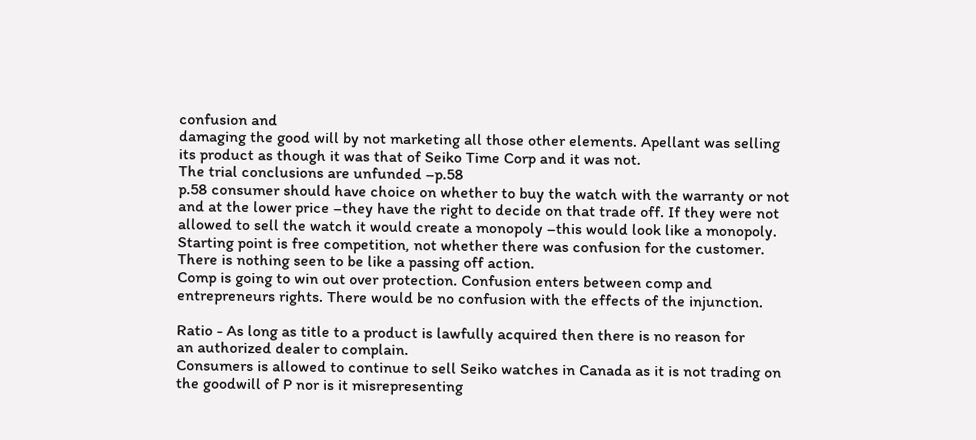confusion and
damaging the good will by not marketing all those other elements. Apellant was selling
its product as though it was that of Seiko Time Corp and it was not.
The trial conclusions are unfunded –p.58
p.58 consumer should have choice on whether to buy the watch with the warranty or not
and at the lower price –they have the right to decide on that trade off. If they were not
allowed to sell the watch it would create a monopoly –this would look like a monopoly.
Starting point is free competition, not whether there was confusion for the customer.
There is nothing seen to be like a passing off action.
Comp is going to win out over protection. Confusion enters between comp and
entrepreneurs rights. There would be no confusion with the effects of the injunction.

Ratio - As long as title to a product is lawfully acquired then there is no reason for
an authorized dealer to complain.
Consumers is allowed to continue to sell Seiko watches in Canada as it is not trading on
the goodwill of P nor is it misrepresenting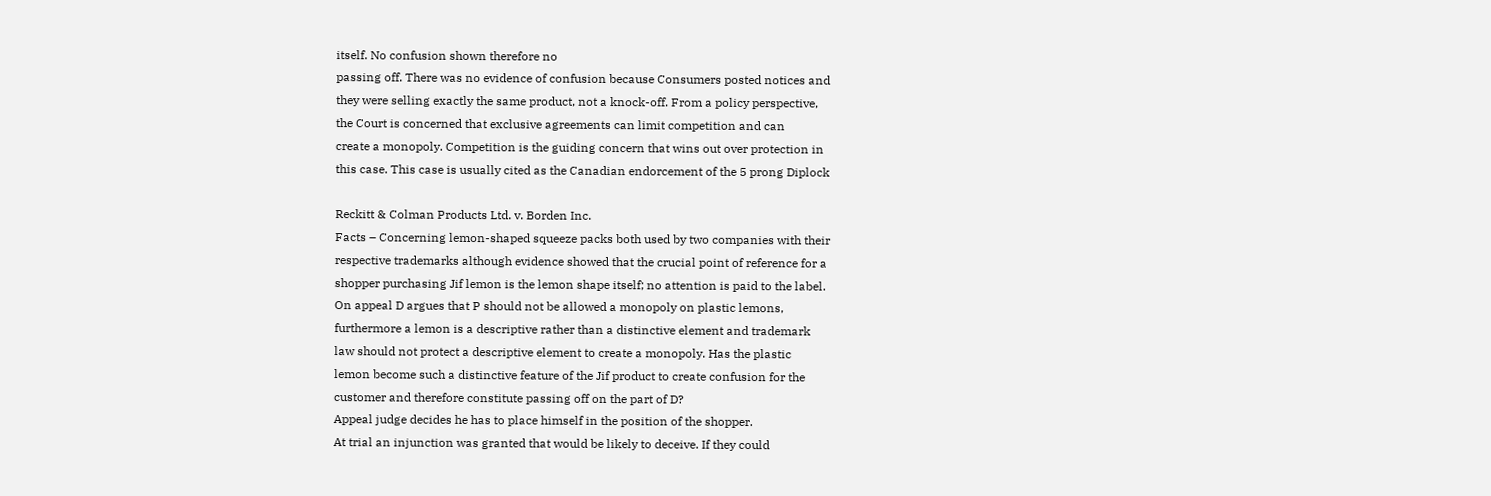itself. No confusion shown therefore no
passing off. There was no evidence of confusion because Consumers posted notices and
they were selling exactly the same product, not a knock-off. From a policy perspective,
the Court is concerned that exclusive agreements can limit competition and can
create a monopoly. Competition is the guiding concern that wins out over protection in
this case. This case is usually cited as the Canadian endorcement of the 5 prong Diplock

Reckitt & Colman Products Ltd. v. Borden Inc.
Facts – Concerning lemon-shaped squeeze packs both used by two companies with their
respective trademarks although evidence showed that the crucial point of reference for a
shopper purchasing Jif lemon is the lemon shape itself; no attention is paid to the label.
On appeal D argues that P should not be allowed a monopoly on plastic lemons,
furthermore a lemon is a descriptive rather than a distinctive element and trademark
law should not protect a descriptive element to create a monopoly. Has the plastic
lemon become such a distinctive feature of the Jif product to create confusion for the
customer and therefore constitute passing off on the part of D?
Appeal judge decides he has to place himself in the position of the shopper.
At trial an injunction was granted that would be likely to deceive. If they could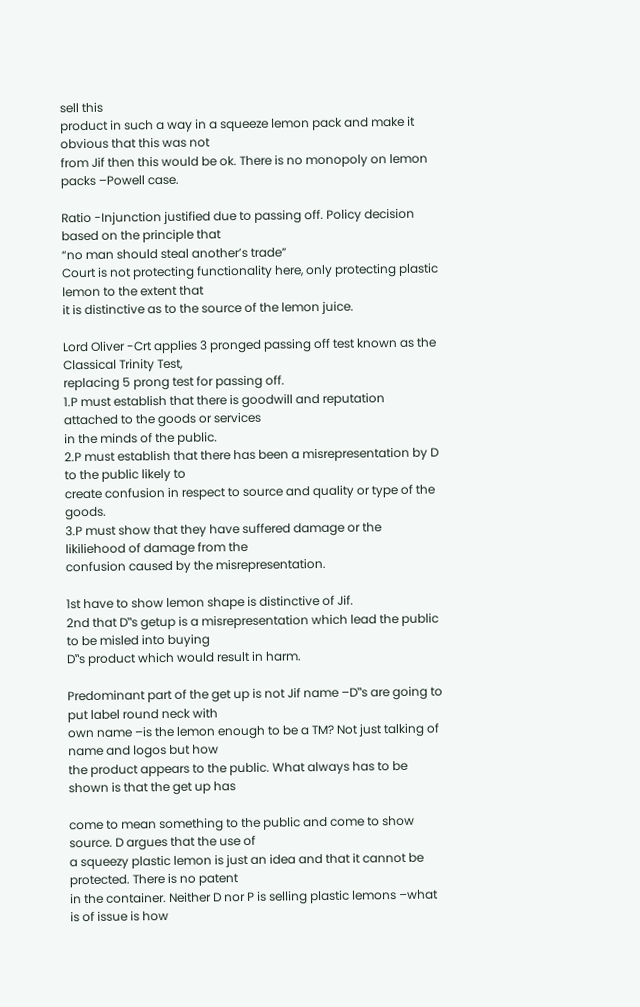sell this
product in such a way in a squeeze lemon pack and make it obvious that this was not
from Jif then this would be ok. There is no monopoly on lemon packs –Powell case.

Ratio -Injunction justified due to passing off. Policy decision based on the principle that
“no man should steal another’s trade”
Court is not protecting functionality here, only protecting plastic lemon to the extent that
it is distinctive as to the source of the lemon juice.

Lord Oliver -Crt applies 3 pronged passing off test known as the Classical Trinity Test,
replacing 5 prong test for passing off.
1.P must establish that there is goodwill and reputation attached to the goods or services
in the minds of the public.
2.P must establish that there has been a misrepresentation by D to the public likely to
create confusion in respect to source and quality or type of the goods.
3.P must show that they have suffered damage or the likiliehood of damage from the
confusion caused by the misrepresentation.

1st have to show lemon shape is distinctive of Jif.
2nd that D‟s getup is a misrepresentation which lead the public to be misled into buying
D‟s product which would result in harm.

Predominant part of the get up is not Jif name –D‟s are going to put label round neck with
own name –is the lemon enough to be a TM? Not just talking of name and logos but how
the product appears to the public. What always has to be shown is that the get up has

come to mean something to the public and come to show source. D argues that the use of
a squeezy plastic lemon is just an idea and that it cannot be protected. There is no patent
in the container. Neither D nor P is selling plastic lemons –what is of issue is how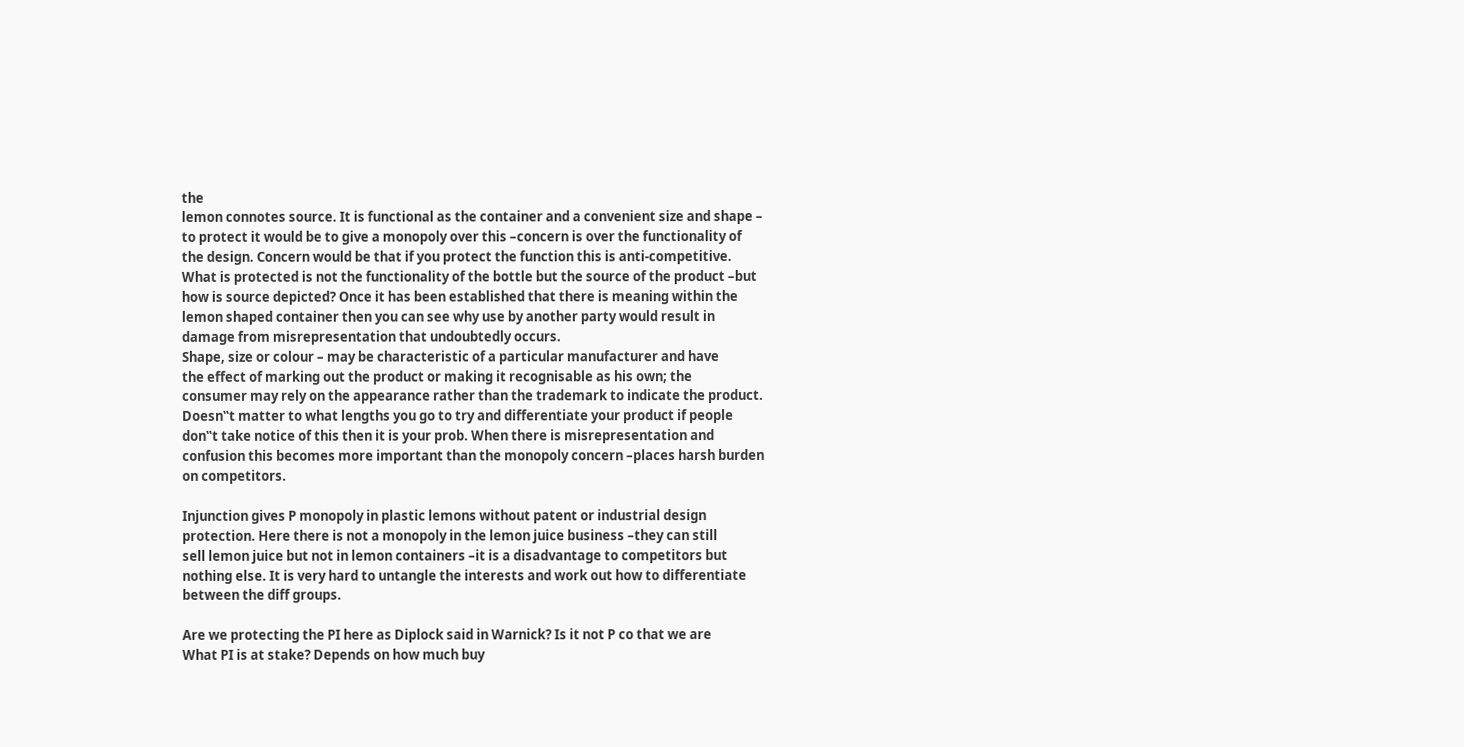the
lemon connotes source. It is functional as the container and a convenient size and shape –
to protect it would be to give a monopoly over this –concern is over the functionality of
the design. Concern would be that if you protect the function this is anti-competitive.
What is protected is not the functionality of the bottle but the source of the product –but
how is source depicted? Once it has been established that there is meaning within the
lemon shaped container then you can see why use by another party would result in
damage from misrepresentation that undoubtedly occurs.
Shape, size or colour – may be characteristic of a particular manufacturer and have
the effect of marking out the product or making it recognisable as his own; the
consumer may rely on the appearance rather than the trademark to indicate the product.
Doesn‟t matter to what lengths you go to try and differentiate your product if people
don‟t take notice of this then it is your prob. When there is misrepresentation and
confusion this becomes more important than the monopoly concern –places harsh burden
on competitors.

Injunction gives P monopoly in plastic lemons without patent or industrial design
protection. Here there is not a monopoly in the lemon juice business –they can still
sell lemon juice but not in lemon containers –it is a disadvantage to competitors but
nothing else. It is very hard to untangle the interests and work out how to differentiate
between the diff groups.

Are we protecting the PI here as Diplock said in Warnick? Is it not P co that we are
What PI is at stake? Depends on how much buy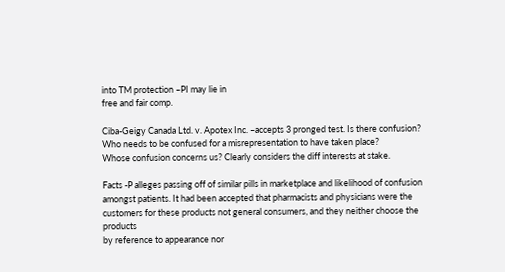into TM protection –PI may lie in
free and fair comp.

Ciba-Geigy Canada Ltd. v. Apotex Inc. –accepts 3 pronged test. Is there confusion?
Who needs to be confused for a misrepresentation to have taken place?
Whose confusion concerns us? Clearly considers the diff interests at stake.

Facts -P alleges passing off of similar pills in marketplace and likelihood of confusion
amongst patients. It had been accepted that pharmacists and physicians were the
customers for these products not general consumers, and they neither choose the products
by reference to appearance nor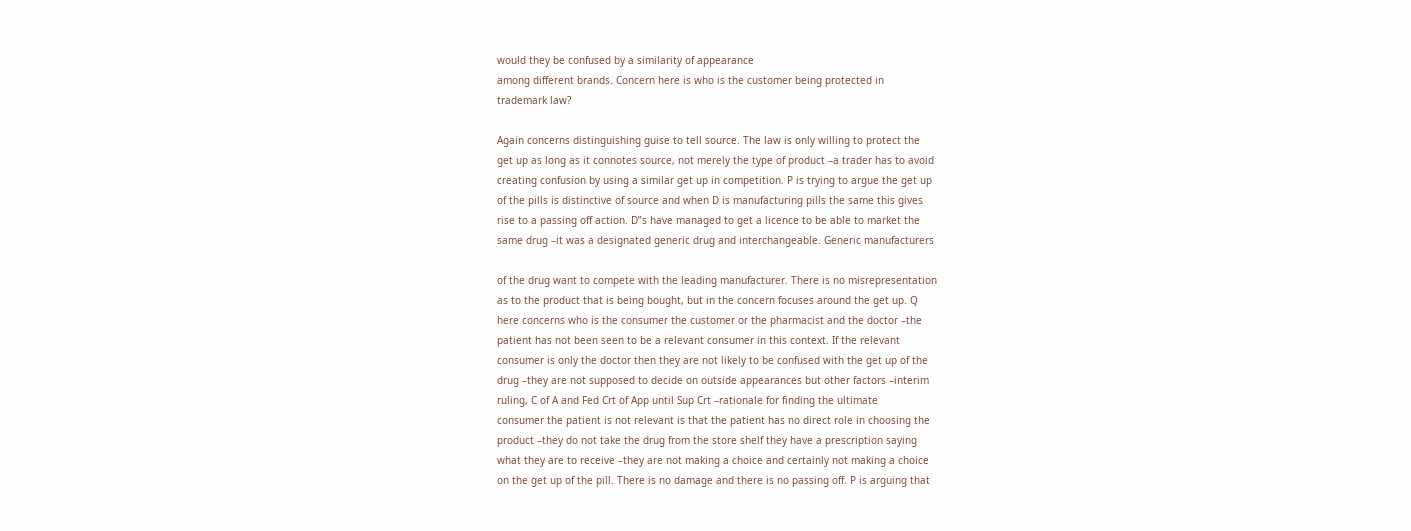would they be confused by a similarity of appearance
among different brands. Concern here is who is the customer being protected in
trademark law?

Again concerns distinguishing guise to tell source. The law is only willing to protect the
get up as long as it connotes source, not merely the type of product –a trader has to avoid
creating confusion by using a similar get up in competition. P is trying to argue the get up
of the pills is distinctive of source and when D is manufacturing pills the same this gives
rise to a passing off action. D‟s have managed to get a licence to be able to market the
same drug –it was a designated generic drug and interchangeable. Generic manufacturers

of the drug want to compete with the leading manufacturer. There is no misrepresentation
as to the product that is being bought, but in the concern focuses around the get up. Q
here concerns who is the consumer the customer or the pharmacist and the doctor –the
patient has not been seen to be a relevant consumer in this context. If the relevant
consumer is only the doctor then they are not likely to be confused with the get up of the
drug –they are not supposed to decide on outside appearances but other factors –interim
ruling, C of A and Fed Crt of App until Sup Crt –rationale for finding the ultimate
consumer the patient is not relevant is that the patient has no direct role in choosing the
product –they do not take the drug from the store shelf they have a prescription saying
what they are to receive –they are not making a choice and certainly not making a choice
on the get up of the pill. There is no damage and there is no passing off. P is arguing that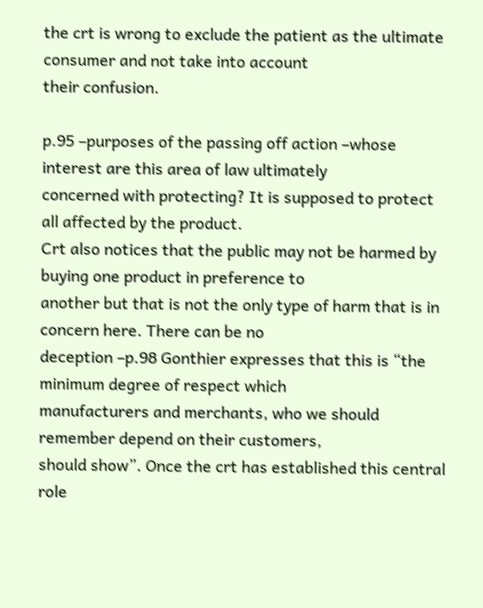the crt is wrong to exclude the patient as the ultimate consumer and not take into account
their confusion.

p.95 –purposes of the passing off action –whose interest are this area of law ultimately
concerned with protecting? It is supposed to protect all affected by the product.
Crt also notices that the public may not be harmed by buying one product in preference to
another but that is not the only type of harm that is in concern here. There can be no
deception –p.98 Gonthier expresses that this is “the minimum degree of respect which
manufacturers and merchants, who we should remember depend on their customers,
should show”. Once the crt has established this central role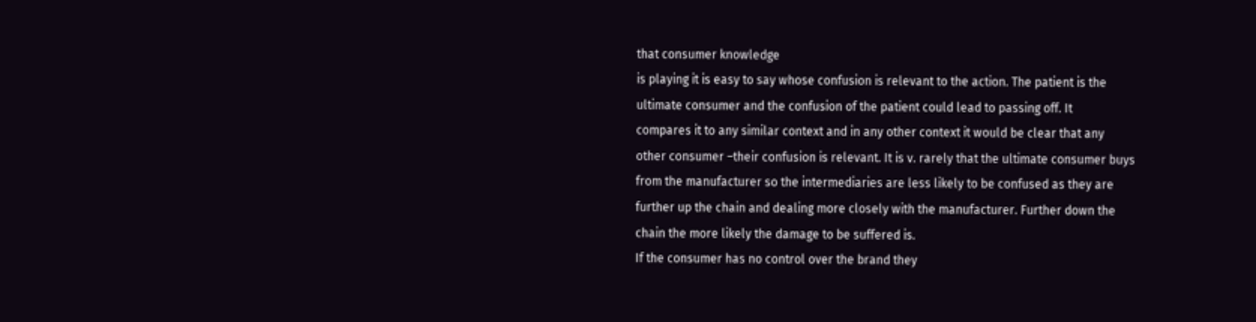that consumer knowledge
is playing it is easy to say whose confusion is relevant to the action. The patient is the
ultimate consumer and the confusion of the patient could lead to passing off. It
compares it to any similar context and in any other context it would be clear that any
other consumer –their confusion is relevant. It is v. rarely that the ultimate consumer buys
from the manufacturer so the intermediaries are less likely to be confused as they are
further up the chain and dealing more closely with the manufacturer. Further down the
chain the more likely the damage to be suffered is.
If the consumer has no control over the brand they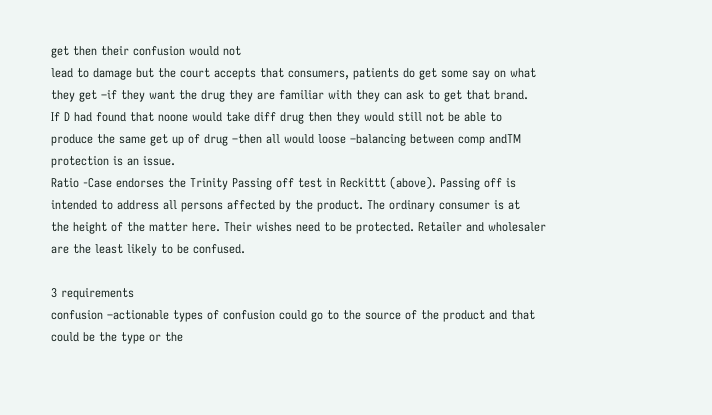get then their confusion would not
lead to damage but the court accepts that consumers, patients do get some say on what
they get –if they want the drug they are familiar with they can ask to get that brand.
If D had found that noone would take diff drug then they would still not be able to
produce the same get up of drug –then all would loose –balancing between comp andTM
protection is an issue.
Ratio -Case endorses the Trinity Passing off test in Reckittt (above). Passing off is
intended to address all persons affected by the product. The ordinary consumer is at
the height of the matter here. Their wishes need to be protected. Retailer and wholesaler
are the least likely to be confused.

3 requirements
confusion –actionable types of confusion could go to the source of the product and that
could be the type or the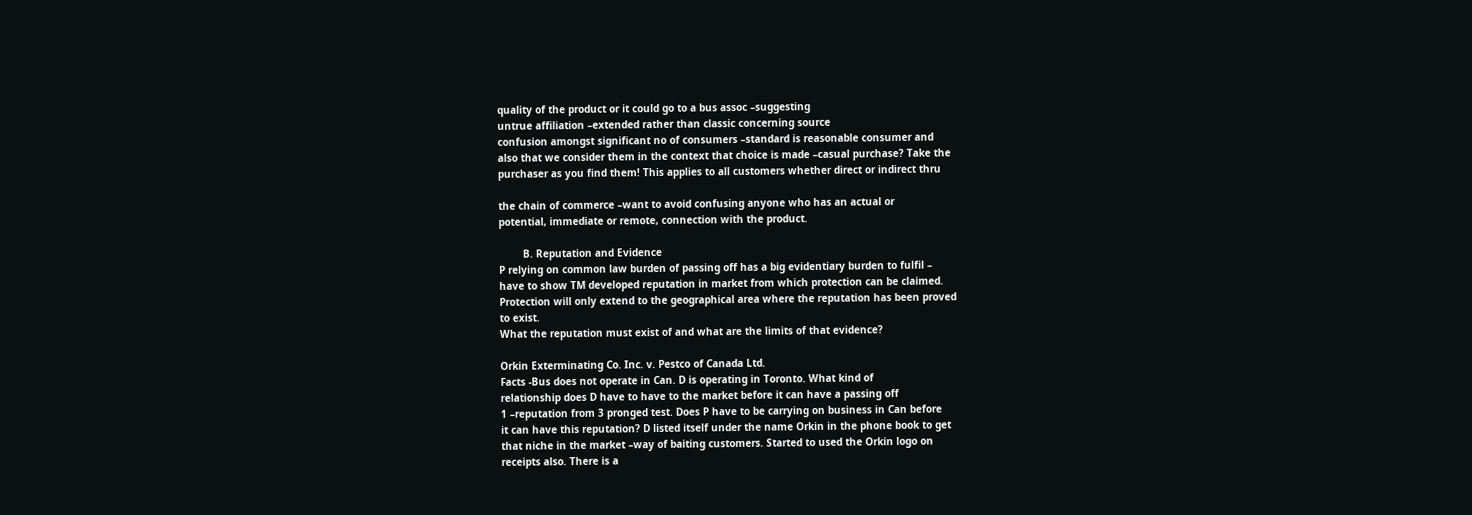quality of the product or it could go to a bus assoc –suggesting
untrue affiliation –extended rather than classic concerning source
confusion amongst significant no of consumers –standard is reasonable consumer and
also that we consider them in the context that choice is made –casual purchase? Take the
purchaser as you find them! This applies to all customers whether direct or indirect thru

the chain of commerce –want to avoid confusing anyone who has an actual or
potential, immediate or remote, connection with the product.

        B. Reputation and Evidence
P relying on common law burden of passing off has a big evidentiary burden to fulfil –
have to show TM developed reputation in market from which protection can be claimed.
Protection will only extend to the geographical area where the reputation has been proved
to exist.
What the reputation must exist of and what are the limits of that evidence?

Orkin Exterminating Co. Inc. v. Pestco of Canada Ltd.
Facts -Bus does not operate in Can. D is operating in Toronto. What kind of
relationship does D have to have to the market before it can have a passing off
1 –reputation from 3 pronged test. Does P have to be carrying on business in Can before
it can have this reputation? D listed itself under the name Orkin in the phone book to get
that niche in the market –way of baiting customers. Started to used the Orkin logo on
receipts also. There is a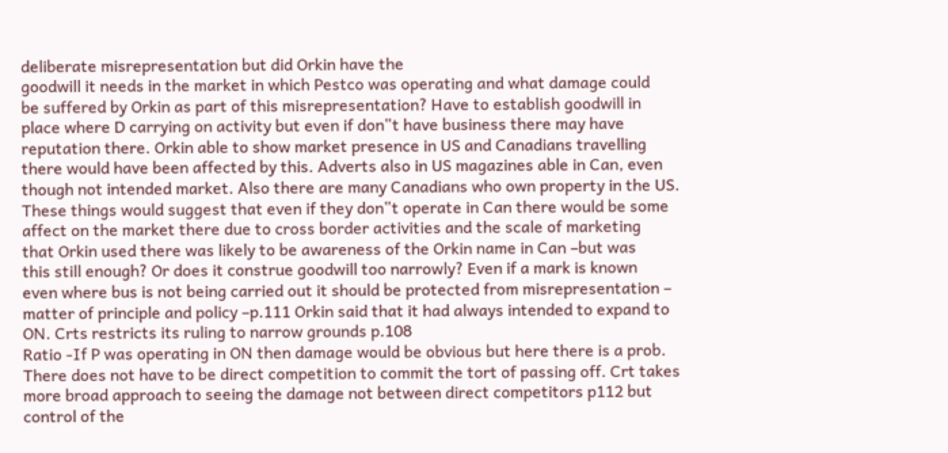deliberate misrepresentation but did Orkin have the
goodwill it needs in the market in which Pestco was operating and what damage could
be suffered by Orkin as part of this misrepresentation? Have to establish goodwill in
place where D carrying on activity but even if don‟t have business there may have
reputation there. Orkin able to show market presence in US and Canadians travelling
there would have been affected by this. Adverts also in US magazines able in Can, even
though not intended market. Also there are many Canadians who own property in the US.
These things would suggest that even if they don‟t operate in Can there would be some
affect on the market there due to cross border activities and the scale of marketing
that Orkin used there was likely to be awareness of the Orkin name in Can –but was
this still enough? Or does it construe goodwill too narrowly? Even if a mark is known
even where bus is not being carried out it should be protected from misrepresentation –
matter of principle and policy –p.111 Orkin said that it had always intended to expand to
ON. Crts restricts its ruling to narrow grounds p.108
Ratio -If P was operating in ON then damage would be obvious but here there is a prob.
There does not have to be direct competition to commit the tort of passing off. Crt takes
more broad approach to seeing the damage not between direct competitors p112 but
control of the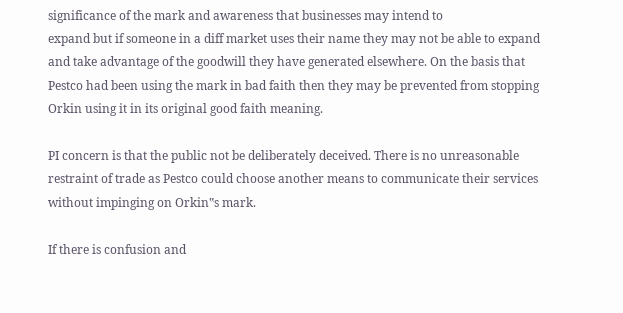significance of the mark and awareness that businesses may intend to
expand but if someone in a diff market uses their name they may not be able to expand
and take advantage of the goodwill they have generated elsewhere. On the basis that
Pestco had been using the mark in bad faith then they may be prevented from stopping
Orkin using it in its original good faith meaning.

PI concern is that the public not be deliberately deceived. There is no unreasonable
restraint of trade as Pestco could choose another means to communicate their services
without impinging on Orkin‟s mark.

If there is confusion and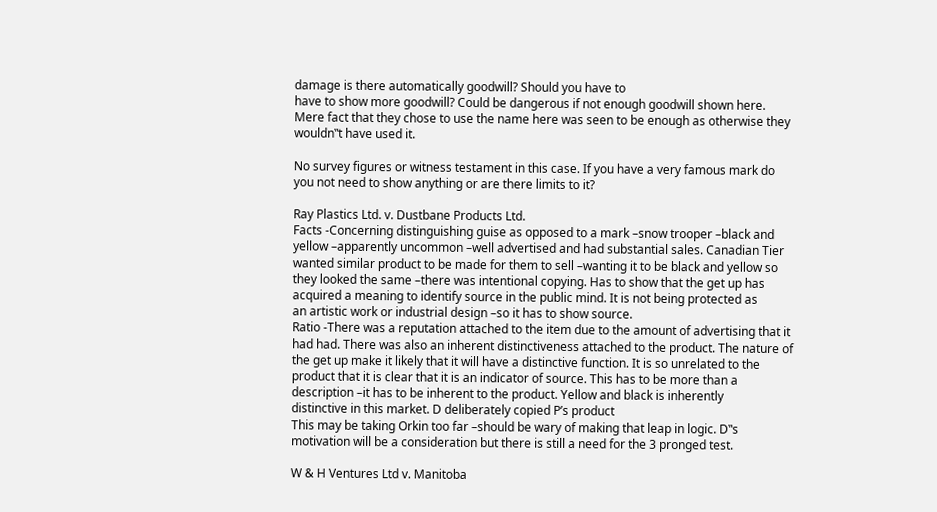damage is there automatically goodwill? Should you have to
have to show more goodwill? Could be dangerous if not enough goodwill shown here.
Mere fact that they chose to use the name here was seen to be enough as otherwise they
wouldn‟t have used it.

No survey figures or witness testament in this case. If you have a very famous mark do
you not need to show anything or are there limits to it?

Ray Plastics Ltd. v. Dustbane Products Ltd.
Facts -Concerning distinguishing guise as opposed to a mark –snow trooper –black and
yellow –apparently uncommon –well advertised and had substantial sales. Canadian Tier
wanted similar product to be made for them to sell –wanting it to be black and yellow so
they looked the same –there was intentional copying. Has to show that the get up has
acquired a meaning to identify source in the public mind. It is not being protected as
an artistic work or industrial design –so it has to show source.
Ratio -There was a reputation attached to the item due to the amount of advertising that it
had had. There was also an inherent distinctiveness attached to the product. The nature of
the get up make it likely that it will have a distinctive function. It is so unrelated to the
product that it is clear that it is an indicator of source. This has to be more than a
description –it has to be inherent to the product. Yellow and black is inherently
distinctive in this market. D deliberately copied P’s product
This may be taking Orkin too far –should be wary of making that leap in logic. D‟s
motivation will be a consideration but there is still a need for the 3 pronged test.

W & H Ventures Ltd v. Manitoba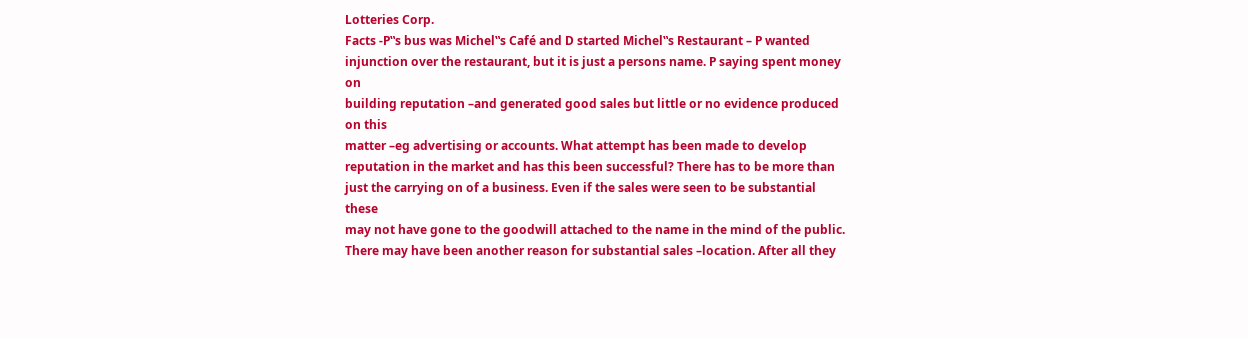Lotteries Corp.
Facts -P‟s bus was Michel‟s Café and D started Michel‟s Restaurant – P wanted
injunction over the restaurant, but it is just a persons name. P saying spent money on
building reputation –and generated good sales but little or no evidence produced on this
matter –eg advertising or accounts. What attempt has been made to develop
reputation in the market and has this been successful? There has to be more than
just the carrying on of a business. Even if the sales were seen to be substantial these
may not have gone to the goodwill attached to the name in the mind of the public.
There may have been another reason for substantial sales –location. After all they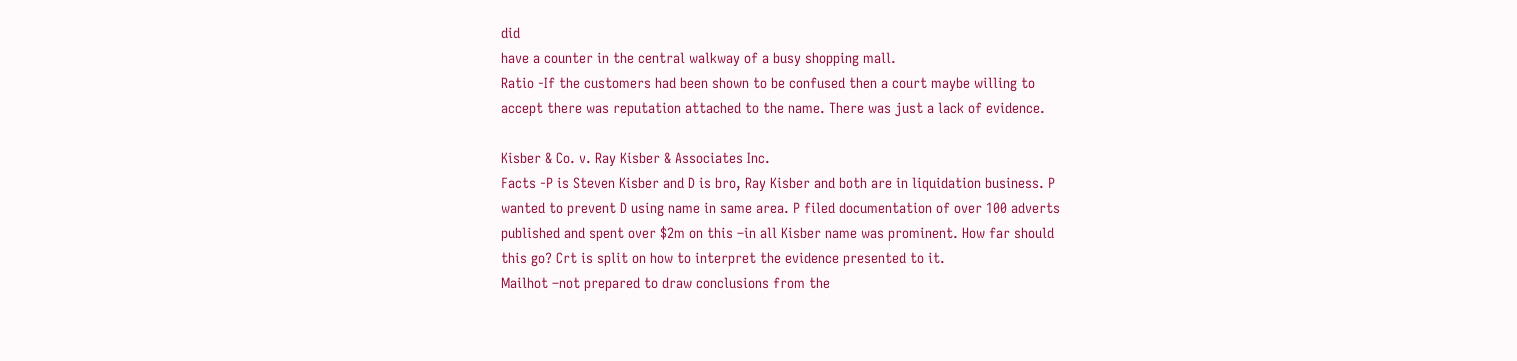did
have a counter in the central walkway of a busy shopping mall.
Ratio -If the customers had been shown to be confused then a court maybe willing to
accept there was reputation attached to the name. There was just a lack of evidence.

Kisber & Co. v. Ray Kisber & Associates Inc.
Facts -P is Steven Kisber and D is bro, Ray Kisber and both are in liquidation business. P
wanted to prevent D using name in same area. P filed documentation of over 100 adverts
published and spent over $2m on this –in all Kisber name was prominent. How far should
this go? Crt is split on how to interpret the evidence presented to it.
Mailhot –not prepared to draw conclusions from the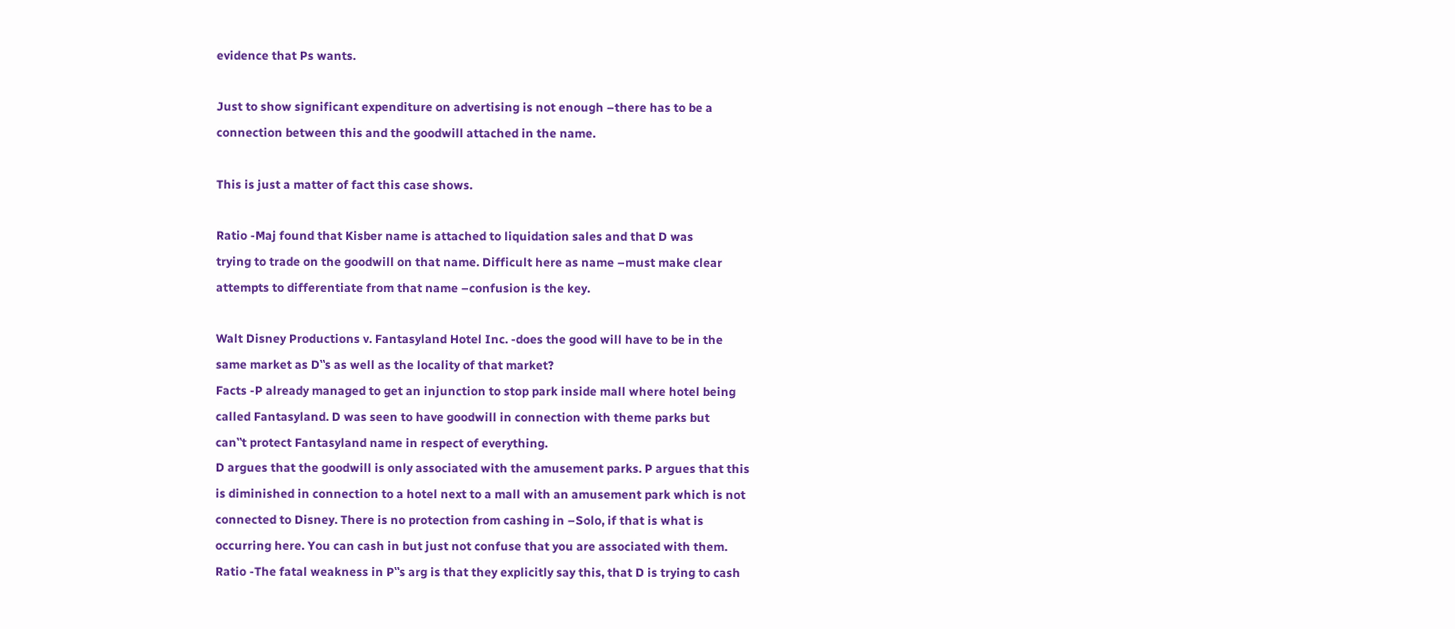evidence that Ps wants.

Just to show significant expenditure on advertising is not enough –there has to be a
connection between this and the goodwill attached in the name.

This is just a matter of fact this case shows.

Ratio -Maj found that Kisber name is attached to liquidation sales and that D was
trying to trade on the goodwill on that name. Difficult here as name –must make clear
attempts to differentiate from that name –confusion is the key.

Walt Disney Productions v. Fantasyland Hotel Inc. -does the good will have to be in the
same market as D‟s as well as the locality of that market?
Facts -P already managed to get an injunction to stop park inside mall where hotel being
called Fantasyland. D was seen to have goodwill in connection with theme parks but
can‟t protect Fantasyland name in respect of everything.
D argues that the goodwill is only associated with the amusement parks. P argues that this
is diminished in connection to a hotel next to a mall with an amusement park which is not
connected to Disney. There is no protection from cashing in –Solo, if that is what is
occurring here. You can cash in but just not confuse that you are associated with them.
Ratio -The fatal weakness in P‟s arg is that they explicitly say this, that D is trying to cash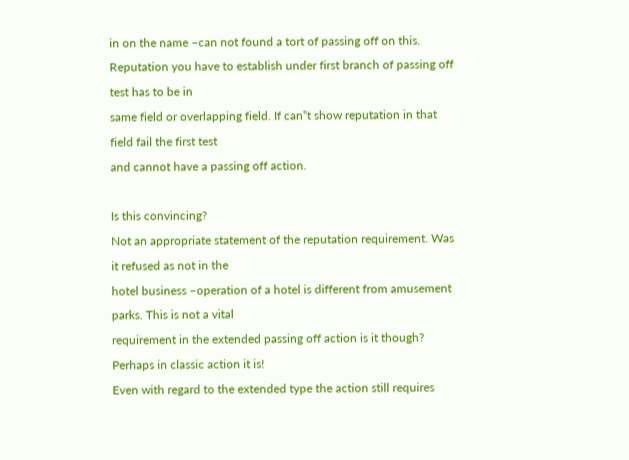in on the name –can not found a tort of passing off on this.
Reputation you have to establish under first branch of passing off test has to be in
same field or overlapping field. If can‟t show reputation in that field fail the first test
and cannot have a passing off action.

Is this convincing?
Not an appropriate statement of the reputation requirement. Was it refused as not in the
hotel business –operation of a hotel is different from amusement parks. This is not a vital
requirement in the extended passing off action is it though? Perhaps in classic action it is!
Even with regard to the extended type the action still requires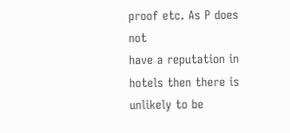proof etc. As P does not
have a reputation in hotels then there is unlikely to be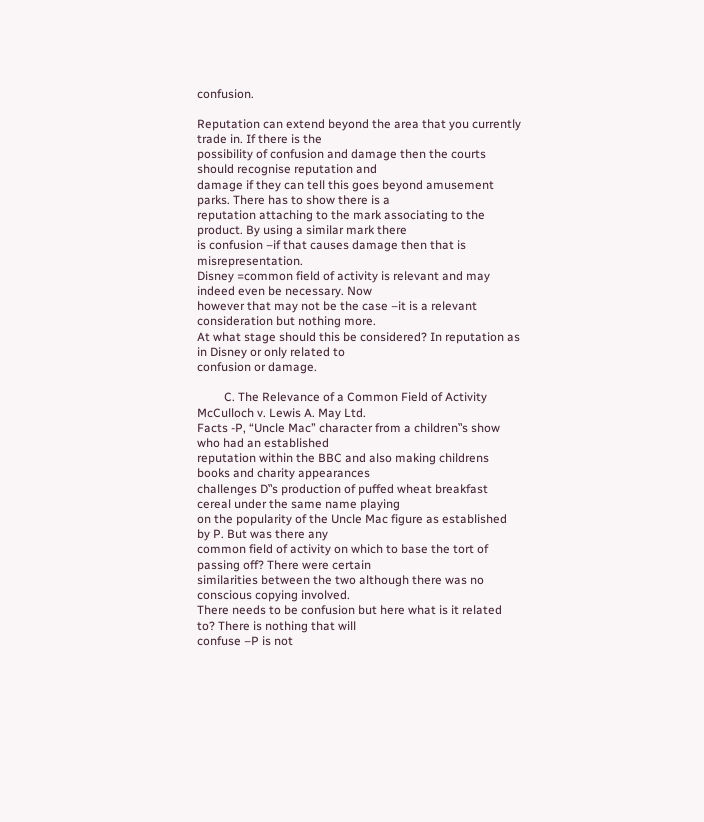confusion.

Reputation can extend beyond the area that you currently trade in. If there is the
possibility of confusion and damage then the courts should recognise reputation and
damage if they can tell this goes beyond amusement parks. There has to show there is a
reputation attaching to the mark associating to the product. By using a similar mark there
is confusion –if that causes damage then that is misrepresentation.
Disney =common field of activity is relevant and may indeed even be necessary. Now
however that may not be the case –it is a relevant consideration but nothing more.
At what stage should this be considered? In reputation as in Disney or only related to
confusion or damage.

         C. The Relevance of a Common Field of Activity
McCulloch v. Lewis A. May Ltd.
Facts -P, “Uncle Mac” character from a children‟s show who had an established
reputation within the BBC and also making childrens books and charity appearances
challenges D‟s production of puffed wheat breakfast cereal under the same name playing
on the popularity of the Uncle Mac figure as established by P. But was there any
common field of activity on which to base the tort of passing off? There were certain
similarities between the two although there was no conscious copying involved.
There needs to be confusion but here what is it related to? There is nothing that will
confuse –P is not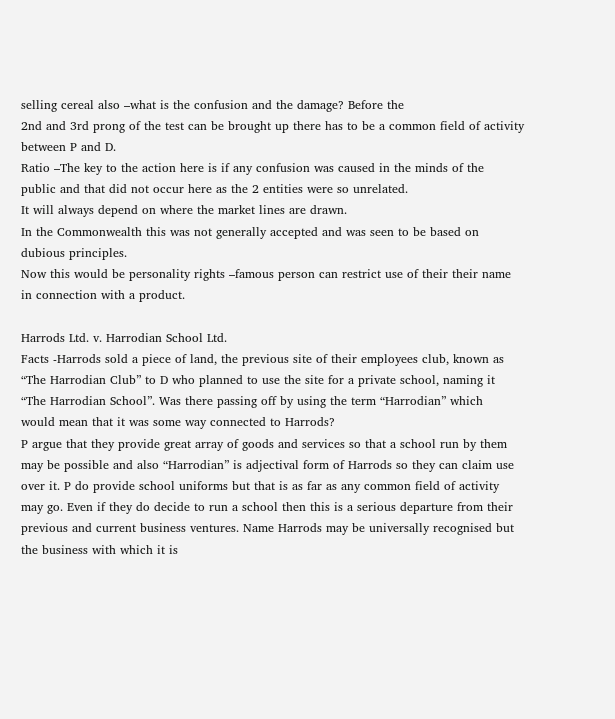selling cereal also –what is the confusion and the damage? Before the
2nd and 3rd prong of the test can be brought up there has to be a common field of activity
between P and D.
Ratio –The key to the action here is if any confusion was caused in the minds of the
public and that did not occur here as the 2 entities were so unrelated.
It will always depend on where the market lines are drawn.
In the Commonwealth this was not generally accepted and was seen to be based on
dubious principles.
Now this would be personality rights –famous person can restrict use of their their name
in connection with a product.

Harrods Ltd. v. Harrodian School Ltd.
Facts -Harrods sold a piece of land, the previous site of their employees club, known as
“The Harrodian Club” to D who planned to use the site for a private school, naming it
“The Harrodian School”. Was there passing off by using the term “Harrodian” which
would mean that it was some way connected to Harrods?
P argue that they provide great array of goods and services so that a school run by them
may be possible and also “Harrodian” is adjectival form of Harrods so they can claim use
over it. P do provide school uniforms but that is as far as any common field of activity
may go. Even if they do decide to run a school then this is a serious departure from their
previous and current business ventures. Name Harrods may be universally recognised but
the business with which it is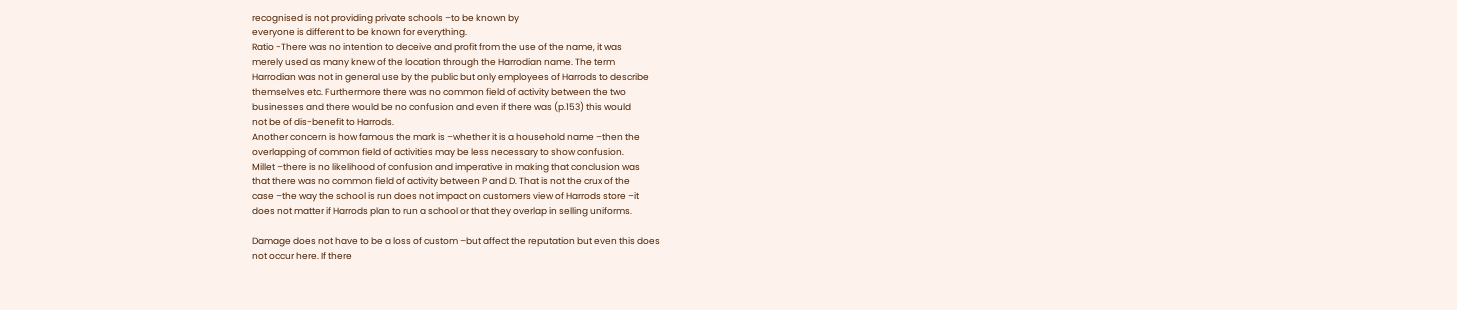recognised is not providing private schools –to be known by
everyone is different to be known for everything.
Ratio -There was no intention to deceive and profit from the use of the name, it was
merely used as many knew of the location through the Harrodian name. The term
Harrodian was not in general use by the public but only employees of Harrods to describe
themselves etc. Furthermore there was no common field of activity between the two
businesses and there would be no confusion and even if there was (p.153) this would
not be of dis-benefit to Harrods.
Another concern is how famous the mark is –whether it is a household name –then the
overlapping of common field of activities may be less necessary to show confusion.
Millet –there is no likelihood of confusion and imperative in making that conclusion was
that there was no common field of activity between P and D. That is not the crux of the
case –the way the school is run does not impact on customers view of Harrods store –it
does not matter if Harrods plan to run a school or that they overlap in selling uniforms.

Damage does not have to be a loss of custom –but affect the reputation but even this does
not occur here. If there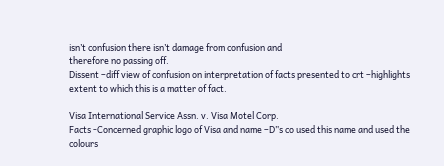isn’t confusion there isn’t damage from confusion and
therefore no passing off.
Dissent –diff view of confusion on interpretation of facts presented to crt –highlights
extent to which this is a matter of fact.

Visa International Service Assn. v. Visa Motel Corp.
Facts -Concerned graphic logo of Visa and name –D‟s co used this name and used the
colours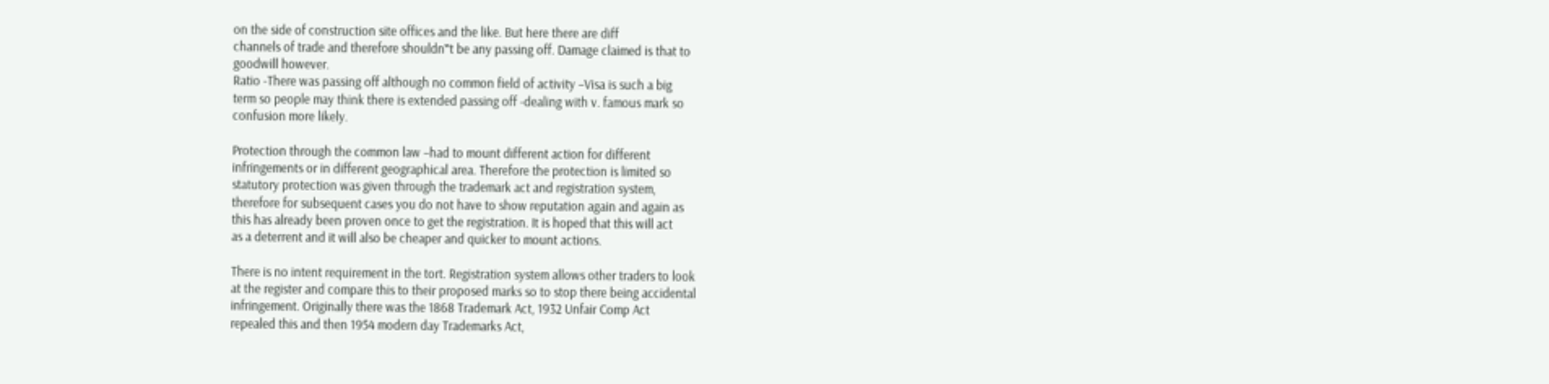on the side of construction site offices and the like. But here there are diff
channels of trade and therefore shouldn‟t be any passing off. Damage claimed is that to
goodwill however.
Ratio -There was passing off although no common field of activity –Visa is such a big
term so people may think there is extended passing off -dealing with v. famous mark so
confusion more likely.

Protection through the common law –had to mount different action for different
infringements or in different geographical area. Therefore the protection is limited so
statutory protection was given through the trademark act and registration system,
therefore for subsequent cases you do not have to show reputation again and again as
this has already been proven once to get the registration. It is hoped that this will act
as a deterrent and it will also be cheaper and quicker to mount actions.

There is no intent requirement in the tort. Registration system allows other traders to look
at the register and compare this to their proposed marks so to stop there being accidental
infringement. Originally there was the 1868 Trademark Act, 1932 Unfair Comp Act
repealed this and then 1954 modern day Trademarks Act,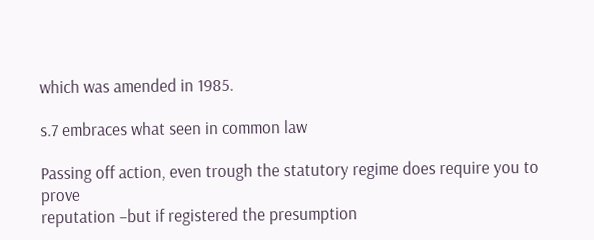which was amended in 1985.

s.7 embraces what seen in common law

Passing off action, even trough the statutory regime does require you to prove
reputation –but if registered the presumption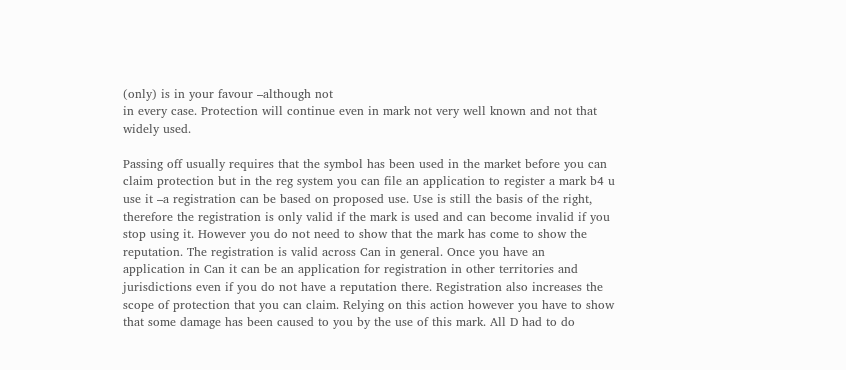(only) is in your favour –although not
in every case. Protection will continue even in mark not very well known and not that
widely used.

Passing off usually requires that the symbol has been used in the market before you can
claim protection but in the reg system you can file an application to register a mark b4 u
use it –a registration can be based on proposed use. Use is still the basis of the right,
therefore the registration is only valid if the mark is used and can become invalid if you
stop using it. However you do not need to show that the mark has come to show the
reputation. The registration is valid across Can in general. Once you have an
application in Can it can be an application for registration in other territories and
jurisdictions even if you do not have a reputation there. Registration also increases the
scope of protection that you can claim. Relying on this action however you have to show
that some damage has been caused to you by the use of this mark. All D had to do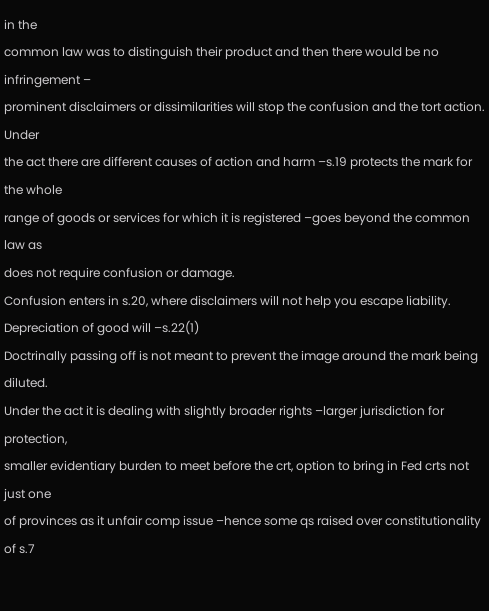in the
common law was to distinguish their product and then there would be no infringement –
prominent disclaimers or dissimilarities will stop the confusion and the tort action. Under
the act there are different causes of action and harm –s.19 protects the mark for the whole
range of goods or services for which it is registered –goes beyond the common law as
does not require confusion or damage.
Confusion enters in s.20, where disclaimers will not help you escape liability.
Depreciation of good will –s.22(1)
Doctrinally passing off is not meant to prevent the image around the mark being diluted.
Under the act it is dealing with slightly broader rights –larger jurisdiction for protection,
smaller evidentiary burden to meet before the crt, option to bring in Fed crts not just one
of provinces as it unfair comp issue –hence some qs raised over constitutionality of s.7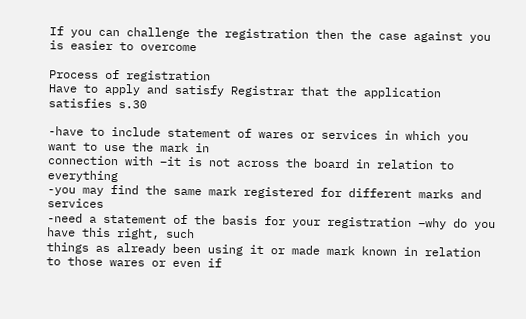If you can challenge the registration then the case against you is easier to overcome

Process of registration
Have to apply and satisfy Registrar that the application satisfies s.30

-have to include statement of wares or services in which you want to use the mark in
connection with –it is not across the board in relation to everything
-you may find the same mark registered for different marks and services
-need a statement of the basis for your registration –why do you have this right, such
things as already been using it or made mark known in relation to those wares or even if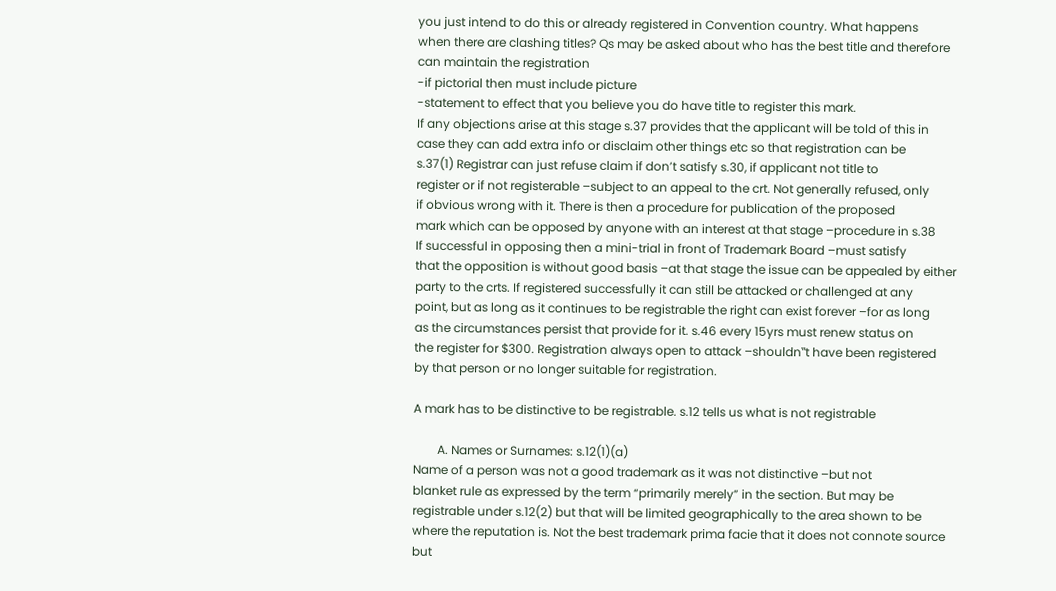you just intend to do this or already registered in Convention country. What happens
when there are clashing titles? Qs may be asked about who has the best title and therefore
can maintain the registration
-if pictorial then must include picture
-statement to effect that you believe you do have title to register this mark.
If any objections arise at this stage s.37 provides that the applicant will be told of this in
case they can add extra info or disclaim other things etc so that registration can be
s.37(1) Registrar can just refuse claim if don’t satisfy s.30, if applicant not title to
register or if not registerable –subject to an appeal to the crt. Not generally refused, only
if obvious wrong with it. There is then a procedure for publication of the proposed
mark which can be opposed by anyone with an interest at that stage –procedure in s.38
If successful in opposing then a mini-trial in front of Trademark Board –must satisfy
that the opposition is without good basis –at that stage the issue can be appealed by either
party to the crts. If registered successfully it can still be attacked or challenged at any
point, but as long as it continues to be registrable the right can exist forever –for as long
as the circumstances persist that provide for it. s.46 every 15yrs must renew status on
the register for $300. Registration always open to attack –shouldn‟t have been registered
by that person or no longer suitable for registration.

A mark has to be distinctive to be registrable. s.12 tells us what is not registrable

        A. Names or Surnames: s.12(1)(a)
Name of a person was not a good trademark as it was not distinctive –but not
blanket rule as expressed by the term “primarily merely” in the section. But may be
registrable under s.12(2) but that will be limited geographically to the area shown to be
where the reputation is. Not the best trademark prima facie that it does not connote source
but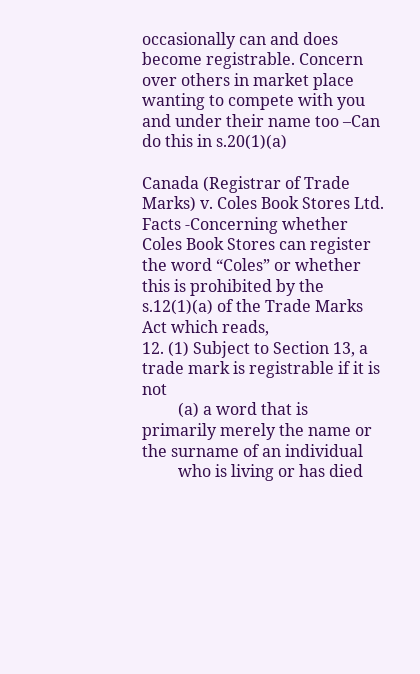occasionally can and does become registrable. Concern over others in market place
wanting to compete with you and under their name too –Can do this in s.20(1)(a)

Canada (Registrar of Trade Marks) v. Coles Book Stores Ltd.
Facts -Concerning whether Coles Book Stores can register the word “Coles” or whether
this is prohibited by the s.12(1)(a) of the Trade Marks Act which reads,
12. (1) Subject to Section 13, a trade mark is registrable if it is not
         (a) a word that is primarily merely the name or the surname of an individual
         who is living or has died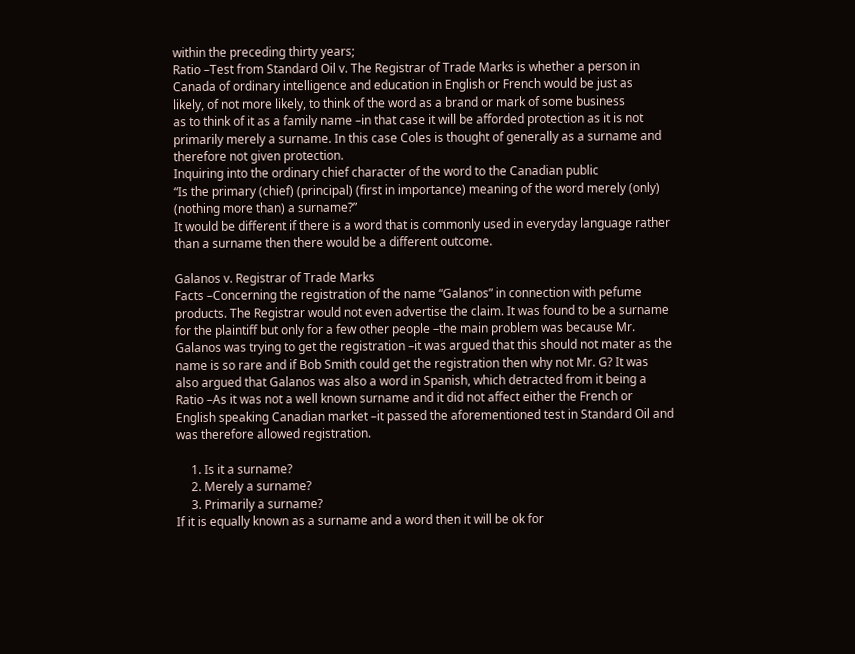within the preceding thirty years;
Ratio –Test from Standard Oil v. The Registrar of Trade Marks is whether a person in
Canada of ordinary intelligence and education in English or French would be just as
likely, of not more likely, to think of the word as a brand or mark of some business
as to think of it as a family name –in that case it will be afforded protection as it is not
primarily merely a surname. In this case Coles is thought of generally as a surname and
therefore not given protection.
Inquiring into the ordinary chief character of the word to the Canadian public
“Is the primary (chief) (principal) (first in importance) meaning of the word merely (only)
(nothing more than) a surname?”
It would be different if there is a word that is commonly used in everyday language rather
than a surname then there would be a different outcome.

Galanos v. Registrar of Trade Marks
Facts –Concerning the registration of the name “Galanos” in connection with pefume
products. The Registrar would not even advertise the claim. It was found to be a surname
for the plaintiff but only for a few other people –the main problem was because Mr.
Galanos was trying to get the registration –it was argued that this should not mater as the
name is so rare and if Bob Smith could get the registration then why not Mr. G? It was
also argued that Galanos was also a word in Spanish, which detracted from it being a
Ratio –As it was not a well known surname and it did not affect either the French or
English speaking Canadian market –it passed the aforementioned test in Standard Oil and
was therefore allowed registration.

     1. Is it a surname?
     2. Merely a surname?
     3. Primarily a surname?
If it is equally known as a surname and a word then it will be ok for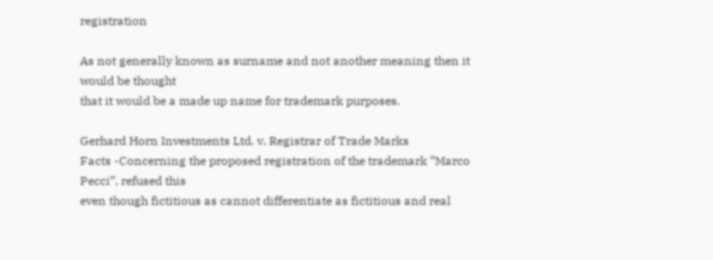registration

As not generally known as surname and not another meaning then it would be thought
that it would be a made up name for trademark purposes.

Gerhard Horn Investments Ltd. v. Registrar of Trade Marks
Facts -Concerning the proposed registration of the trademark “Marco Pecci”, refused this
even though fictitious as cannot differentiate as fictitious and real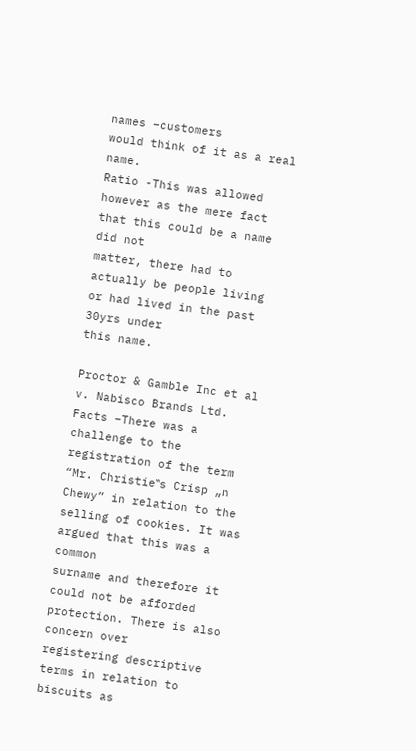names –customers
would think of it as a real name.
Ratio -This was allowed however as the mere fact that this could be a name did not
matter, there had to actually be people living or had lived in the past 30yrs under
this name.

Proctor & Gamble Inc et al v. Nabisco Brands Ltd.
Facts –There was a challenge to the registration of the term “Mr. Christie‟s Crisp „n
Chewy” in relation to the selling of cookies. It was argued that this was a common
surname and therefore it could not be afforded protection. There is also concern over
registering descriptive terms in relation to biscuits as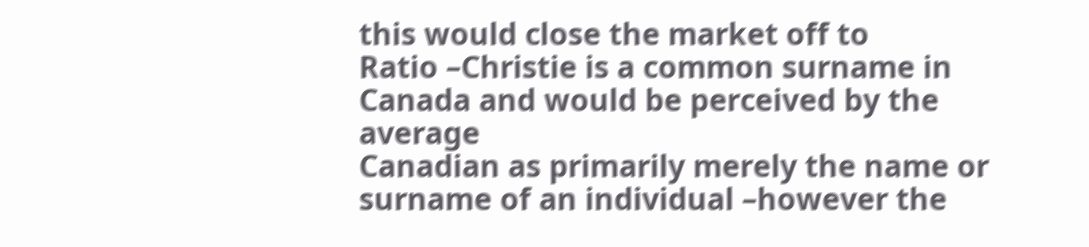this would close the market off to
Ratio –Christie is a common surname in Canada and would be perceived by the average
Canadian as primarily merely the name or surname of an individual –however the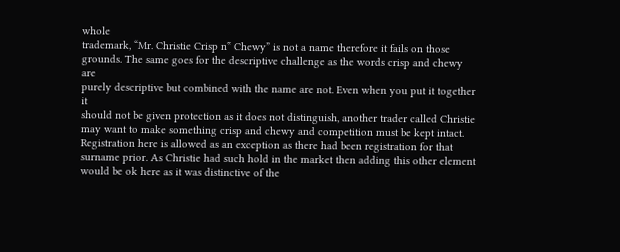whole
trademark, “Mr. Christie Crisp n‟ Chewy” is not a name therefore it fails on those
grounds. The same goes for the descriptive challenge as the words crisp and chewy are
purely descriptive but combined with the name are not. Even when you put it together it
should not be given protection as it does not distinguish, another trader called Christie
may want to make something crisp and chewy and competition must be kept intact.
Registration here is allowed as an exception as there had been registration for that
surname prior. As Christie had such hold in the market then adding this other element
would be ok here as it was distinctive of the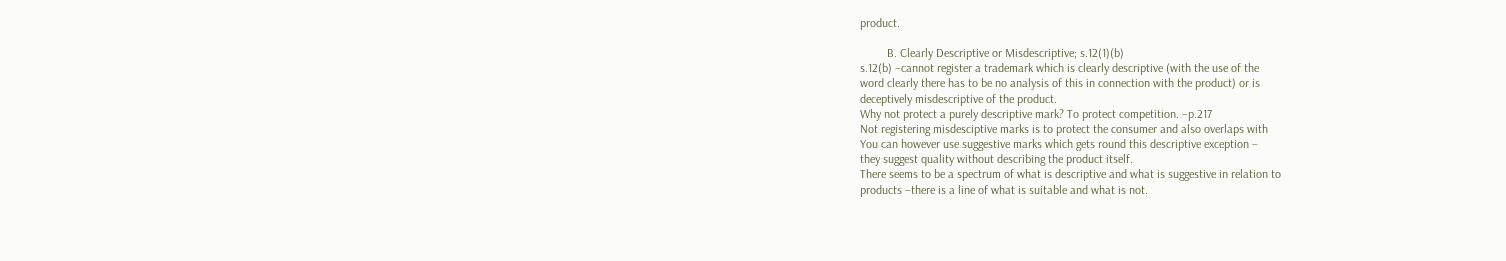product.

         B. Clearly Descriptive or Misdescriptive; s.12(1)(b)
s.12(b) –cannot register a trademark which is clearly descriptive (with the use of the
word clearly there has to be no analysis of this in connection with the product) or is
deceptively misdescriptive of the product.
Why not protect a purely descriptive mark? To protect competition. –p.217
Not registering misdesciptive marks is to protect the consumer and also overlaps with
You can however use suggestive marks which gets round this descriptive exception –
they suggest quality without describing the product itself.
There seems to be a spectrum of what is descriptive and what is suggestive in relation to
products –there is a line of what is suitable and what is not.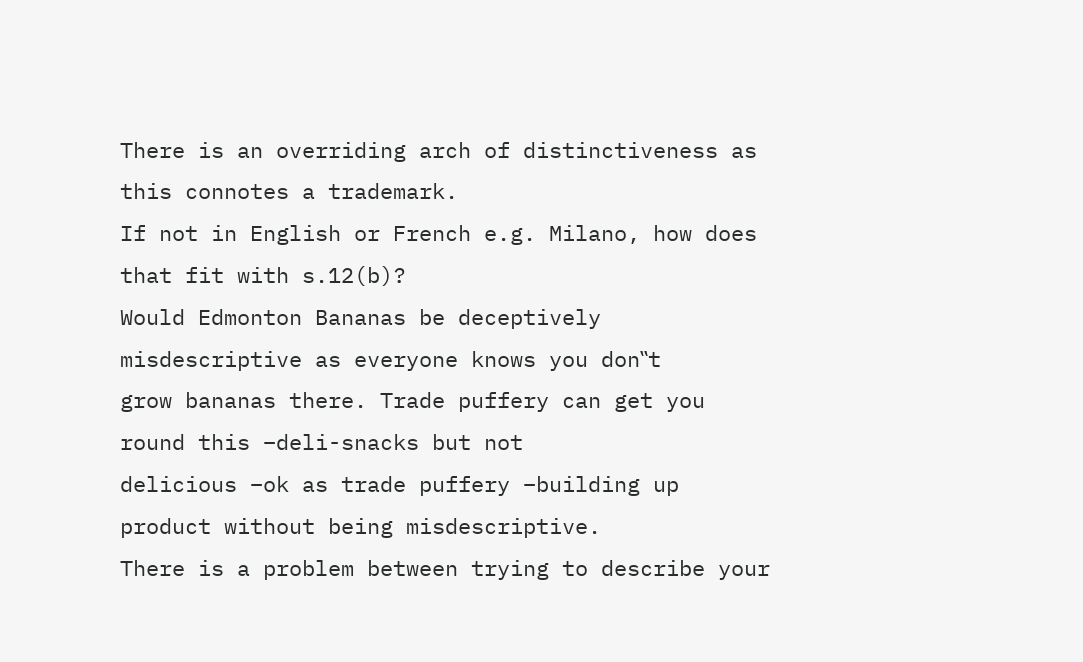There is an overriding arch of distinctiveness as this connotes a trademark.
If not in English or French e.g. Milano, how does that fit with s.12(b)?
Would Edmonton Bananas be deceptively misdescriptive as everyone knows you don‟t
grow bananas there. Trade puffery can get you round this –deli-snacks but not
delicious –ok as trade puffery –building up product without being misdescriptive.
There is a problem between trying to describe your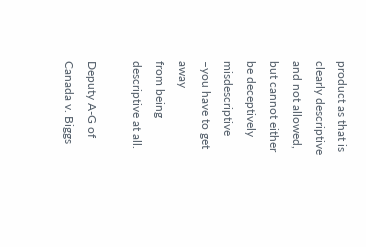product as that is clearly descriptive
and not allowed, but cannot either be deceptively misdescriptive –you have to get away
from being descriptive at all.

Deputy A-G of Canada v. Biggs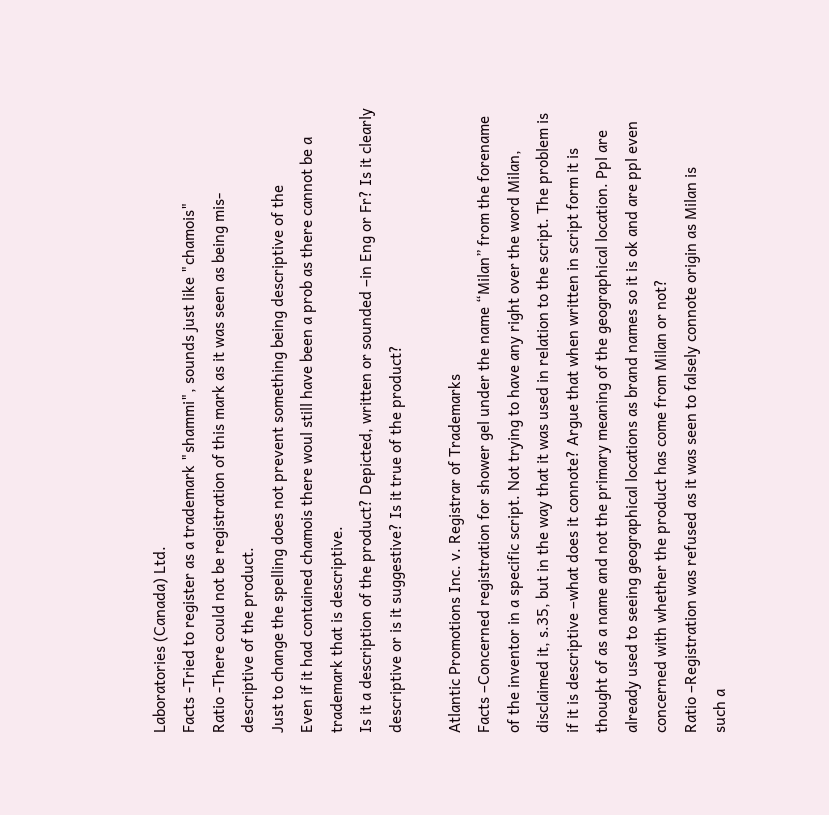Laboratories (Canada) Ltd.
Facts -Tried to register as a trademark "shammi", sounds just like "chamois"
Ratio -There could not be registration of this mark as it was seen as being mis-
descriptive of the product.
Just to change the spelling does not prevent something being descriptive of the
Even if it had contained chamois there woul still have been a prob as there cannot be a
trademark that is descriptive.
Is it a description of the product? Depicted, written or sounded –in Eng or Fr? Is it clearly
descriptive or is it suggestive? Is it true of the product?

Atlantic Promotions Inc. v. Registrar of Trademarks
Facts –Concerned registration for shower gel under the name “Milan” from the forename
of the inventor in a specific script. Not trying to have any right over the word Milan,
disclaimed it, s.35, but in the way that it was used in relation to the script. The problem is
if it is descriptive –what does it connote? Argue that when written in script form it is
thought of as a name and not the primary meaning of the geographical location. Ppl are
already used to seeing geographical locations as brand names so it is ok and are ppl even
concerned with whether the product has come from Milan or not?
Ratio –Registration was refused as it was seen to falsely connote origin as Milan is
such a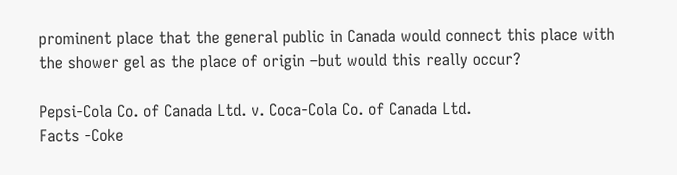prominent place that the general public in Canada would connect this place with
the shower gel as the place of origin –but would this really occur?

Pepsi-Cola Co. of Canada Ltd. v. Coca-Cola Co. of Canada Ltd.
Facts -Coke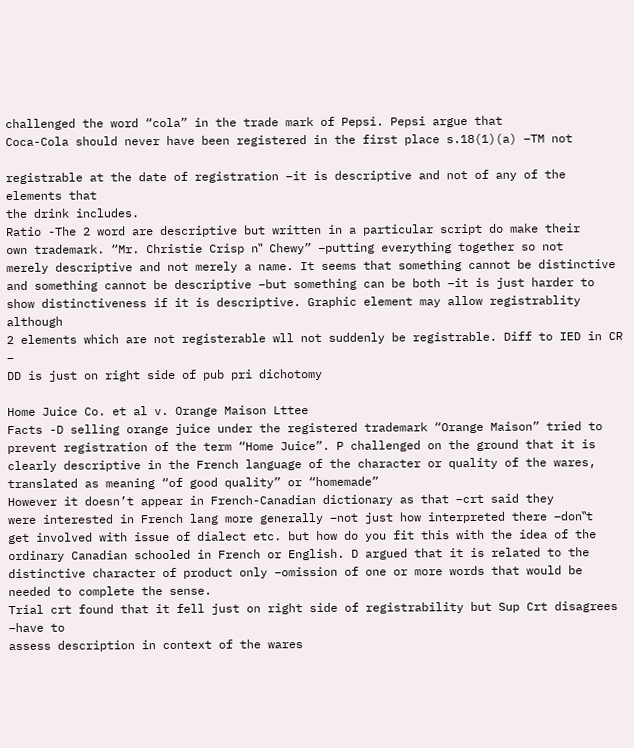challenged the word “cola” in the trade mark of Pepsi. Pepsi argue that
Coca-Cola should never have been registered in the first place s.18(1)(a) –TM not

registrable at the date of registration –it is descriptive and not of any of the elements that
the drink includes.
Ratio -The 2 word are descriptive but written in a particular script do make their
own trademark. “Mr. Christie Crisp n‟ Chewy” –putting everything together so not
merely descriptive and not merely a name. It seems that something cannot be distinctive
and something cannot be descriptive –but something can be both –it is just harder to
show distinctiveness if it is descriptive. Graphic element may allow registrablity although
2 elements which are not registerable wll not suddenly be registrable. Diff to IED in CR –
DD is just on right side of pub pri dichotomy

Home Juice Co. et al v. Orange Maison Lttee
Facts -D selling orange juice under the registered trademark “Orange Maison” tried to
prevent registration of the term “Home Juice”. P challenged on the ground that it is
clearly descriptive in the French language of the character or quality of the wares,
translated as meaning “of good quality” or “homemade”
However it doesn’t appear in French-Canadian dictionary as that –crt said they
were interested in French lang more generally –not just how interpreted there –don‟t
get involved with issue of dialect etc. but how do you fit this with the idea of the
ordinary Canadian schooled in French or English. D argued that it is related to the
distinctive character of product only –omission of one or more words that would be
needed to complete the sense.
Trial crt found that it fell just on right side of registrability but Sup Crt disagrees –have to
assess description in context of the wares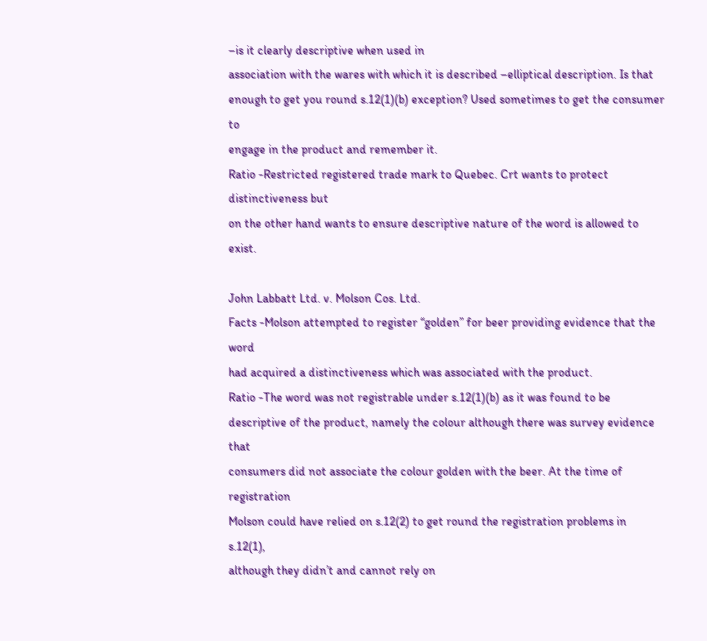–is it clearly descriptive when used in
association with the wares with which it is described –elliptical description. Is that
enough to get you round s.12(1)(b) exception? Used sometimes to get the consumer to
engage in the product and remember it.
Ratio -Restricted registered trade mark to Quebec. Crt wants to protect distinctiveness but
on the other hand wants to ensure descriptive nature of the word is allowed to exist.

John Labbatt Ltd. v. Molson Cos. Ltd.
Facts -Molson attempted to register “golden” for beer providing evidence that the word
had acquired a distinctiveness which was associated with the product.
Ratio -The word was not registrable under s.12(1)(b) as it was found to be
descriptive of the product, namely the colour although there was survey evidence that
consumers did not associate the colour golden with the beer. At the time of registration
Molson could have relied on s.12(2) to get round the registration problems in s.12(1),
although they didn’t and cannot rely on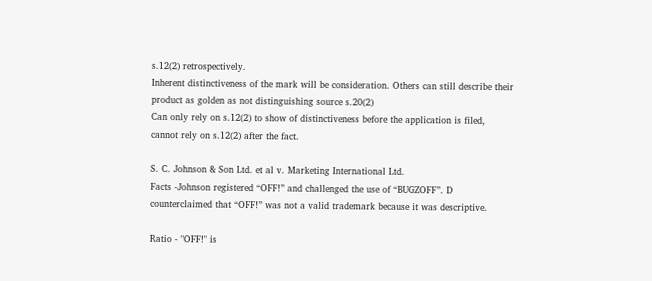s.12(2) retrospectively.
Inherent distinctiveness of the mark will be consideration. Others can still describe their
product as golden as not distinguishing source s.20(2)
Can only rely on s.12(2) to show of distinctiveness before the application is filed,
cannot rely on s.12(2) after the fact.

S. C. Johnson & Son Ltd. et al v. Marketing International Ltd.
Facts -Johnson registered “OFF!” and challenged the use of “BUGZOFF”. D
counterclaimed that “OFF!” was not a valid trademark because it was descriptive.

Ratio - "OFF!" is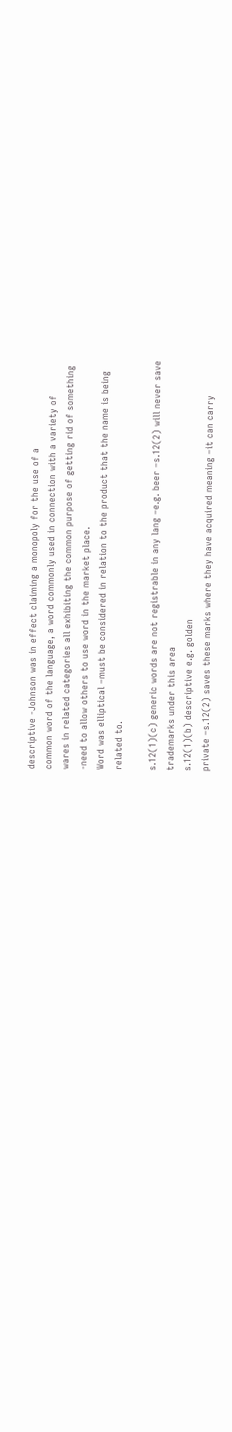descriptive -Johnson was in effect claiming a monopoly for the use of a
common word of the language, a word commonly used in connection with a variety of
wares in related categories all exhibiting the common purpose of getting rid of something
-need to allow others to use word in the market place.
Word was elliptical –must be considered in relation to the product that the name is being
related to.

s.12(1)(c) generic words are not registrable in any lang –e.g. beer –s.12(2) will never save
trademarks under this area
s.12(1)(b) descriptive e.g. golden
private –s.12(2) saves these marks where they have acquired meaning –it can carry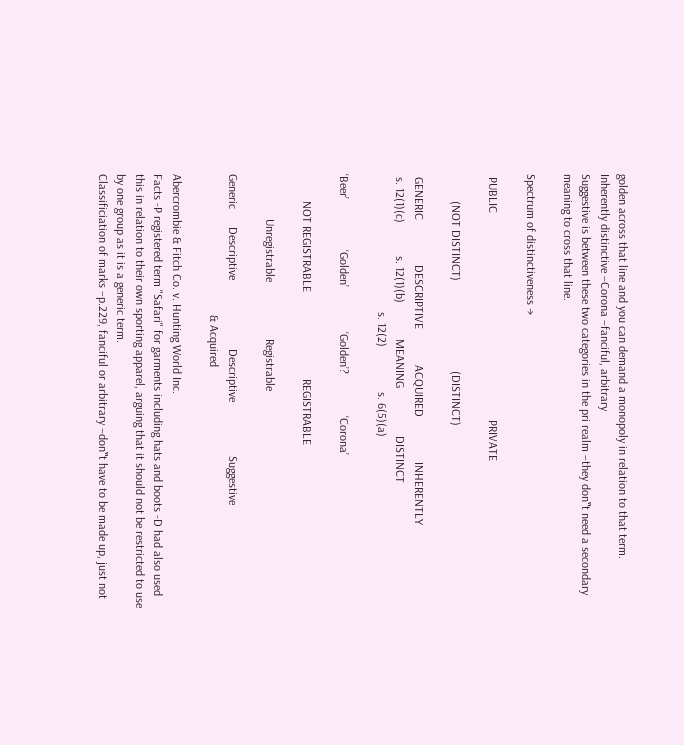golden across that line and you can demand a monopoly in relation to that term.
Inherently distinctive –Corona –fanciful, arbitrary
Suggestive is between these two categories in the pri realm –they don‟t need a secondary
meaning to cross that line.

Spectrum of distinctiveness →

 PUBLIC                                                                     PRIVATE

         (NOT DISTINCT)                              (DISTINCT)

 GENERIC               DESCRIPTIVE            ACQUIRED               INHERENTLY
 s. 12(1)(c)           s. 12(1)(b)            MEANING                DISTINCT
                                              s. 12(2)               s. 6(5)(a)

‘Beer’                 ‘Golden’               ‘Golden’?              ‘Corona’

         NOT REGISTRABLE                             REGISTRABLE

               Unregistrable                   Registrable

Generic      Descriptive                       Descriptive                  Suggestive
                                               & Acquired

Abercrombie & Fitch Co. v. Hunting World Inc.
Facts -P registered term "Safari" for garments including hats and boots -D had also used
this in relation to their own sporting apparel, arguing that it should not be restricted to use
by one group as it is a generic term.
Classificiation of marks –p.229, fanciful or arbitrary –don‟t have to be made up, just not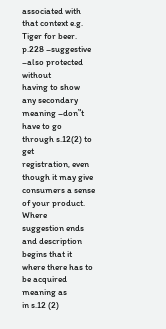associated with that context e.g. Tiger for beer. p.228 –suggestive –also protected without
having to show any secondary meaning –don‟t have to go through s.12(2) to get
registration, even though it may give consumers a sense of your product. Where
suggestion ends and description begins that it where there has to be acquired meaning as
in s.12 (2)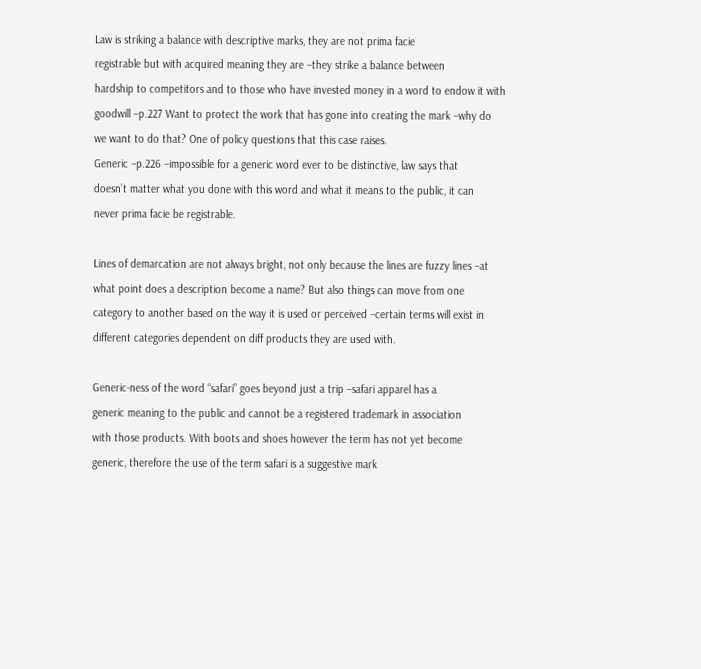Law is striking a balance with descriptive marks, they are not prima facie
registrable but with acquired meaning they are –they strike a balance between
hardship to competitors and to those who have invested money in a word to endow it with
goodwill –p.227 Want to protect the work that has gone into creating the mark –why do
we want to do that? One of policy questions that this case raises.
Generic –p.226 –impossible for a generic word ever to be distinctive, law says that
doesn’t matter what you done with this word and what it means to the public, it can
never prima facie be registrable.

Lines of demarcation are not always bright, not only because the lines are fuzzy lines –at
what point does a description become a name? But also things can move from one
category to another based on the way it is used or perceived –certain terms will exist in
different categories dependent on diff products they are used with.

Generic-ness of the word “safari” goes beyond just a trip –safari apparel has a
generic meaning to the public and cannot be a registered trademark in association
with those products. With boots and shoes however the term has not yet become
generic, therefore the use of the term safari is a suggestive mark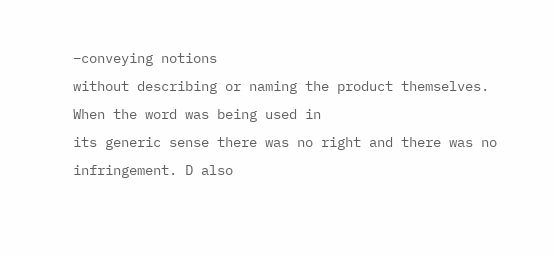–conveying notions
without describing or naming the product themselves. When the word was being used in
its generic sense there was no right and there was no infringement. D also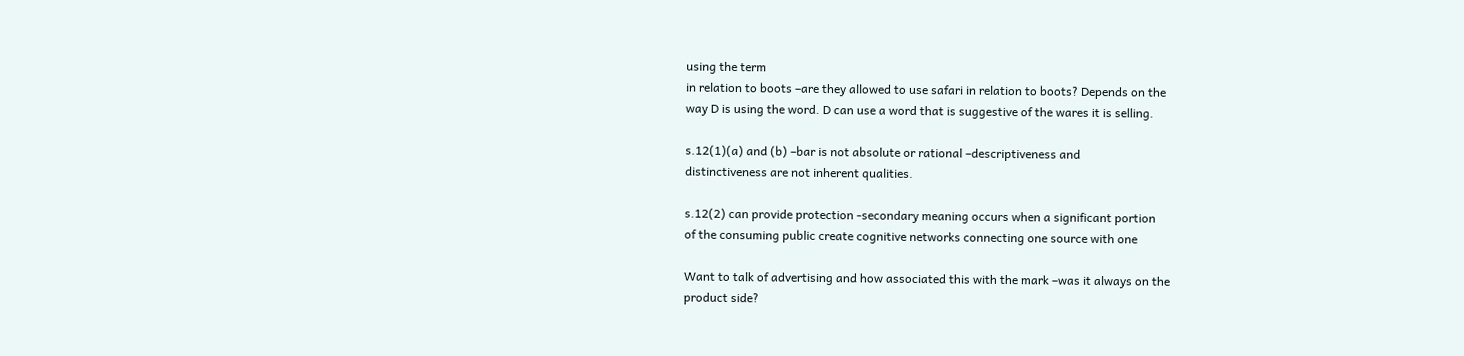using the term
in relation to boots –are they allowed to use safari in relation to boots? Depends on the
way D is using the word. D can use a word that is suggestive of the wares it is selling.

s.12(1)(a) and (b) –bar is not absolute or rational –descriptiveness and
distinctiveness are not inherent qualities.

s.12(2) can provide protection -secondary meaning occurs when a significant portion
of the consuming public create cognitive networks connecting one source with one

Want to talk of advertising and how associated this with the mark –was it always on the
product side?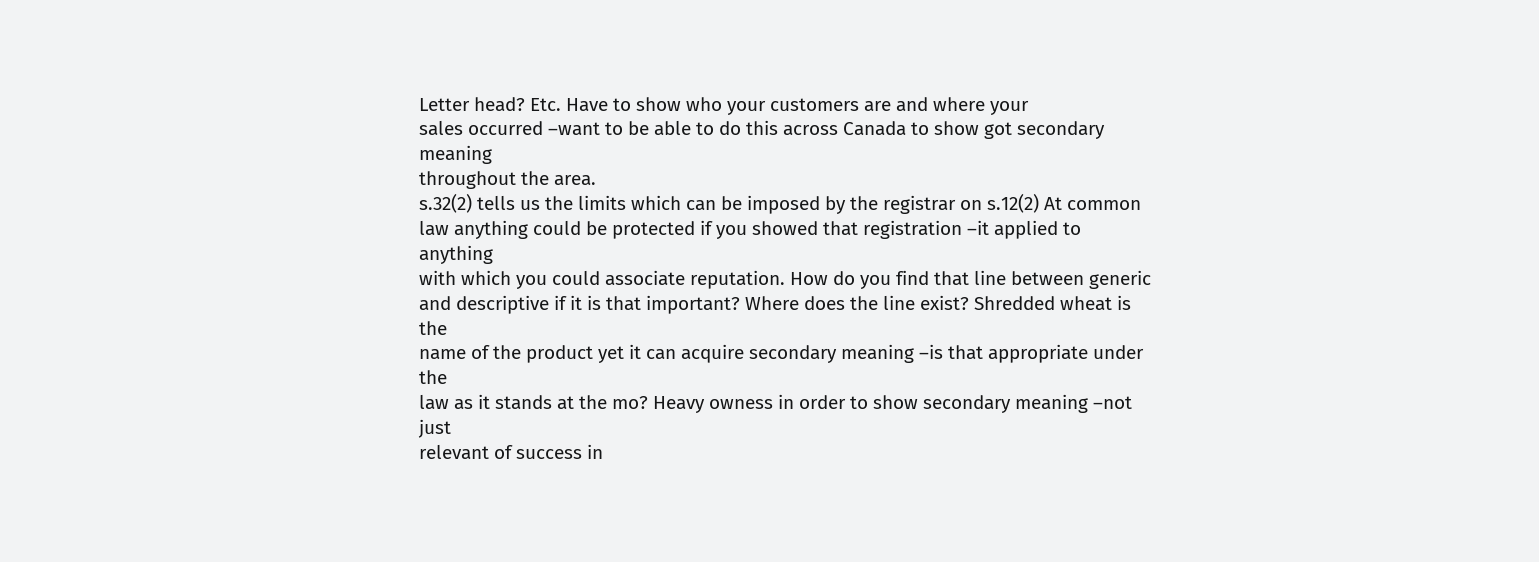Letter head? Etc. Have to show who your customers are and where your
sales occurred –want to be able to do this across Canada to show got secondary meaning
throughout the area.
s.32(2) tells us the limits which can be imposed by the registrar on s.12(2) At common
law anything could be protected if you showed that registration –it applied to anything
with which you could associate reputation. How do you find that line between generic
and descriptive if it is that important? Where does the line exist? Shredded wheat is the
name of the product yet it can acquire secondary meaning –is that appropriate under the
law as it stands at the mo? Heavy owness in order to show secondary meaning –not just
relevant of success in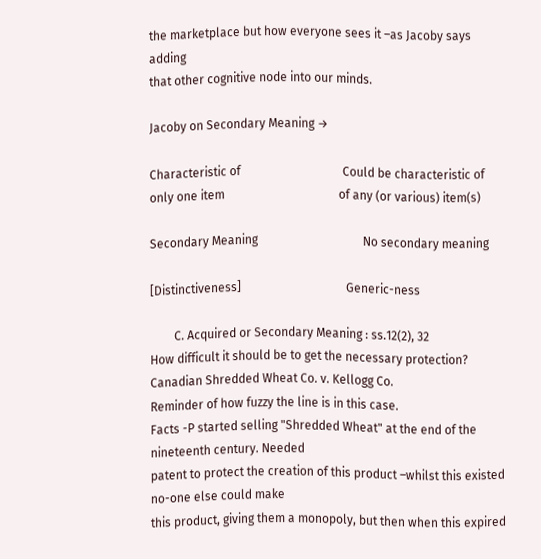the marketplace but how everyone sees it –as Jacoby says adding
that other cognitive node into our minds.

Jacoby on Secondary Meaning →

Characteristic of                                  Could be characteristic of
only one item                                      of any (or various) item(s)

Secondary Meaning                                   No secondary meaning

[Distinctiveness]                                   Generic-ness

        C. Acquired or Secondary Meaning : ss.12(2), 32
How difficult it should be to get the necessary protection?
Canadian Shredded Wheat Co. v. Kellogg Co.
Reminder of how fuzzy the line is in this case.
Facts -P started selling "Shredded Wheat" at the end of the nineteenth century. Needed
patent to protect the creation of this product –whilst this existed no-one else could make
this product, giving them a monopoly, but then when this expired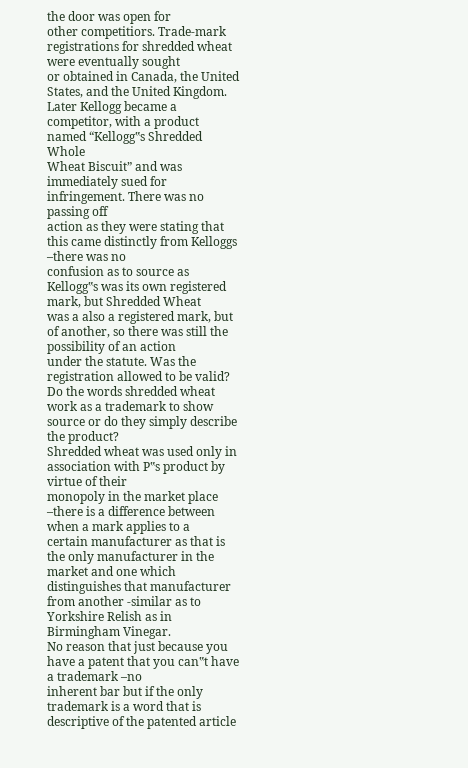the door was open for
other competitiors. Trade-mark registrations for shredded wheat were eventually sought
or obtained in Canada, the United States, and the United Kingdom.
Later Kellogg became a competitor, with a product named “Kellogg‟s Shredded Whole
Wheat Biscuit” and was immediately sued for infringement. There was no passing off
action as they were stating that this came distinctly from Kelloggs –there was no
confusion as to source as Kellogg‟s was its own registered mark, but Shredded Wheat
was a also a registered mark, but of another, so there was still the possibility of an action
under the statute. Was the registration allowed to be valid? Do the words shredded wheat
work as a trademark to show source or do they simply describe the product?
Shredded wheat was used only in association with P‟s product by virtue of their
monopoly in the market place –there is a difference between when a mark applies to a
certain manufacturer as that is the only manufacturer in the market and one which
distinguishes that manufacturer from another -similar as to Yorkshire Relish as in
Birmingham Vinegar.
No reason that just because you have a patent that you can‟t have a trademark –no
inherent bar but if the only trademark is a word that is descriptive of the patented article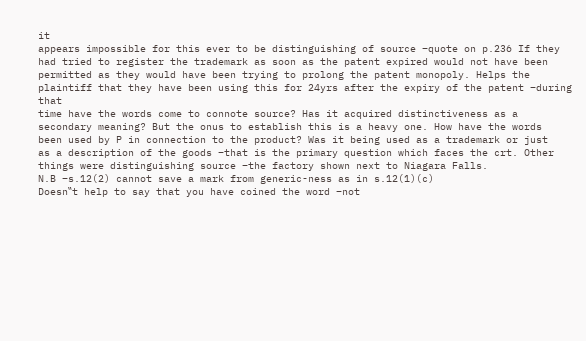it
appears impossible for this ever to be distinguishing of source –quote on p.236 If they
had tried to register the trademark as soon as the patent expired would not have been
permitted as they would have been trying to prolong the patent monopoly. Helps the
plaintiff that they have been using this for 24yrs after the expiry of the patent –during that
time have the words come to connote source? Has it acquired distinctiveness as a
secondary meaning? But the onus to establish this is a heavy one. How have the words
been used by P in connection to the product? Was it being used as a trademark or just
as a description of the goods –that is the primary question which faces the crt. Other
things were distinguishing source –the factory shown next to Niagara Falls.
N.B –s.12(2) cannot save a mark from generic-ness as in s.12(1)(c)
Doesn‟t help to say that you have coined the word –not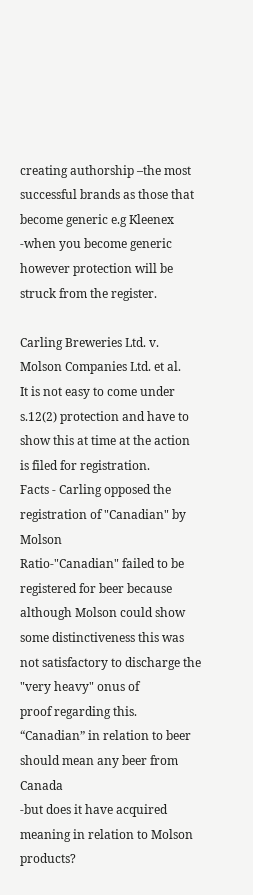creating authorship –the most
successful brands as those that become generic e.g Kleenex -when you become generic
however protection will be struck from the register.

Carling Breweries Ltd. v. Molson Companies Ltd. et al.
It is not easy to come under s.12(2) protection and have to show this at time at the action
is filed for registration.
Facts - Carling opposed the registration of "Canadian" by Molson
Ratio-"Canadian" failed to be registered for beer because although Molson could show
some distinctiveness this was not satisfactory to discharge the "very heavy" onus of
proof regarding this. “Canadian” in relation to beer should mean any beer from Canada
-but does it have acquired meaning in relation to Molson products?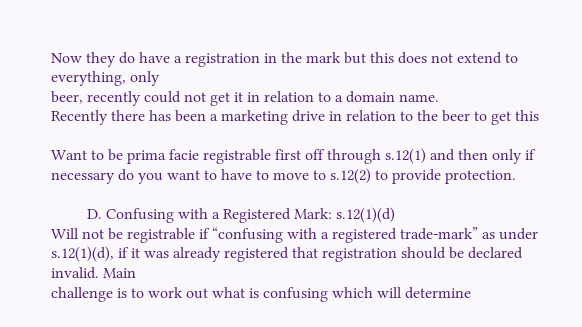Now they do have a registration in the mark but this does not extend to everything, only
beer, recently could not get it in relation to a domain name.
Recently there has been a marketing drive in relation to the beer to get this

Want to be prima facie registrable first off through s.12(1) and then only if
necessary do you want to have to move to s.12(2) to provide protection.

         D. Confusing with a Registered Mark: s.12(1)(d)
Will not be registrable if “confusing with a registered trade-mark” as under
s.12(1)(d), if it was already registered that registration should be declared invalid. Main
challenge is to work out what is confusing which will determine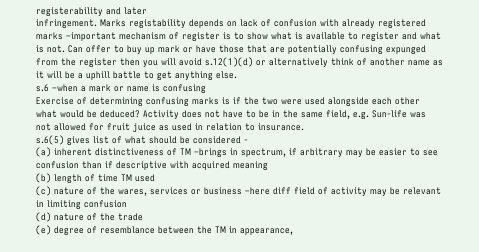registerability and later
infringement. Marks registability depends on lack of confusion with already registered
marks –important mechanism of register is to show what is available to register and what
is not. Can offer to buy up mark or have those that are potentially confusing expunged
from the register then you will avoid s.12(1)(d) or alternatively think of another name as
it will be a uphill battle to get anything else.
s.6 –when a mark or name is confusing
Exercise of determining confusing marks is if the two were used alongside each other
what would be deduced? Activity does not have to be in the same field, e.g. Sun-life was
not allowed for fruit juice as used in relation to insurance.
s.6(5) gives list of what should be considered -
(a) inherent distinctiveness of TM –brings in spectrum, if arbitrary may be easier to see
confusion than if descriptive with acquired meaning
(b) length of time TM used
(c) nature of the wares, services or business –here diff field of activity may be relevant
in limiting confusion
(d) nature of the trade
(e) degree of resemblance between the TM in appearance,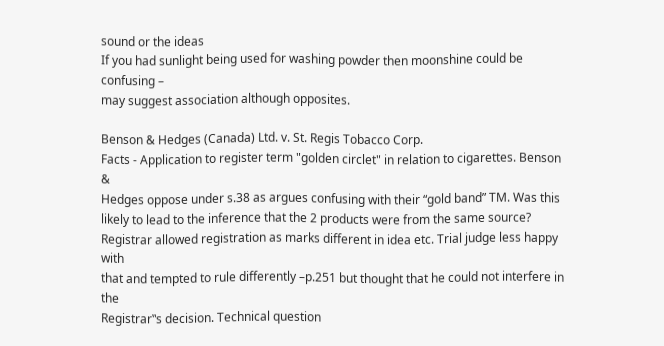sound or the ideas
If you had sunlight being used for washing powder then moonshine could be confusing –
may suggest association although opposites.

Benson & Hedges (Canada) Ltd. v. St. Regis Tobacco Corp.
Facts - Application to register term "golden circlet" in relation to cigarettes. Benson &
Hedges oppose under s.38 as argues confusing with their “gold band” TM. Was this
likely to lead to the inference that the 2 products were from the same source?
Registrar allowed registration as marks different in idea etc. Trial judge less happy with
that and tempted to rule differently –p.251 but thought that he could not interfere in the
Registrar‟s decision. Technical question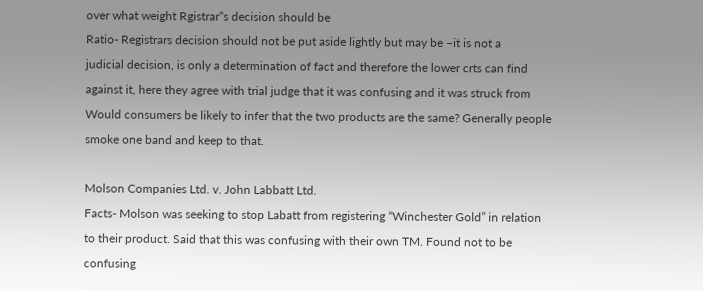over what weight Rgistrar‟s decision should be
Ratio- Registrars decision should not be put aside lightly but may be –it is not a
judicial decision, is only a determination of fact and therefore the lower crts can find
against it, here they agree with trial judge that it was confusing and it was struck from
Would consumers be likely to infer that the two products are the same? Generally people
smoke one band and keep to that.

Molson Companies Ltd. v. John Labbatt Ltd.
Facts- Molson was seeking to stop Labatt from registering “Winchester Gold” in relation
to their product. Said that this was confusing with their own TM. Found not to be
confusing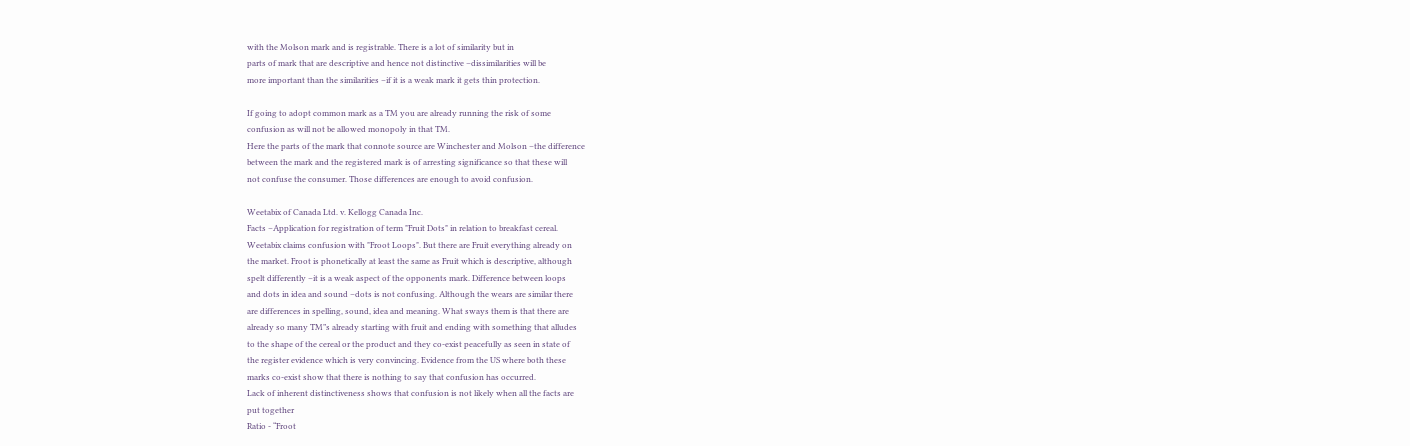with the Molson mark and is registrable. There is a lot of similarity but in
parts of mark that are descriptive and hence not distinctive –dissimilarities will be
more important than the similarities –if it is a weak mark it gets thin protection.

If going to adopt common mark as a TM you are already running the risk of some
confusion as will not be allowed monopoly in that TM.
Here the parts of the mark that connote source are Winchester and Molson –the difference
between the mark and the registered mark is of arresting significance so that these will
not confuse the consumer. Those differences are enough to avoid confusion.

Weetabix of Canada Ltd. v. Kellogg Canada Inc.
Facts –Application for registration of term "Fruit Dots" in relation to breakfast cereal.
Weetabix claims confusion with "Froot Loops". But there are Fruit everything already on
the market. Froot is phonetically at least the same as Fruit which is descriptive, although
spelt differently –it is a weak aspect of the opponents mark. Difference between loops
and dots in idea and sound –dots is not confusing. Although the wears are similar there
are differences in spelling, sound, idea and meaning. What sways them is that there are
already so many TM‟s already starting with fruit and ending with something that alludes
to the shape of the cereal or the product and they co-exist peacefully as seen in state of
the register evidence which is very convincing. Evidence from the US where both these
marks co-exist show that there is nothing to say that confusion has occurred.
Lack of inherent distinctiveness shows that confusion is not likely when all the facts are
put together
Ratio - “Froot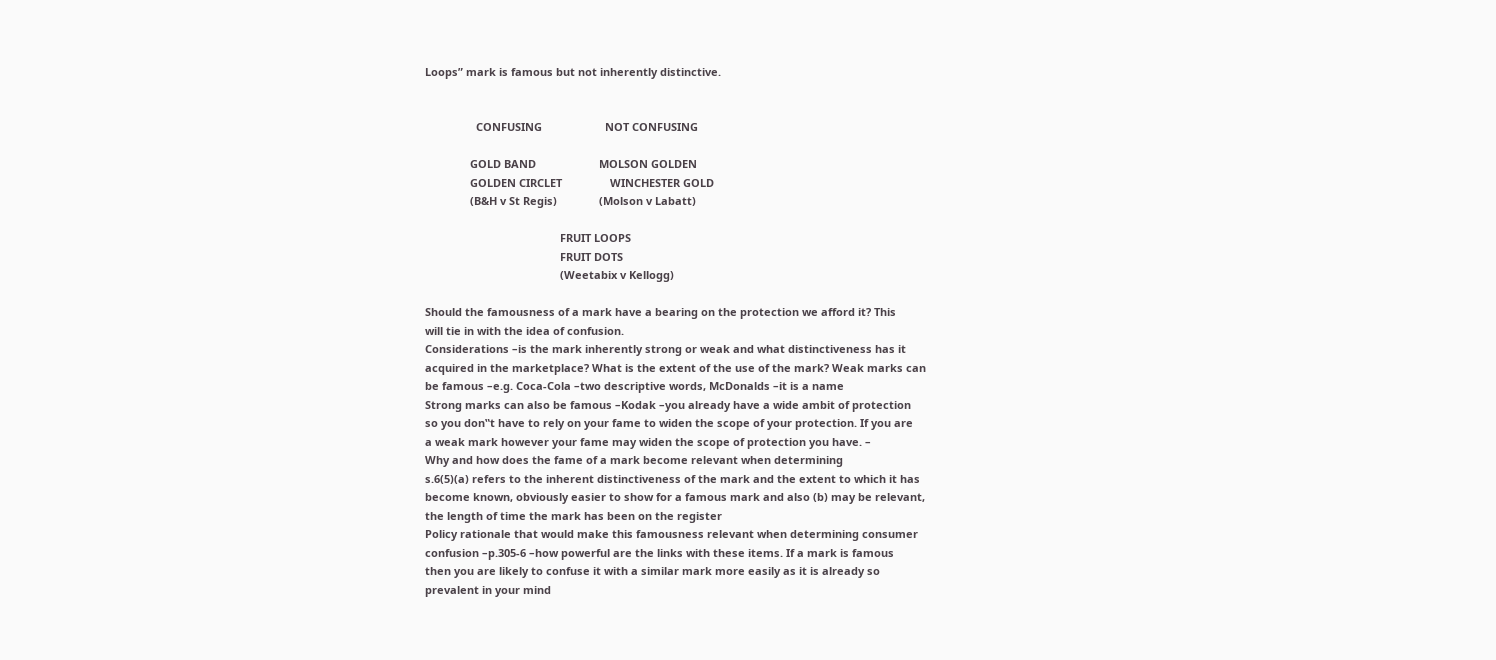Loops” mark is famous but not inherently distinctive.


                 CONFUSING                     NOT CONFUSING

               GOLD BAND                     MOLSON GOLDEN
               GOLDEN CIRCLET                WINCHESTER GOLD
               (B&H v St Regis)              (Molson v Labatt)

                                             FRUIT LOOPS
                                             FRUIT DOTS
                                             (Weetabix v Kellogg)

Should the famousness of a mark have a bearing on the protection we afford it? This
will tie in with the idea of confusion.
Considerations –is the mark inherently strong or weak and what distinctiveness has it
acquired in the marketplace? What is the extent of the use of the mark? Weak marks can
be famous –e.g. Coca-Cola –two descriptive words, McDonalds –it is a name
Strong marks can also be famous –Kodak –you already have a wide ambit of protection
so you don‟t have to rely on your fame to widen the scope of your protection. If you are
a weak mark however your fame may widen the scope of protection you have. –
Why and how does the fame of a mark become relevant when determining
s.6(5)(a) refers to the inherent distinctiveness of the mark and the extent to which it has
become known, obviously easier to show for a famous mark and also (b) may be relevant,
the length of time the mark has been on the register
Policy rationale that would make this famousness relevant when determining consumer
confusion –p.305-6 –how powerful are the links with these items. If a mark is famous
then you are likely to confuse it with a similar mark more easily as it is already so
prevalent in your mind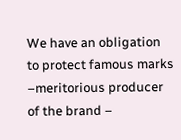We have an obligation to protect famous marks –meritorious producer of the brand –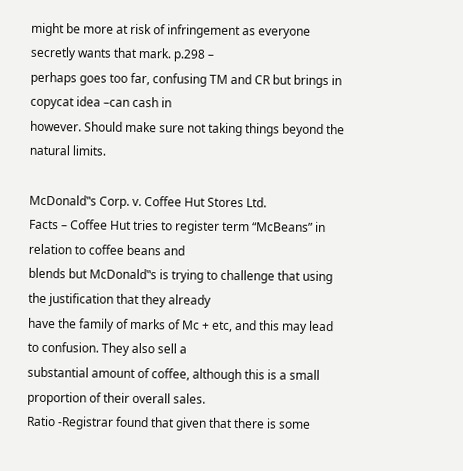might be more at risk of infringement as everyone secretly wants that mark. p.298 –
perhaps goes too far, confusing TM and CR but brings in copycat idea –can cash in
however. Should make sure not taking things beyond the natural limits.

McDonald‟s Corp. v. Coffee Hut Stores Ltd.
Facts – Coffee Hut tries to register term “McBeans” in relation to coffee beans and
blends but McDonald‟s is trying to challenge that using the justification that they already
have the family of marks of Mc + etc, and this may lead to confusion. They also sell a
substantial amount of coffee, although this is a small proportion of their overall sales.
Ratio -Registrar found that given that there is some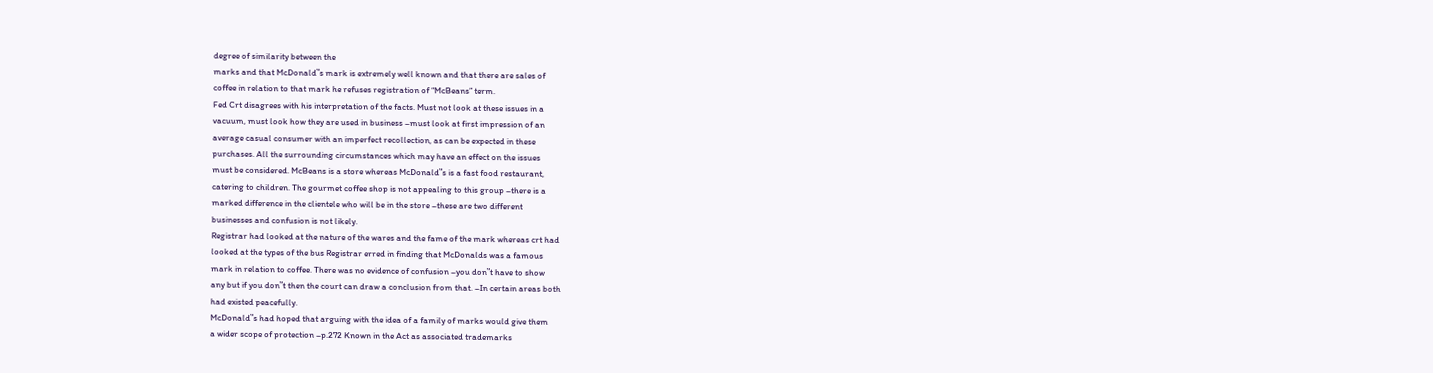degree of similarity between the
marks and that McDonald‟s mark is extremely well known and that there are sales of
coffee in relation to that mark he refuses registration of “McBeans” term.
Fed Crt disagrees with his interpretation of the facts. Must not look at these issues in a
vacuum, must look how they are used in business –must look at first impression of an
average casual consumer with an imperfect recollection, as can be expected in these
purchases. All the surrounding circumstances which may have an effect on the issues
must be considered. McBeans is a store whereas McDonald‟s is a fast food restaurant,
catering to children. The gourmet coffee shop is not appealing to this group –there is a
marked difference in the clientele who will be in the store –these are two different
businesses and confusion is not likely.
Registrar had looked at the nature of the wares and the fame of the mark whereas crt had
looked at the types of the bus Registrar erred in finding that McDonalds was a famous
mark in relation to coffee. There was no evidence of confusion –you don‟t have to show
any but if you don‟t then the court can draw a conclusion from that. –In certain areas both
had existed peacefully.
McDonald‟s had hoped that arguing with the idea of a family of marks would give them
a wider scope of protection –p.272 Known in the Act as associated trademarks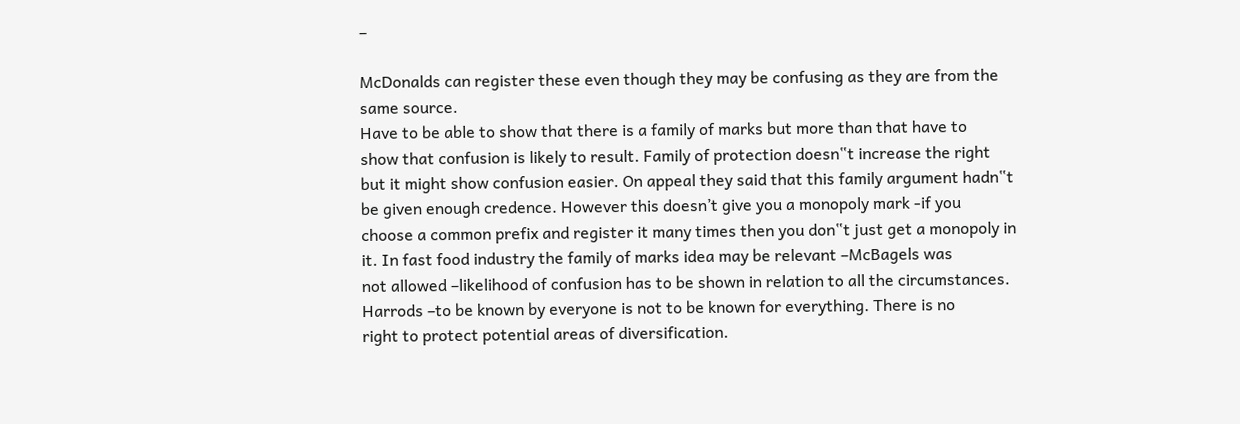–

McDonalds can register these even though they may be confusing as they are from the
same source.
Have to be able to show that there is a family of marks but more than that have to
show that confusion is likely to result. Family of protection doesn‟t increase the right
but it might show confusion easier. On appeal they said that this family argument hadn‟t
be given enough credence. However this doesn’t give you a monopoly mark -if you
choose a common prefix and register it many times then you don‟t just get a monopoly in
it. In fast food industry the family of marks idea may be relevant –McBagels was
not allowed –likelihood of confusion has to be shown in relation to all the circumstances.
Harrods –to be known by everyone is not to be known for everything. There is no
right to protect potential areas of diversification.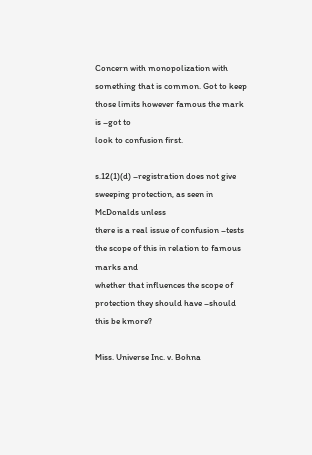Concern with monopolization with
something that is common. Got to keep those limits however famous the mark is –got to
look to confusion first.

s.12(1)(d) –registration does not give sweeping protection, as seen in McDonalds unless
there is a real issue of confusion –tests the scope of this in relation to famous marks and
whether that influences the scope of protection they should have –should this be kmore?

Miss. Universe Inc. v. Bohna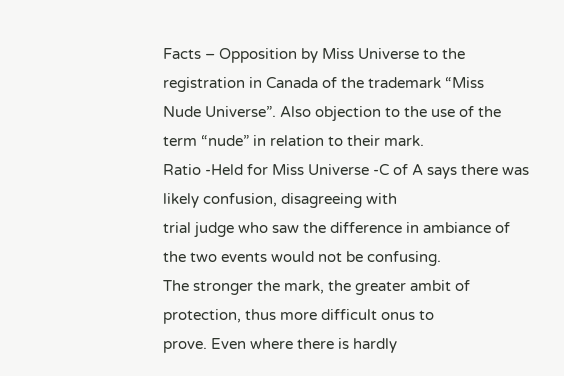Facts – Opposition by Miss Universe to the registration in Canada of the trademark “Miss
Nude Universe”. Also objection to the use of the term “nude” in relation to their mark.
Ratio -Held for Miss Universe -C of A says there was likely confusion, disagreeing with
trial judge who saw the difference in ambiance of the two events would not be confusing.
The stronger the mark, the greater ambit of protection, thus more difficult onus to
prove. Even where there is hardly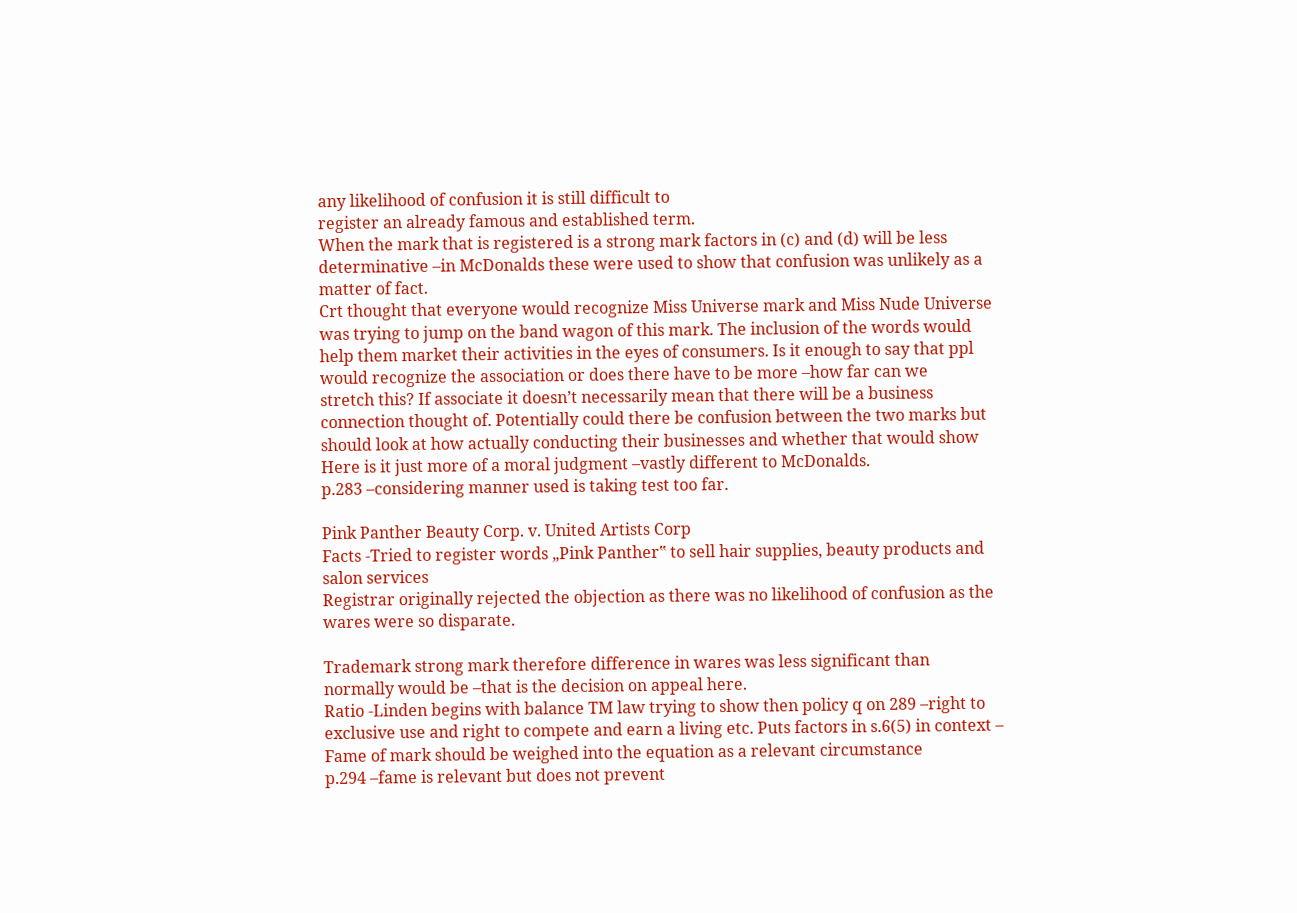any likelihood of confusion it is still difficult to
register an already famous and established term.
When the mark that is registered is a strong mark factors in (c) and (d) will be less
determinative –in McDonalds these were used to show that confusion was unlikely as a
matter of fact.
Crt thought that everyone would recognize Miss Universe mark and Miss Nude Universe
was trying to jump on the band wagon of this mark. The inclusion of the words would
help them market their activities in the eyes of consumers. Is it enough to say that ppl
would recognize the association or does there have to be more –how far can we
stretch this? If associate it doesn’t necessarily mean that there will be a business
connection thought of. Potentially could there be confusion between the two marks but
should look at how actually conducting their businesses and whether that would show
Here is it just more of a moral judgment –vastly different to McDonalds.
p.283 –considering manner used is taking test too far.

Pink Panther Beauty Corp. v. United Artists Corp
Facts -Tried to register words „Pink Panther‟ to sell hair supplies, beauty products and
salon services
Registrar originally rejected the objection as there was no likelihood of confusion as the
wares were so disparate.

Trademark strong mark therefore difference in wares was less significant than
normally would be –that is the decision on appeal here.
Ratio -Linden begins with balance TM law trying to show then policy q on 289 –right to
exclusive use and right to compete and earn a living etc. Puts factors in s.6(5) in context –
Fame of mark should be weighed into the equation as a relevant circumstance
p.294 –fame is relevant but does not prevent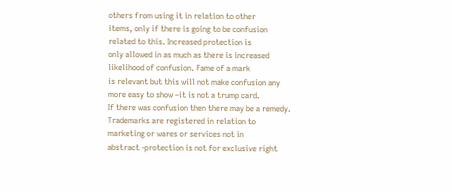others from using it in relation to other
items, only if there is going to be confusion related to this. Increased protection is
only allowed in as much as there is increased likelihood of confusion. Fame of a mark
is relevant but this will not make confusion any more easy to show –it is not a trump card.
If there was confusion then there may be a remedy.
Trademarks are registered in relation to marketing or wares or services not in
abstract -protection is not for exclusive right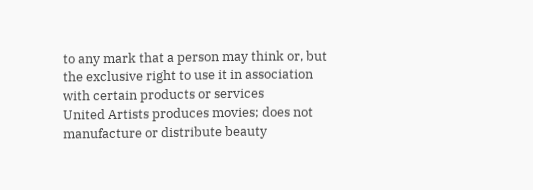to any mark that a person may think or, but
the exclusive right to use it in association with certain products or services
United Artists produces movies; does not manufacture or distribute beauty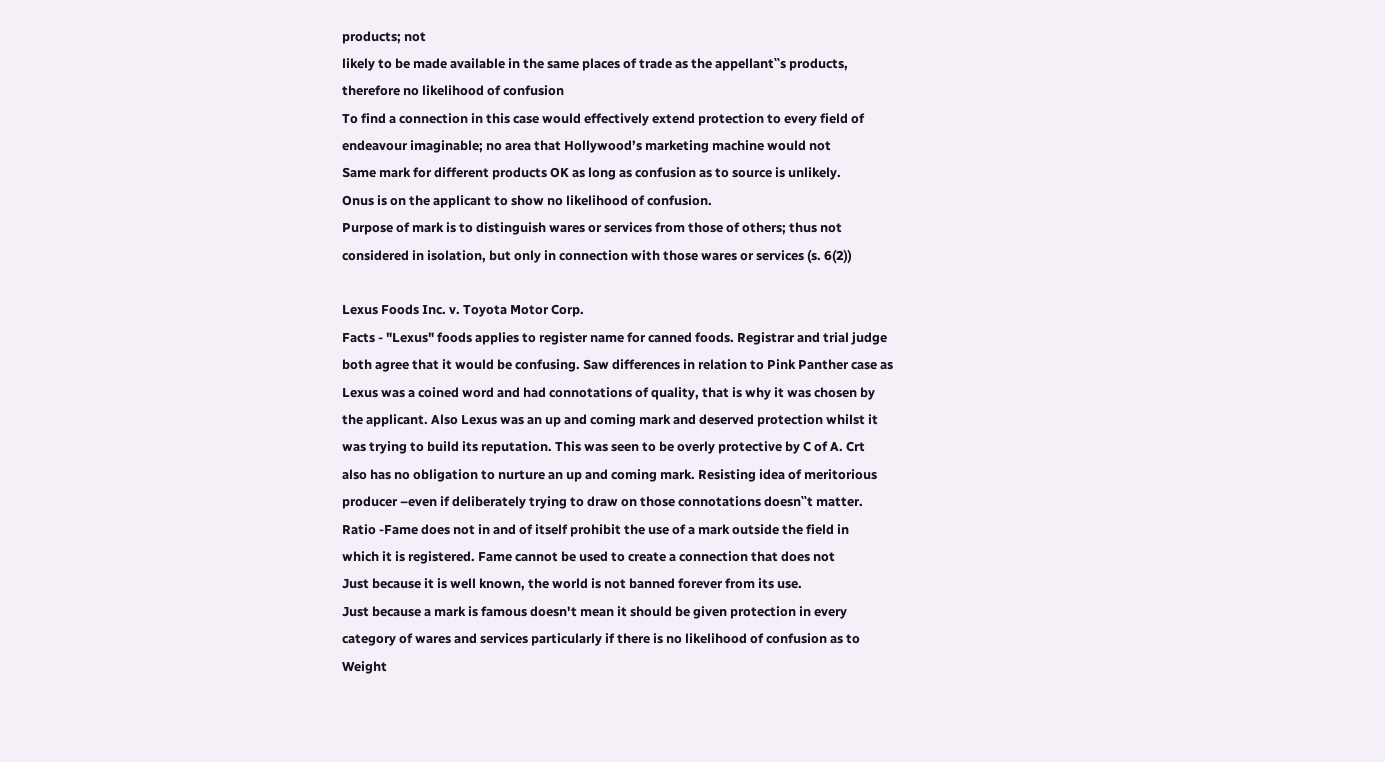products; not
likely to be made available in the same places of trade as the appellant‟s products,
therefore no likelihood of confusion
To find a connection in this case would effectively extend protection to every field of
endeavour imaginable; no area that Hollywood’s marketing machine would not
Same mark for different products OK as long as confusion as to source is unlikely.
Onus is on the applicant to show no likelihood of confusion.
Purpose of mark is to distinguish wares or services from those of others; thus not
considered in isolation, but only in connection with those wares or services (s. 6(2))

Lexus Foods Inc. v. Toyota Motor Corp.
Facts - "Lexus" foods applies to register name for canned foods. Registrar and trial judge
both agree that it would be confusing. Saw differences in relation to Pink Panther case as
Lexus was a coined word and had connotations of quality, that is why it was chosen by
the applicant. Also Lexus was an up and coming mark and deserved protection whilst it
was trying to build its reputation. This was seen to be overly protective by C of A. Crt
also has no obligation to nurture an up and coming mark. Resisting idea of meritorious
producer –even if deliberately trying to draw on those connotations doesn‟t matter.
Ratio -Fame does not in and of itself prohibit the use of a mark outside the field in
which it is registered. Fame cannot be used to create a connection that does not
Just because it is well known, the world is not banned forever from its use.
Just because a mark is famous doesn't mean it should be given protection in every
category of wares and services particularly if there is no likelihood of confusion as to
Weight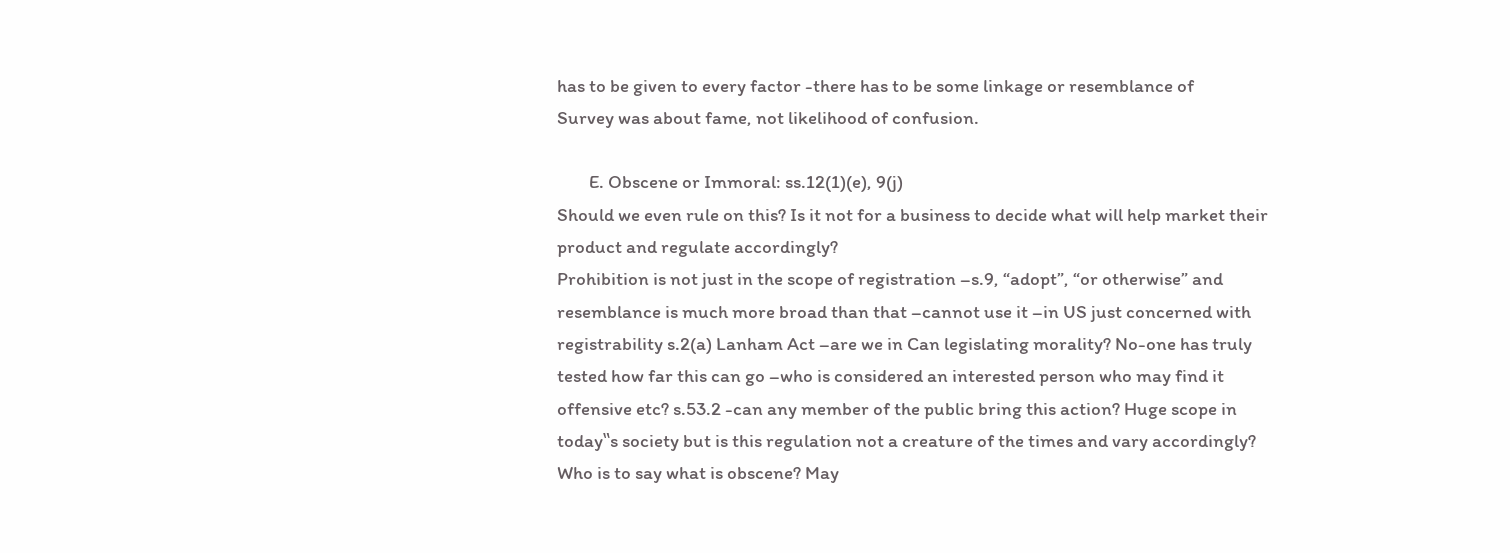has to be given to every factor -there has to be some linkage or resemblance of
Survey was about fame, not likelihood of confusion.

        E. Obscene or Immoral: ss.12(1)(e), 9(j)
Should we even rule on this? Is it not for a business to decide what will help market their
product and regulate accordingly?
Prohibition is not just in the scope of registration –s.9, “adopt”, “or otherwise” and
resemblance is much more broad than that –cannot use it –in US just concerned with
registrability s.2(a) Lanham Act –are we in Can legislating morality? No-one has truly
tested how far this can go –who is considered an interested person who may find it
offensive etc? s.53.2 -can any member of the public bring this action? Huge scope in
today‟s society but is this regulation not a creature of the times and vary accordingly?
Who is to say what is obscene? May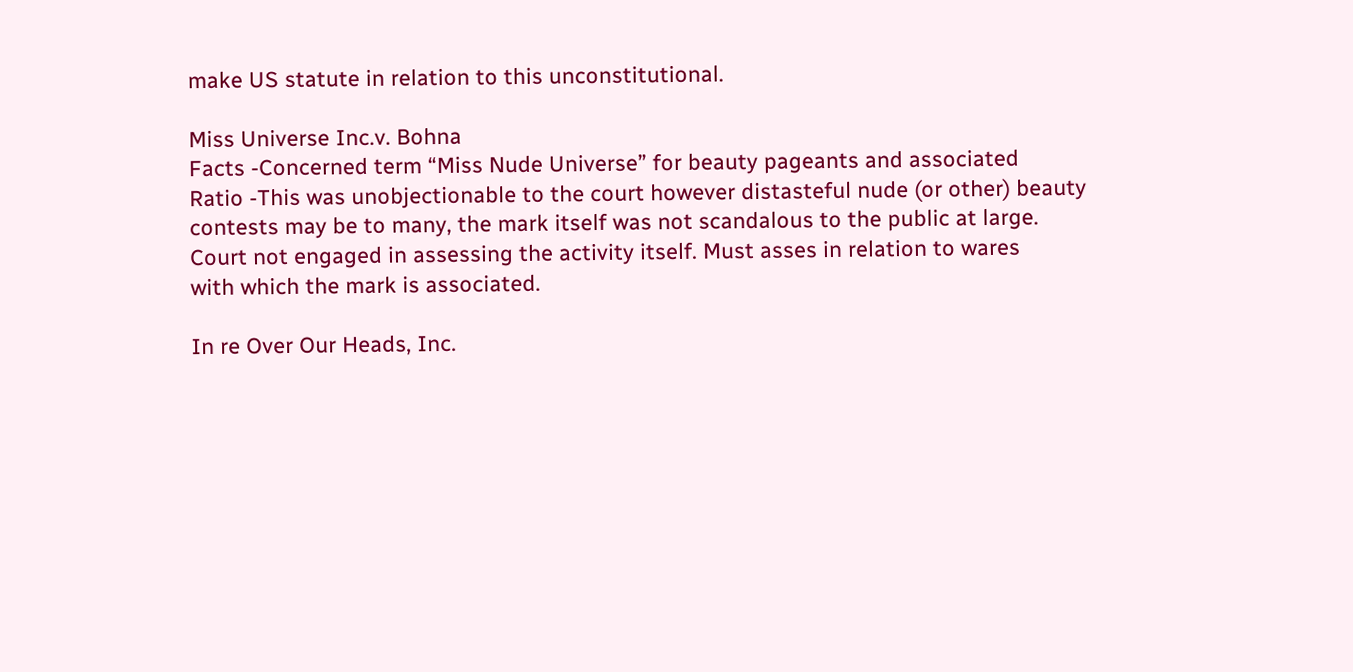make US statute in relation to this unconstitutional.

Miss Universe Inc.v. Bohna
Facts -Concerned term “Miss Nude Universe” for beauty pageants and associated
Ratio -This was unobjectionable to the court however distasteful nude (or other) beauty
contests may be to many, the mark itself was not scandalous to the public at large.
Court not engaged in assessing the activity itself. Must asses in relation to wares
with which the mark is associated.

In re Over Our Heads, Inc.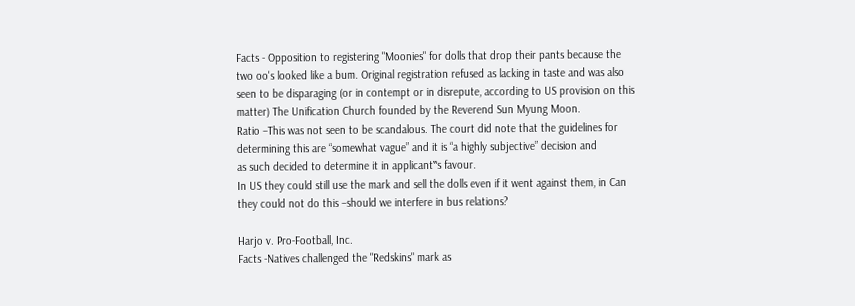Facts - Opposition to registering "Moonies" for dolls that drop their pants because the
two oo's looked like a bum. Original registration refused as lacking in taste and was also
seen to be disparaging (or in contempt or in disrepute, according to US provision on this
matter) The Unification Church founded by the Reverend Sun Myung Moon.
Ratio –This was not seen to be scandalous. The court did note that the guidelines for
determining this are “somewhat vague” and it is “a highly subjective” decision and
as such decided to determine it in applicant‟s favour.
In US they could still use the mark and sell the dolls even if it went against them, in Can
they could not do this –should we interfere in bus relations?

Harjo v. Pro-Football, Inc.
Facts -Natives challenged the "Redskins" mark as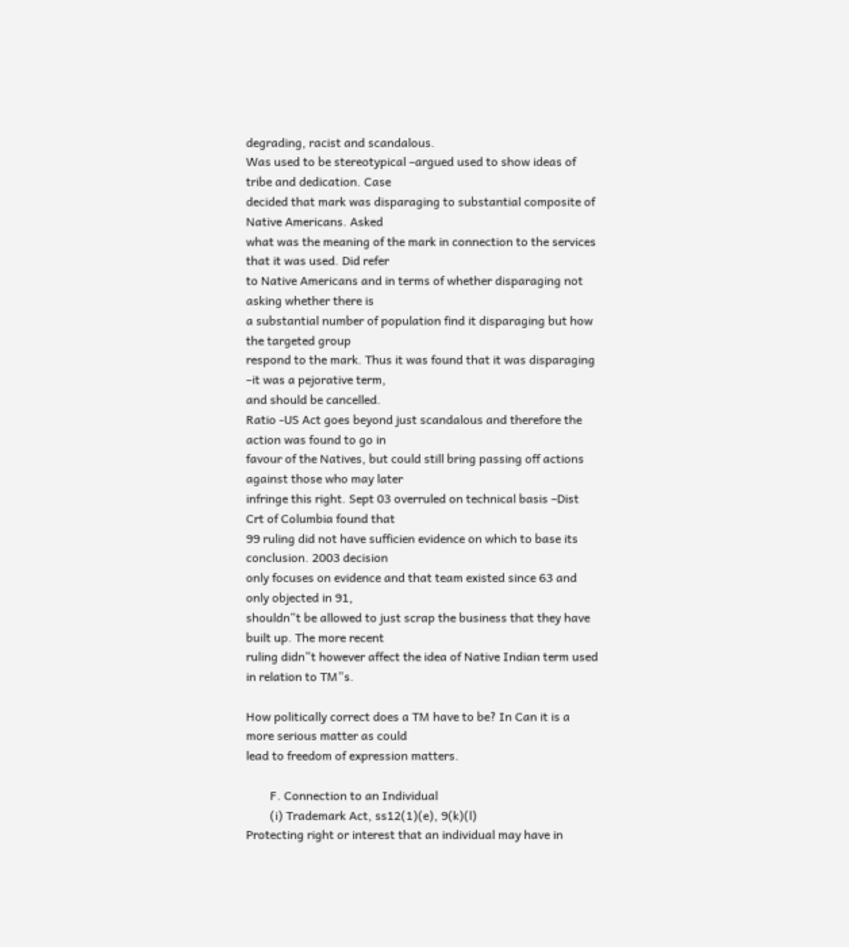degrading, racist and scandalous.
Was used to be stereotypical –argued used to show ideas of tribe and dedication. Case
decided that mark was disparaging to substantial composite of Native Americans. Asked
what was the meaning of the mark in connection to the services that it was used. Did refer
to Native Americans and in terms of whether disparaging not asking whether there is
a substantial number of population find it disparaging but how the targeted group
respond to the mark. Thus it was found that it was disparaging –it was a pejorative term,
and should be cancelled.
Ratio -US Act goes beyond just scandalous and therefore the action was found to go in
favour of the Natives, but could still bring passing off actions against those who may later
infringe this right. Sept 03 overruled on technical basis –Dist Crt of Columbia found that
99 ruling did not have sufficien evidence on which to base its conclusion. 2003 decision
only focuses on evidence and that team existed since 63 and only objected in 91,
shouldn‟t be allowed to just scrap the business that they have built up. The more recent
ruling didn‟t however affect the idea of Native Indian term used in relation to TM‟s.

How politically correct does a TM have to be? In Can it is a more serious matter as could
lead to freedom of expression matters.

        F. Connection to an Individual
        (i) Trademark Act, ss12(1)(e), 9(k)(l)
Protecting right or interest that an individual may have in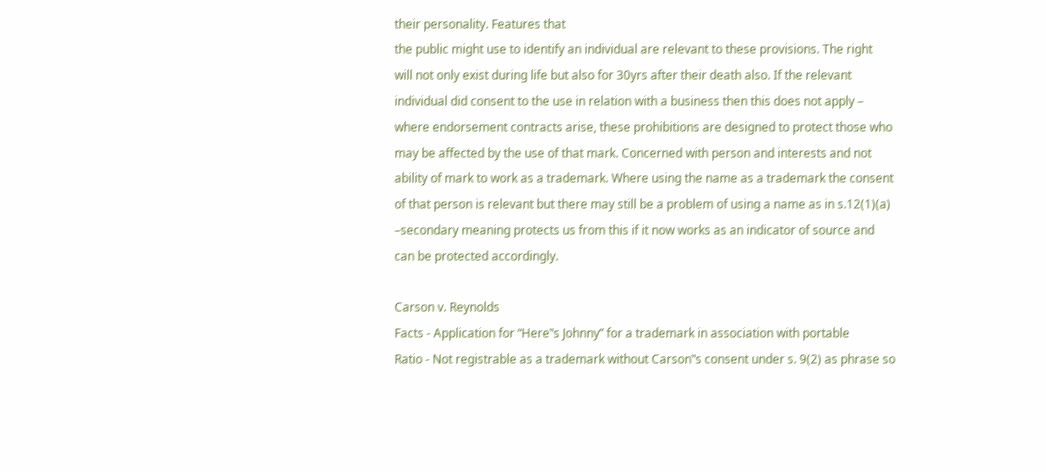their personality. Features that
the public might use to identify an individual are relevant to these provisions. The right
will not only exist during life but also for 30yrs after their death also. If the relevant
individual did consent to the use in relation with a business then this does not apply –
where endorsement contracts arise, these prohibitions are designed to protect those who
may be affected by the use of that mark. Concerned with person and interests and not
ability of mark to work as a trademark. Where using the name as a trademark the consent
of that person is relevant but there may still be a problem of using a name as in s.12(1)(a)
–secondary meaning protects us from this if it now works as an indicator of source and
can be protected accordingly.

Carson v. Reynolds
Facts - Application for “Here‟s Johnny” for a trademark in association with portable
Ratio - Not registrable as a trademark without Carson‟s consent under s. 9(2) as phrase so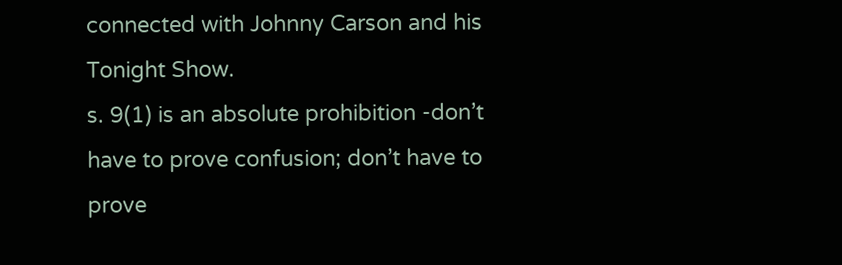connected with Johnny Carson and his Tonight Show.
s. 9(1) is an absolute prohibition -don’t have to prove confusion; don’t have to prove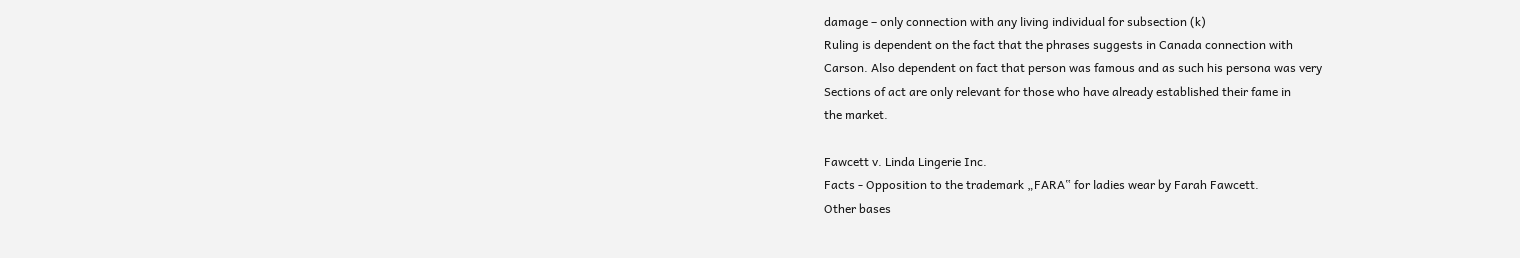damage – only connection with any living individual for subsection (k)
Ruling is dependent on the fact that the phrases suggests in Canada connection with
Carson. Also dependent on fact that person was famous and as such his persona was very
Sections of act are only relevant for those who have already established their fame in
the market.

Fawcett v. Linda Lingerie Inc.
Facts - Opposition to the trademark „FARA‟ for ladies wear by Farah Fawcett.
Other bases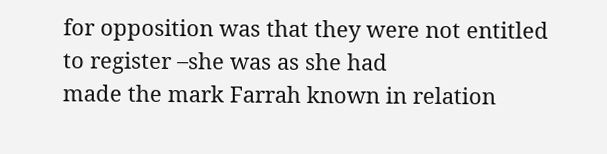for opposition was that they were not entitled to register –she was as she had
made the mark Farrah known in relation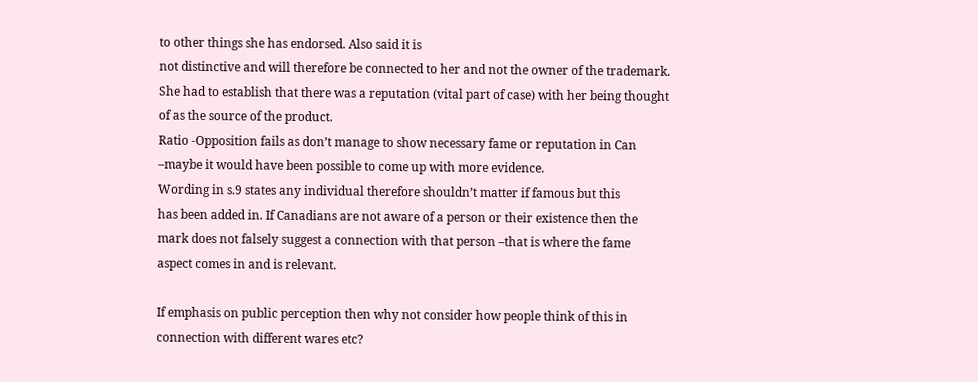to other things she has endorsed. Also said it is
not distinctive and will therefore be connected to her and not the owner of the trademark.
She had to establish that there was a reputation (vital part of case) with her being thought
of as the source of the product.
Ratio -Opposition fails as don’t manage to show necessary fame or reputation in Can
–maybe it would have been possible to come up with more evidence.
Wording in s.9 states any individual therefore shouldn’t matter if famous but this
has been added in. If Canadians are not aware of a person or their existence then the
mark does not falsely suggest a connection with that person –that is where the fame
aspect comes in and is relevant.

If emphasis on public perception then why not consider how people think of this in
connection with different wares etc?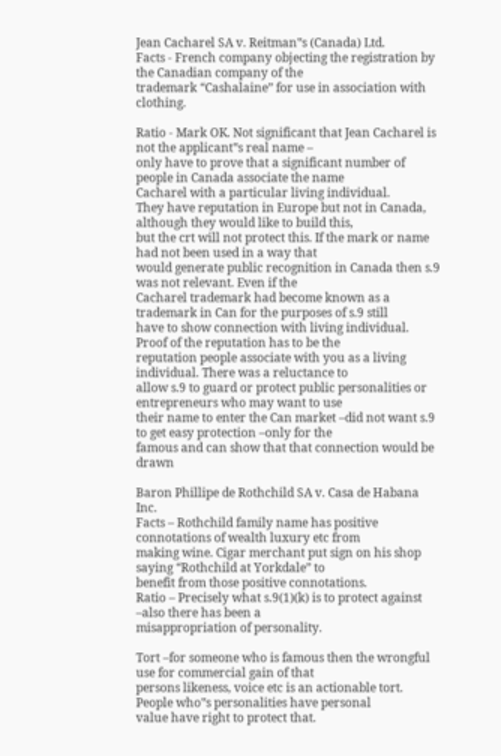Jean Cacharel SA v. Reitman‟s (Canada) Ltd.
Facts - French company objecting the registration by the Canadian company of the
trademark “Cashalaine” for use in association with clothing.

Ratio - Mark OK. Not significant that Jean Cacharel is not the applicant‟s real name –
only have to prove that a significant number of people in Canada associate the name
Cacharel with a particular living individual.
They have reputation in Europe but not in Canada, although they would like to build this,
but the crt will not protect this. If the mark or name had not been used in a way that
would generate public recognition in Canada then s.9 was not relevant. Even if the
Cacharel trademark had become known as a trademark in Can for the purposes of s.9 still
have to show connection with living individual. Proof of the reputation has to be the
reputation people associate with you as a living individual. There was a reluctance to
allow s.9 to guard or protect public personalities or entrepreneurs who may want to use
their name to enter the Can market –did not want s.9 to get easy protection –only for the
famous and can show that that connection would be drawn

Baron Phillipe de Rothchild SA v. Casa de Habana Inc.
Facts – Rothchild family name has positive connotations of wealth luxury etc from
making wine. Cigar merchant put sign on his shop saying “Rothchild at Yorkdale” to
benefit from those positive connotations.
Ratio – Precisely what s.9(1)(k) is to protect against –also there has been a
misappropriation of personality.

Tort –for someone who is famous then the wrongful use for commercial gain of that
persons likeness, voice etc is an actionable tort. People who‟s personalities have personal
value have right to protect that.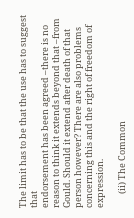The limit has to be that the use has to suggest that
endorsement has been agreed –there is no reason to think it extends beyond that –from
Gould. Should it extend after death of that person however? There are also problems
concerning this and the right of freedom of expression.

       (ii) The Common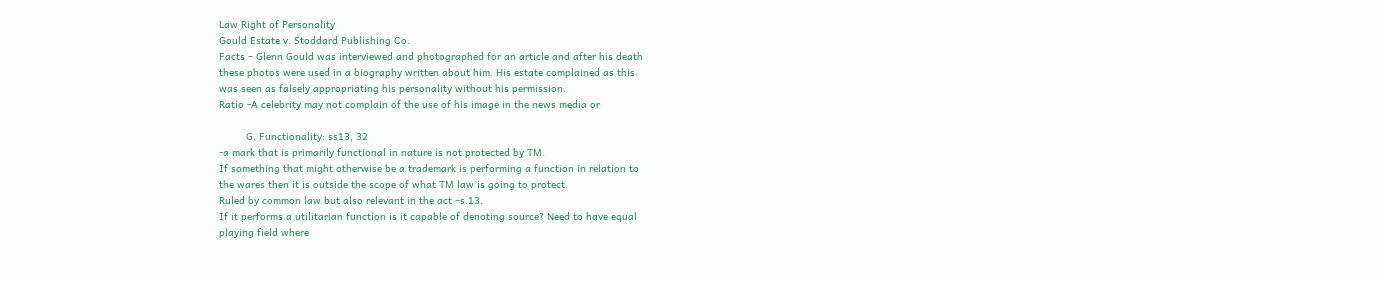Law Right of Personality
Gould Estate v. Stoddard Publishing Co.
Facts – Glenn Gould was interviewed and photographed for an article and after his death
these photos were used in a biography written about him. His estate complained as this
was seen as falsely appropriating his personality without his permission.
Ratio -A celebrity may not complain of the use of his image in the news media or

         G. Functionality: ss13, 32
-a mark that is primarily functional in nature is not protected by TM.
If something that might otherwise be a trademark is performing a function in relation to
the wares then it is outside the scope of what TM law is going to protect.
Ruled by common law but also relevant in the act –s.13.
If it performs a utilitarian function is it capable of denoting source? Need to have equal
playing field where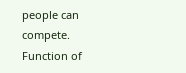people can compete.
Function of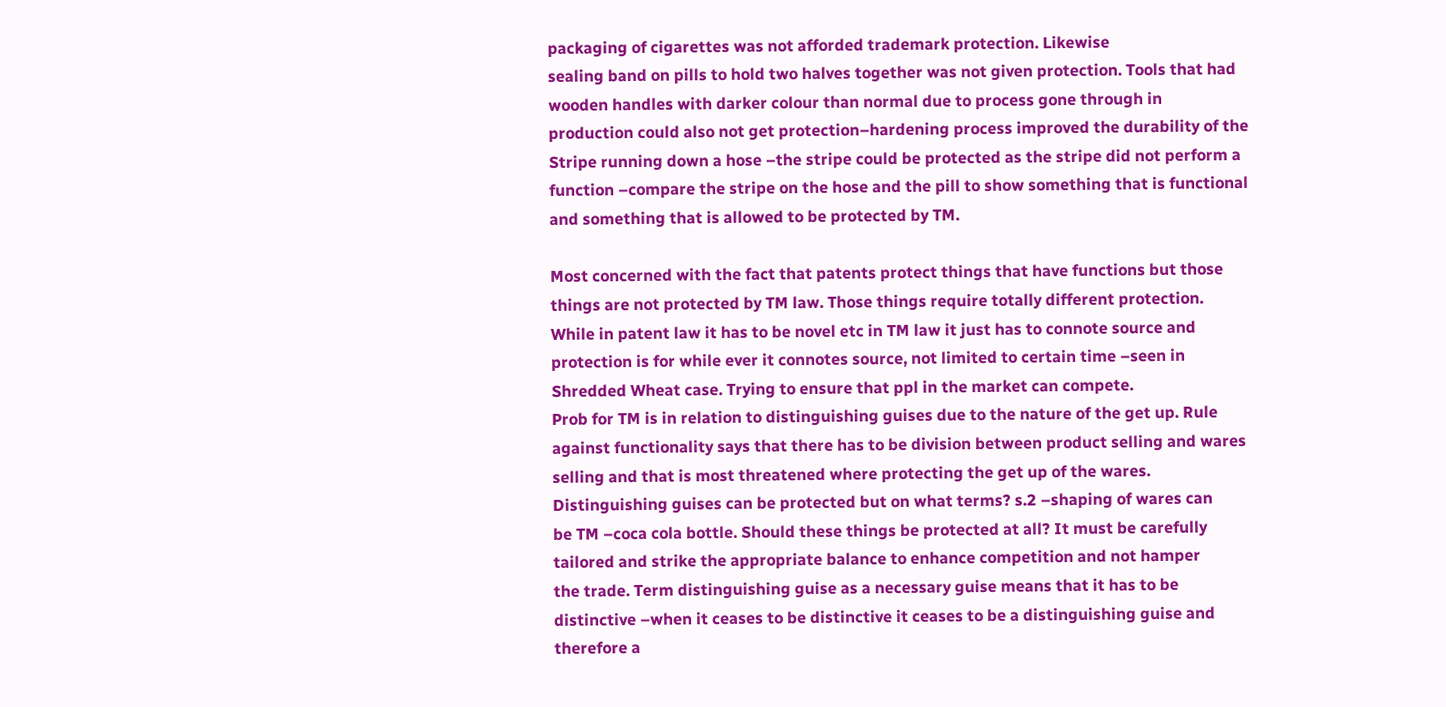packaging of cigarettes was not afforded trademark protection. Likewise
sealing band on pills to hold two halves together was not given protection. Tools that had
wooden handles with darker colour than normal due to process gone through in
production could also not get protection–hardening process improved the durability of the
Stripe running down a hose –the stripe could be protected as the stripe did not perform a
function –compare the stripe on the hose and the pill to show something that is functional
and something that is allowed to be protected by TM.

Most concerned with the fact that patents protect things that have functions but those
things are not protected by TM law. Those things require totally different protection.
While in patent law it has to be novel etc in TM law it just has to connote source and
protection is for while ever it connotes source, not limited to certain time –seen in
Shredded Wheat case. Trying to ensure that ppl in the market can compete.
Prob for TM is in relation to distinguishing guises due to the nature of the get up. Rule
against functionality says that there has to be division between product selling and wares
selling and that is most threatened where protecting the get up of the wares.
Distinguishing guises can be protected but on what terms? s.2 –shaping of wares can
be TM –coca cola bottle. Should these things be protected at all? It must be carefully
tailored and strike the appropriate balance to enhance competition and not hamper
the trade. Term distinguishing guise as a necessary guise means that it has to be
distinctive –when it ceases to be distinctive it ceases to be a distinguishing guise and
therefore a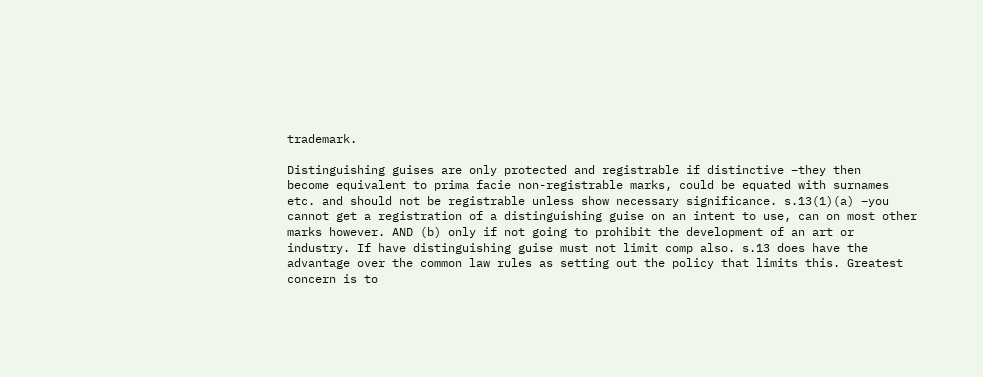trademark.

Distinguishing guises are only protected and registrable if distinctive –they then
become equivalent to prima facie non-registrable marks, could be equated with surnames
etc. and should not be registrable unless show necessary significance. s.13(1)(a) –you
cannot get a registration of a distinguishing guise on an intent to use, can on most other
marks however. AND (b) only if not going to prohibit the development of an art or
industry. If have distinguishing guise must not limit comp also. s.13 does have the
advantage over the common law rules as setting out the policy that limits this. Greatest
concern is to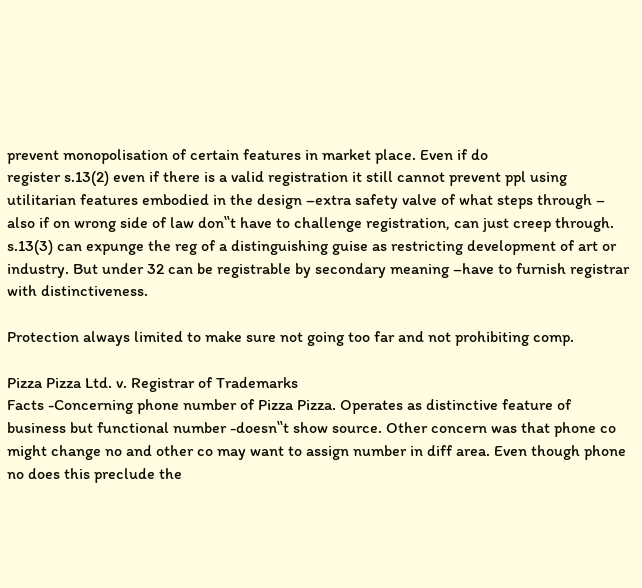prevent monopolisation of certain features in market place. Even if do
register s.13(2) even if there is a valid registration it still cannot prevent ppl using
utilitarian features embodied in the design –extra safety valve of what steps through –
also if on wrong side of law don‟t have to challenge registration, can just creep through.
s.13(3) can expunge the reg of a distinguishing guise as restricting development of art or
industry. But under 32 can be registrable by secondary meaning –have to furnish registrar
with distinctiveness.

Protection always limited to make sure not going too far and not prohibiting comp.

Pizza Pizza Ltd. v. Registrar of Trademarks
Facts -Concerning phone number of Pizza Pizza. Operates as distinctive feature of
business but functional number -doesn‟t show source. Other concern was that phone co
might change no and other co may want to assign number in diff area. Even though phone
no does this preclude the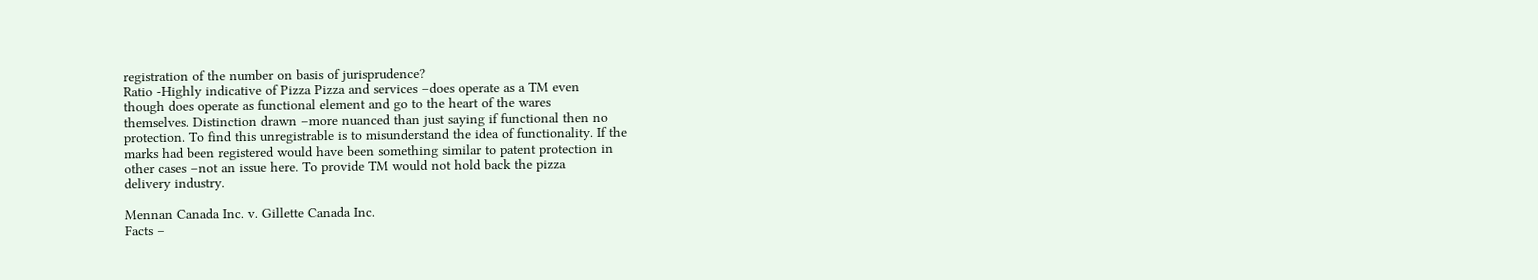registration of the number on basis of jurisprudence?
Ratio -Highly indicative of Pizza Pizza and services –does operate as a TM even
though does operate as functional element and go to the heart of the wares
themselves. Distinction drawn –more nuanced than just saying if functional then no
protection. To find this unregistrable is to misunderstand the idea of functionality. If the
marks had been registered would have been something similar to patent protection in
other cases –not an issue here. To provide TM would not hold back the pizza
delivery industry.

Mennan Canada Inc. v. Gillette Canada Inc.
Facts –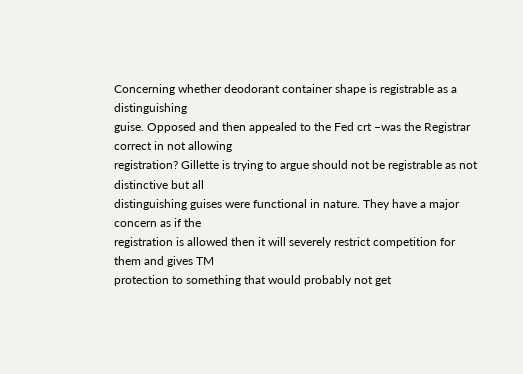Concerning whether deodorant container shape is registrable as a distinguishing
guise. Opposed and then appealed to the Fed crt –was the Registrar correct in not allowing
registration? Gillette is trying to argue should not be registrable as not distinctive but all
distinguishing guises were functional in nature. They have a major concern as if the
registration is allowed then it will severely restrict competition for them and gives TM
protection to something that would probably not get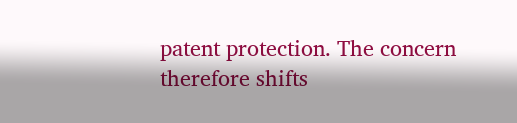patent protection. The concern
therefore shifts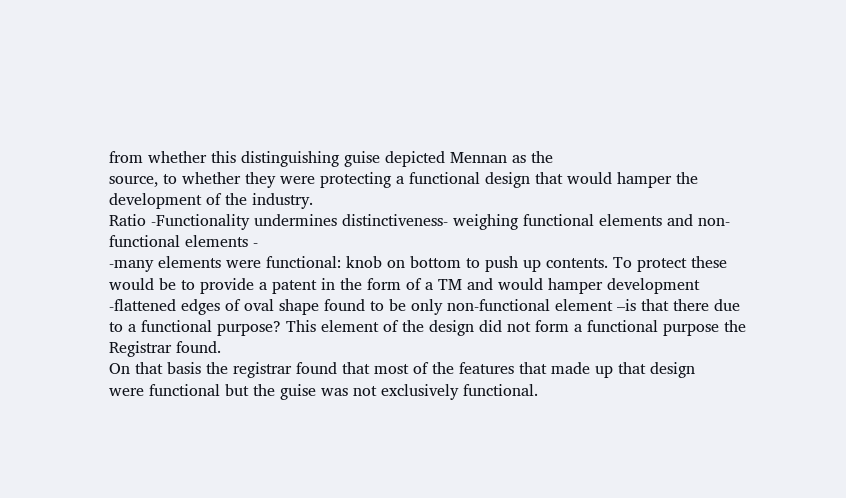from whether this distinguishing guise depicted Mennan as the
source, to whether they were protecting a functional design that would hamper the
development of the industry.
Ratio -Functionality undermines distinctiveness- weighing functional elements and non-
functional elements -
-many elements were functional: knob on bottom to push up contents. To protect these
would be to provide a patent in the form of a TM and would hamper development
-flattened edges of oval shape found to be only non-functional element –is that there due
to a functional purpose? This element of the design did not form a functional purpose the
Registrar found.
On that basis the registrar found that most of the features that made up that design
were functional but the guise was not exclusively functional.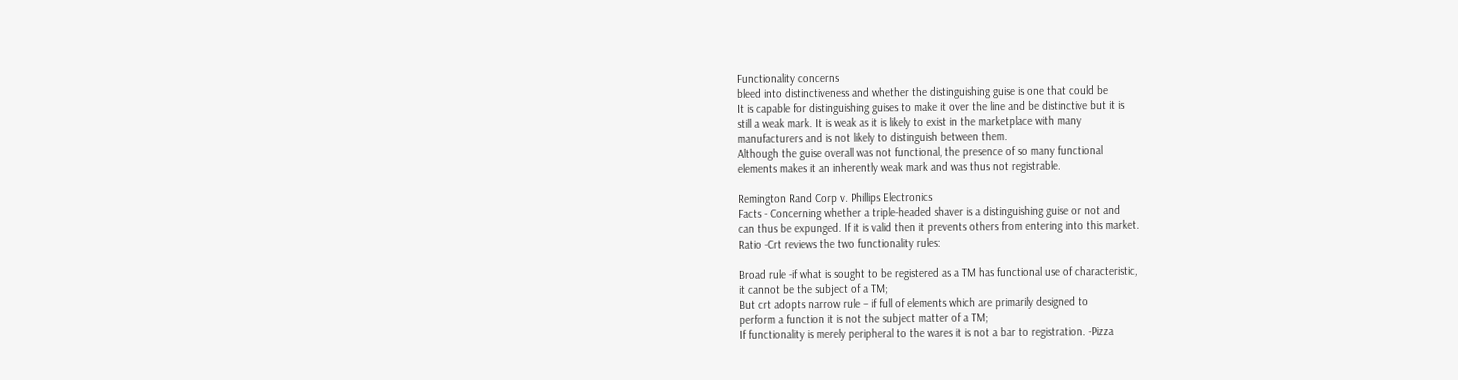Functionality concerns
bleed into distinctiveness and whether the distinguishing guise is one that could be
It is capable for distinguishing guises to make it over the line and be distinctive but it is
still a weak mark. It is weak as it is likely to exist in the marketplace with many
manufacturers and is not likely to distinguish between them.
Although the guise overall was not functional, the presence of so many functional
elements makes it an inherently weak mark and was thus not registrable.

Remington Rand Corp v. Phillips Electronics
Facts - Concerning whether a triple-headed shaver is a distinguishing guise or not and
can thus be expunged. If it is valid then it prevents others from entering into this market.
Ratio -Crt reviews the two functionality rules:

Broad rule -if what is sought to be registered as a TM has functional use of characteristic,
it cannot be the subject of a TM;
But crt adopts narrow rule – if full of elements which are primarily designed to
perform a function it is not the subject matter of a TM;
If functionality is merely peripheral to the wares it is not a bar to registration. -Pizza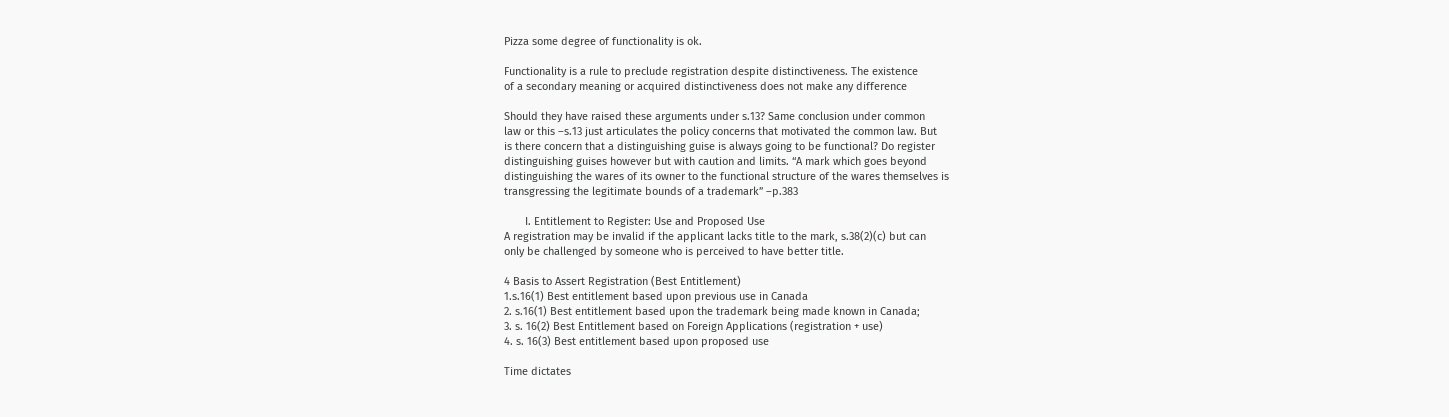Pizza some degree of functionality is ok.

Functionality is a rule to preclude registration despite distinctiveness. The existence
of a secondary meaning or acquired distinctiveness does not make any difference

Should they have raised these arguments under s.13? Same conclusion under common
law or this –s.13 just articulates the policy concerns that motivated the common law. But
is there concern that a distinguishing guise is always going to be functional? Do register
distinguishing guises however but with caution and limits. “A mark which goes beyond
distinguishing the wares of its owner to the functional structure of the wares themselves is
transgressing the legitimate bounds of a trademark” –p.383

       I. Entitlement to Register: Use and Proposed Use
A registration may be invalid if the applicant lacks title to the mark, s.38(2)(c) but can
only be challenged by someone who is perceived to have better title.

4 Basis to Assert Registration (Best Entitlement)
1.s.16(1) Best entitlement based upon previous use in Canada
2. s.16(1) Best entitlement based upon the trademark being made known in Canada;
3. s. 16(2) Best Entitlement based on Foreign Applications (registration + use)
4. s. 16(3) Best entitlement based upon proposed use

Time dictates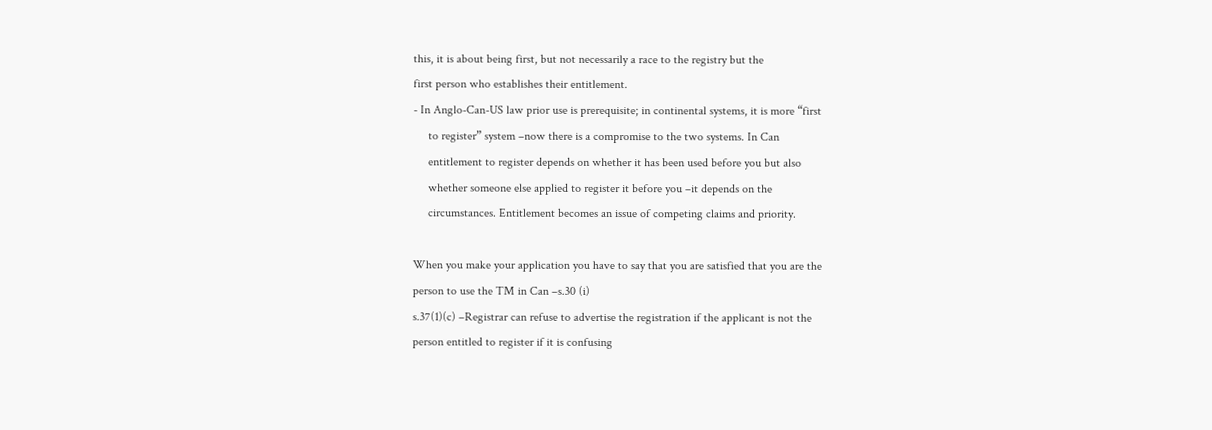this, it is about being first, but not necessarily a race to the registry but the
first person who establishes their entitlement.
- In Anglo-Can-US law prior use is prerequisite; in continental systems, it is more “first
     to register” system –now there is a compromise to the two systems. In Can
     entitlement to register depends on whether it has been used before you but also
     whether someone else applied to register it before you –it depends on the
     circumstances. Entitlement becomes an issue of competing claims and priority.

When you make your application you have to say that you are satisfied that you are the
person to use the TM in Can –s.30 (i)
s.37(1)(c) –Registrar can refuse to advertise the registration if the applicant is not the
person entitled to register if it is confusing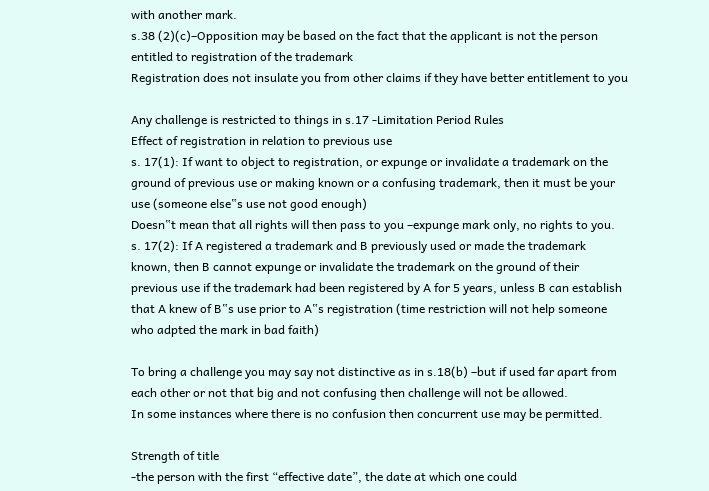with another mark.
s.38 (2)(c)–Opposition may be based on the fact that the applicant is not the person
entitled to registration of the trademark
Registration does not insulate you from other claims if they have better entitlement to you

Any challenge is restricted to things in s.17 -Limitation Period Rules
Effect of registration in relation to previous use
s. 17(1): If want to object to registration, or expunge or invalidate a trademark on the
ground of previous use or making known or a confusing trademark, then it must be your
use (someone else‟s use not good enough)
Doesn‟t mean that all rights will then pass to you –expunge mark only, no rights to you.
s. 17(2): If A registered a trademark and B previously used or made the trademark
known, then B cannot expunge or invalidate the trademark on the ground of their
previous use if the trademark had been registered by A for 5 years, unless B can establish
that A knew of B‟s use prior to A‟s registration (time restriction will not help someone
who adpted the mark in bad faith)

To bring a challenge you may say not distinctive as in s.18(b) –but if used far apart from
each other or not that big and not confusing then challenge will not be allowed.
In some instances where there is no confusion then concurrent use may be permitted.

Strength of title
-the person with the first “effective date”, the date at which one could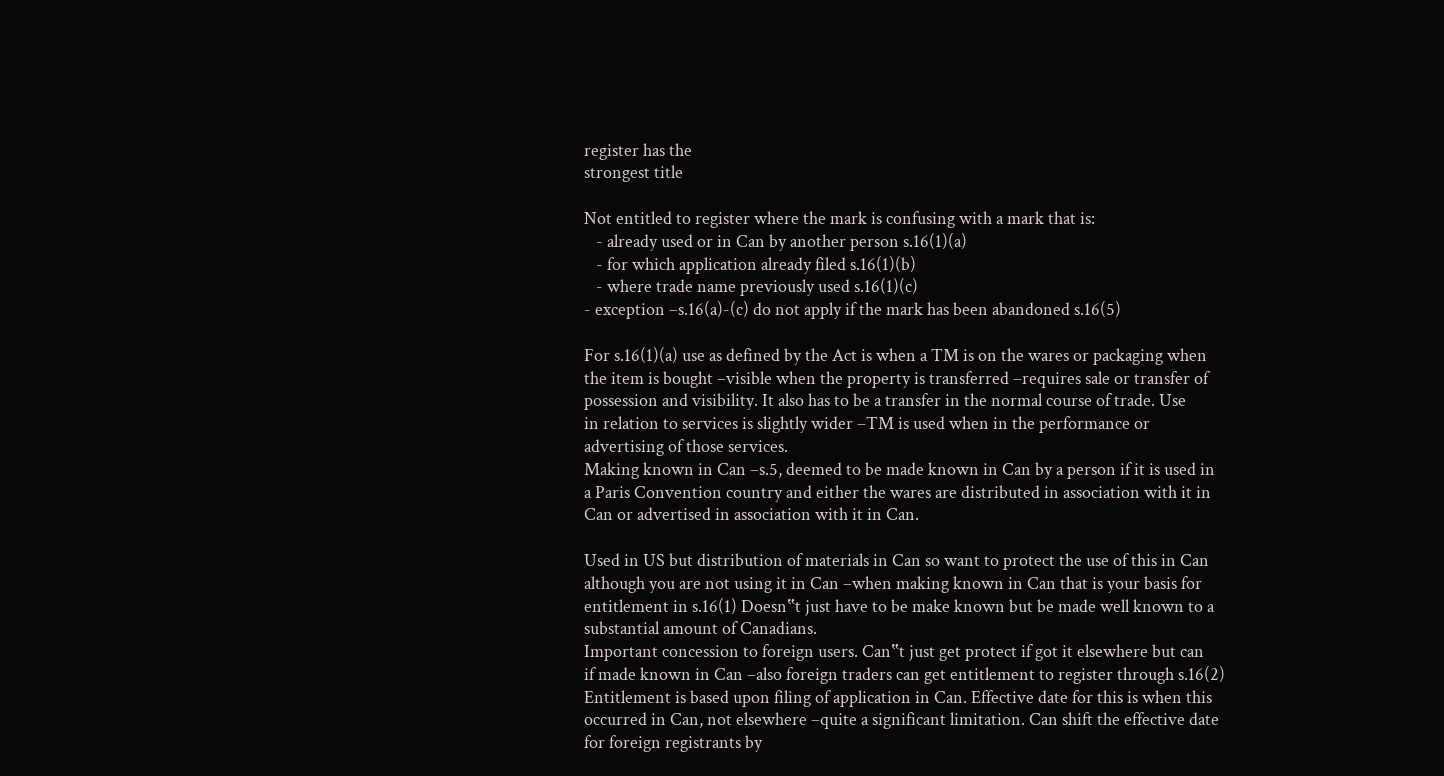register has the
strongest title

Not entitled to register where the mark is confusing with a mark that is:
   - already used or in Can by another person s.16(1)(a)
   - for which application already filed s.16(1)(b)
   - where trade name previously used s.16(1)(c)
- exception –s.16(a)-(c) do not apply if the mark has been abandoned s.16(5)

For s.16(1)(a) use as defined by the Act is when a TM is on the wares or packaging when
the item is bought –visible when the property is transferred –requires sale or transfer of
possession and visibility. It also has to be a transfer in the normal course of trade. Use
in relation to services is slightly wider –TM is used when in the performance or
advertising of those services.
Making known in Can –s.5, deemed to be made known in Can by a person if it is used in
a Paris Convention country and either the wares are distributed in association with it in
Can or advertised in association with it in Can.

Used in US but distribution of materials in Can so want to protect the use of this in Can
although you are not using it in Can –when making known in Can that is your basis for
entitlement in s.16(1) Doesn‟t just have to be make known but be made well known to a
substantial amount of Canadians.
Important concession to foreign users. Can‟t just get protect if got it elsewhere but can
if made known in Can –also foreign traders can get entitlement to register through s.16(2)
Entitlement is based upon filing of application in Can. Effective date for this is when this
occurred in Can, not elsewhere –quite a significant limitation. Can shift the effective date
for foreign registrants by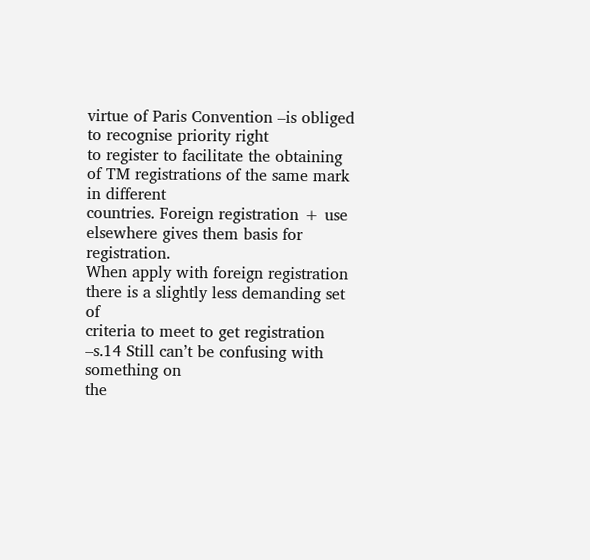virtue of Paris Convention –is obliged to recognise priority right
to register to facilitate the obtaining of TM registrations of the same mark in different
countries. Foreign registration + use elsewhere gives them basis for registration.
When apply with foreign registration there is a slightly less demanding set of
criteria to meet to get registration –s.14 Still can’t be confusing with something on
the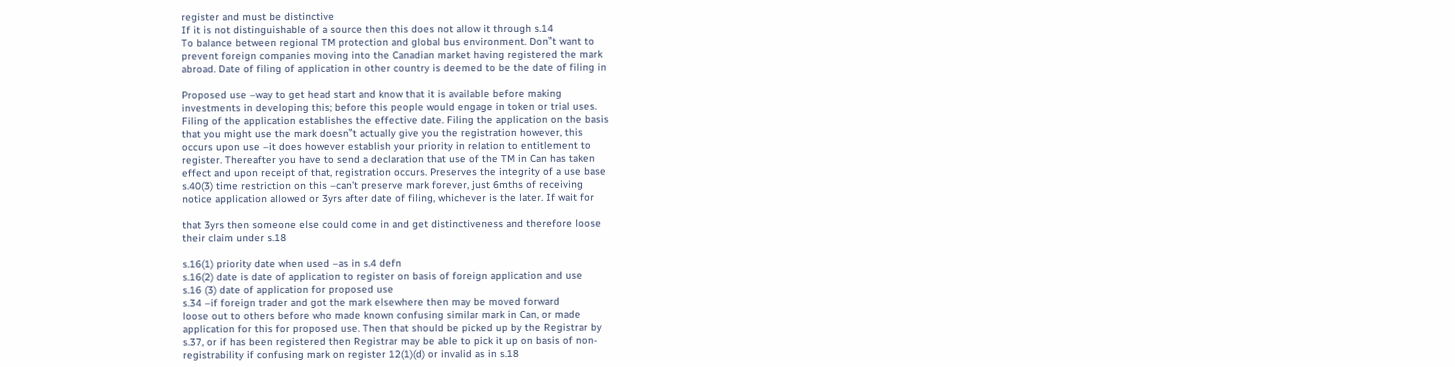register and must be distinctive
If it is not distinguishable of a source then this does not allow it through s.14
To balance between regional TM protection and global bus environment. Don‟t want to
prevent foreign companies moving into the Canadian market having registered the mark
abroad. Date of filing of application in other country is deemed to be the date of filing in

Proposed use –way to get head start and know that it is available before making
investments in developing this; before this people would engage in token or trial uses.
Filing of the application establishes the effective date. Filing the application on the basis
that you might use the mark doesn‟t actually give you the registration however, this
occurs upon use –it does however establish your priority in relation to entitlement to
register. Thereafter you have to send a declaration that use of the TM in Can has taken
effect and upon receipt of that, registration occurs. Preserves the integrity of a use base
s.40(3) time restriction on this –can’t preserve mark forever, just 6mths of receiving
notice application allowed or 3yrs after date of filing, whichever is the later. If wait for

that 3yrs then someone else could come in and get distinctiveness and therefore loose
their claim under s.18

s.16(1) priority date when used –as in s.4 defn
s.16(2) date is date of application to register on basis of foreign application and use
s.16 (3) date of application for proposed use
s.34 –if foreign trader and got the mark elsewhere then may be moved forward
loose out to others before who made known confusing similar mark in Can, or made
application for this for proposed use. Then that should be picked up by the Registrar by
s.37, or if has been registered then Registrar may be able to pick it up on basis of non-
registrability if confusing mark on register 12(1)(d) or invalid as in s.18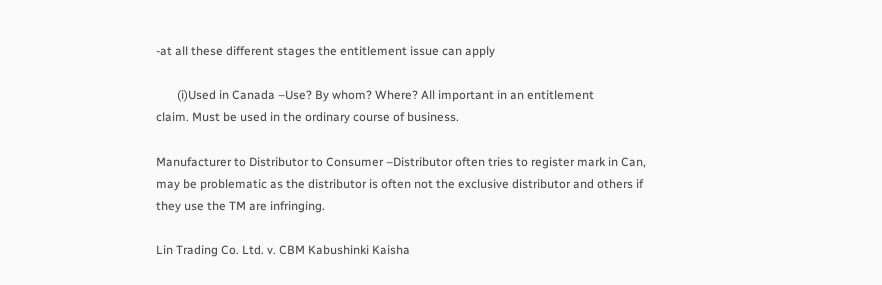-at all these different stages the entitlement issue can apply

       (i)Used in Canada –Use? By whom? Where? All important in an entitlement
claim. Must be used in the ordinary course of business.

Manufacturer to Distributor to Consumer –Distributor often tries to register mark in Can,
may be problematic as the distributor is often not the exclusive distributor and others if
they use the TM are infringing.

Lin Trading Co. Ltd. v. CBM Kabushinki Kaisha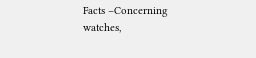Facts –Concerning watches,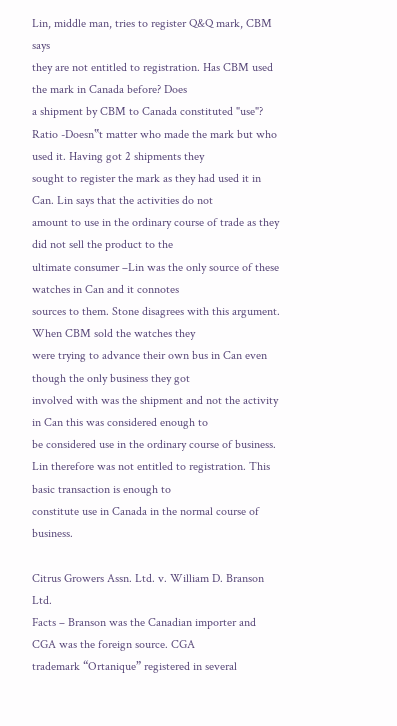Lin, middle man, tries to register Q&Q mark, CBM says
they are not entitled to registration. Has CBM used the mark in Canada before? Does
a shipment by CBM to Canada constituted "use"?
Ratio -Doesn‟t matter who made the mark but who used it. Having got 2 shipments they
sought to register the mark as they had used it in Can. Lin says that the activities do not
amount to use in the ordinary course of trade as they did not sell the product to the
ultimate consumer –Lin was the only source of these watches in Can and it connotes
sources to them. Stone disagrees with this argument. When CBM sold the watches they
were trying to advance their own bus in Can even though the only business they got
involved with was the shipment and not the activity in Can this was considered enough to
be considered use in the ordinary course of business.
Lin therefore was not entitled to registration. This basic transaction is enough to
constitute use in Canada in the normal course of business.

Citrus Growers Assn. Ltd. v. William D. Branson Ltd.
Facts – Branson was the Canadian importer and CGA was the foreign source. CGA
trademark “Ortanique” registered in several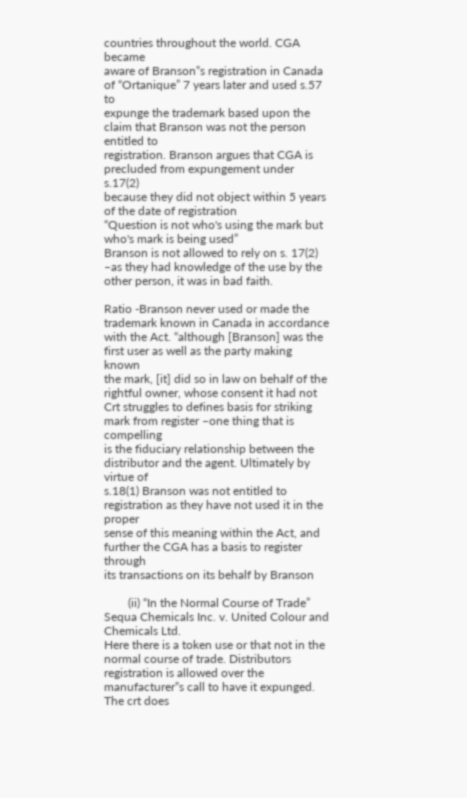countries throughout the world. CGA became
aware of Branson‟s registration in Canada of “Ortanique” 7 years later and used s.57 to
expunge the trademark based upon the claim that Branson was not the person entitled to
registration. Branson argues that CGA is precluded from expungement under s.17(2)
because they did not object within 5 years of the date of registration
“Question is not who's using the mark but who's mark is being used”
Branson is not allowed to rely on s. 17(2) –as they had knowledge of the use by the
other person, it was in bad faith.

Ratio -Branson never used or made the trademark known in Canada in accordance
with the Act. “although [Branson] was the first user as well as the party making known
the mark, [it] did so in law on behalf of the rightful owner, whose consent it had not
Crt struggles to defines basis for striking mark from register –one thing that is compelling
is the fiduciary relationship between the distributor and the agent. Ultimately by virtue of
s.18(1) Branson was not entitled to registration as they have not used it in the proper
sense of this meaning within the Act, and further the CGA has a basis to register through
its transactions on its behalf by Branson

        (ii) “In the Normal Course of Trade”
Sequa Chemicals Inc. v. United Colour and Chemicals Ltd.
Here there is a token use or that not in the normal course of trade. Distributors
registration is allowed over the manufacturer‟s call to have it expunged. The crt does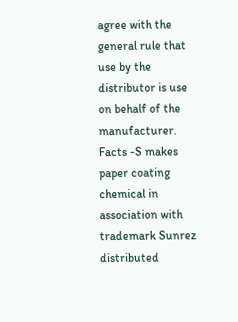agree with the general rule that use by the distributor is use on behalf of the manufacturer.
Facts -S makes paper coating chemical in association with trademark Sunrez distributed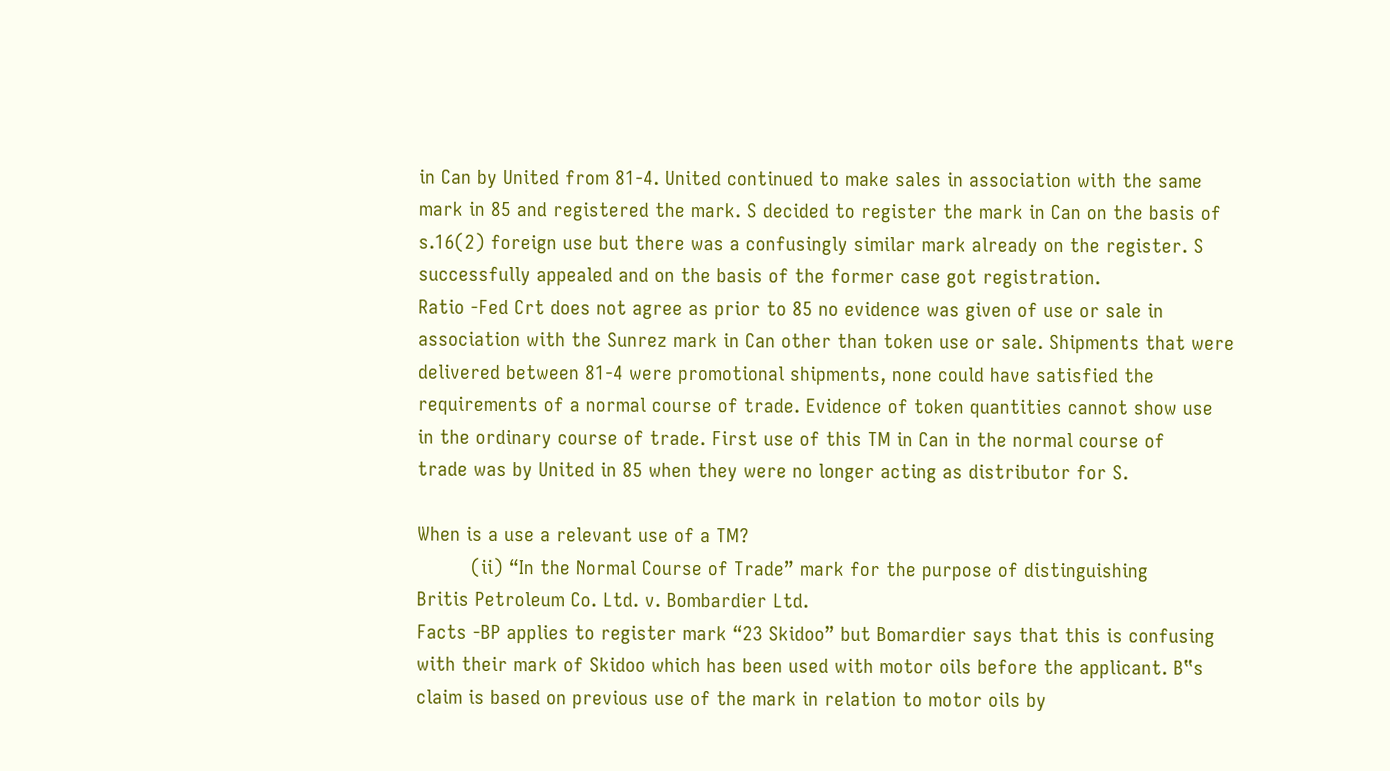in Can by United from 81-4. United continued to make sales in association with the same
mark in 85 and registered the mark. S decided to register the mark in Can on the basis of
s.16(2) foreign use but there was a confusingly similar mark already on the register. S
successfully appealed and on the basis of the former case got registration.
Ratio -Fed Crt does not agree as prior to 85 no evidence was given of use or sale in
association with the Sunrez mark in Can other than token use or sale. Shipments that were
delivered between 81-4 were promotional shipments, none could have satisfied the
requirements of a normal course of trade. Evidence of token quantities cannot show use
in the ordinary course of trade. First use of this TM in Can in the normal course of
trade was by United in 85 when they were no longer acting as distributor for S.

When is a use a relevant use of a TM?
         (ii) “In the Normal Course of Trade” mark for the purpose of distinguishing
Britis Petroleum Co. Ltd. v. Bombardier Ltd.
Facts -BP applies to register mark “23 Skidoo” but Bomardier says that this is confusing
with their mark of Skidoo which has been used with motor oils before the applicant. B‟s
claim is based on previous use of the mark in relation to motor oils by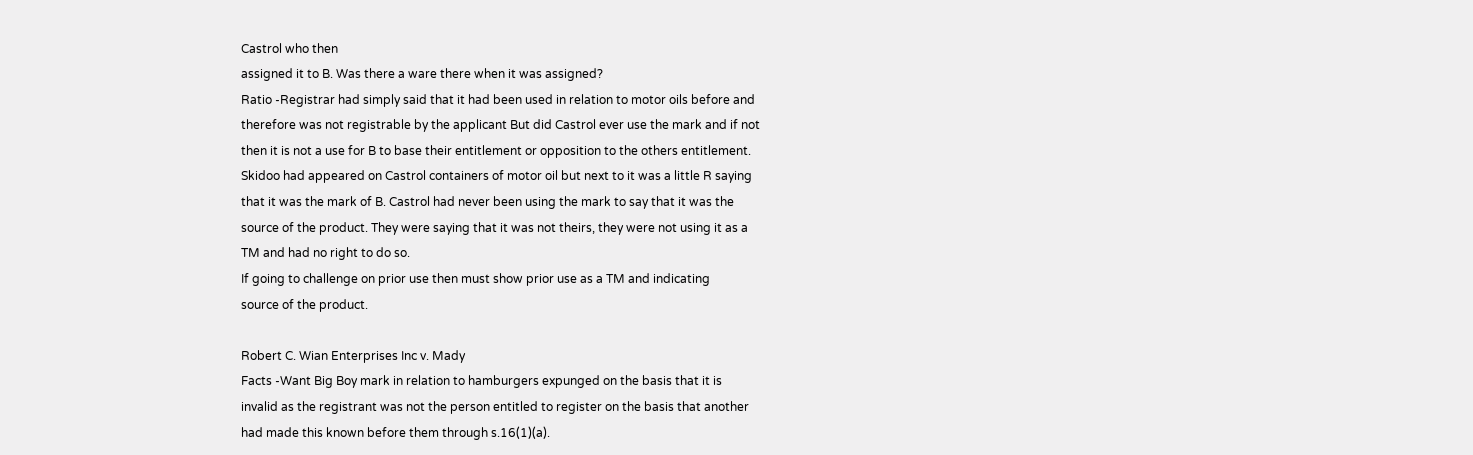Castrol who then
assigned it to B. Was there a ware there when it was assigned?
Ratio -Registrar had simply said that it had been used in relation to motor oils before and
therefore was not registrable by the applicant But did Castrol ever use the mark and if not
then it is not a use for B to base their entitlement or opposition to the others entitlement.
Skidoo had appeared on Castrol containers of motor oil but next to it was a little R saying
that it was the mark of B. Castrol had never been using the mark to say that it was the
source of the product. They were saying that it was not theirs, they were not using it as a
TM and had no right to do so.
If going to challenge on prior use then must show prior use as a TM and indicating
source of the product.

Robert C. Wian Enterprises Inc v. Mady
Facts -Want Big Boy mark in relation to hamburgers expunged on the basis that it is
invalid as the registrant was not the person entitled to register on the basis that another
had made this known before them through s.16(1)(a).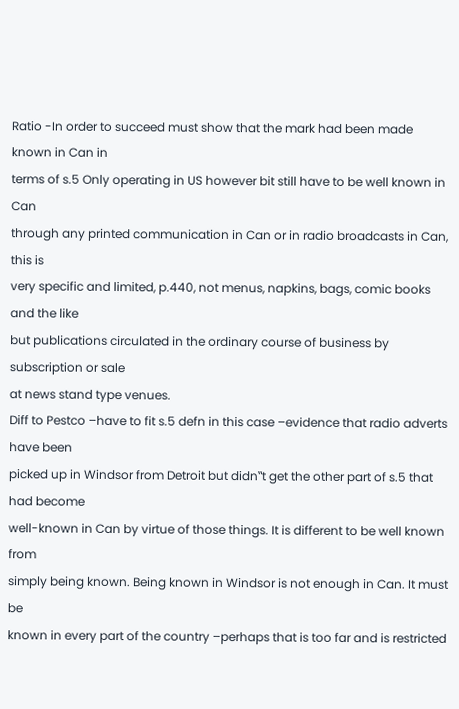Ratio -In order to succeed must show that the mark had been made known in Can in
terms of s.5 Only operating in US however bit still have to be well known in Can
through any printed communication in Can or in radio broadcasts in Can, this is
very specific and limited, p.440, not menus, napkins, bags, comic books and the like
but publications circulated in the ordinary course of business by subscription or sale
at news stand type venues.
Diff to Pestco –have to fit s.5 defn in this case –evidence that radio adverts have been
picked up in Windsor from Detroit but didn‟t get the other part of s.5 that had become
well-known in Can by virtue of those things. It is different to be well known from
simply being known. Being known in Windsor is not enough in Can. It must be
known in every part of the country –perhaps that is too far and is restricted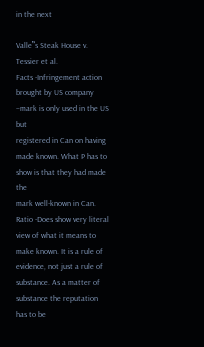in the next

Valle‟s Steak House v. Tessier et al.
Facts -Infringement action brought by US company –mark is only used in the US but
registered in Can on having made known. What P has to show is that they had made the
mark well-known in Can.
Ratio -Does show very literal view of what it means to make known. It is a rule of
evidence, not just a rule of substance. As a matter of substance the reputation has to be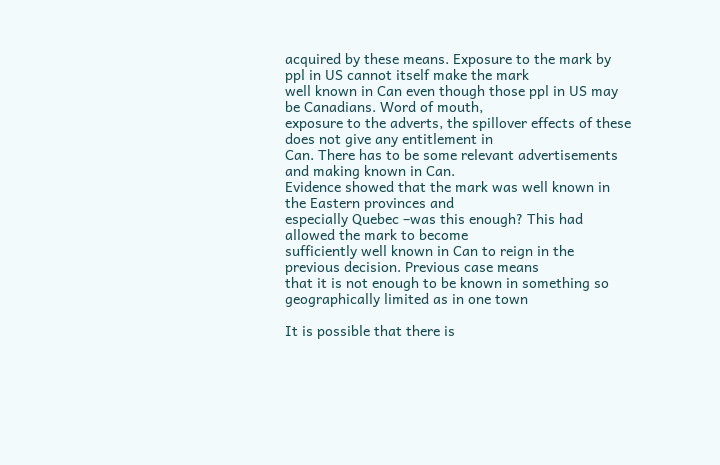acquired by these means. Exposure to the mark by ppl in US cannot itself make the mark
well known in Can even though those ppl in US may be Canadians. Word of mouth,
exposure to the adverts, the spillover effects of these does not give any entitlement in
Can. There has to be some relevant advertisements and making known in Can.
Evidence showed that the mark was well known in the Eastern provinces and
especially Quebec –was this enough? This had allowed the mark to become
sufficiently well known in Can to reign in the previous decision. Previous case means
that it is not enough to be known in something so geographically limited as in one town

It is possible that there is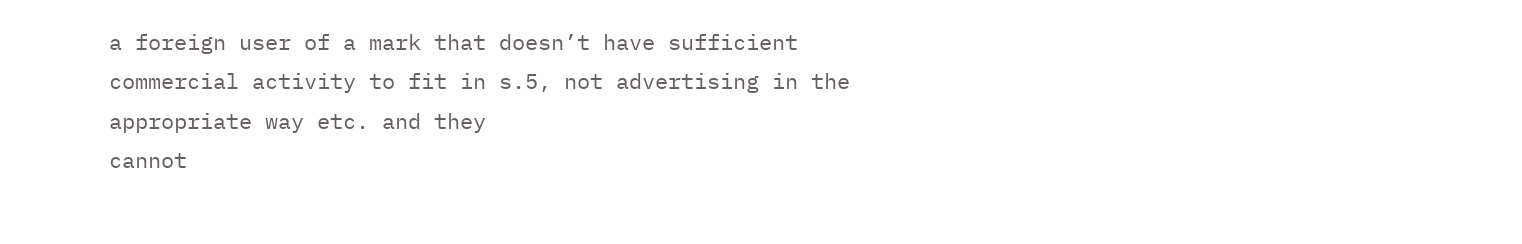a foreign user of a mark that doesn’t have sufficient
commercial activity to fit in s.5, not advertising in the appropriate way etc. and they
cannot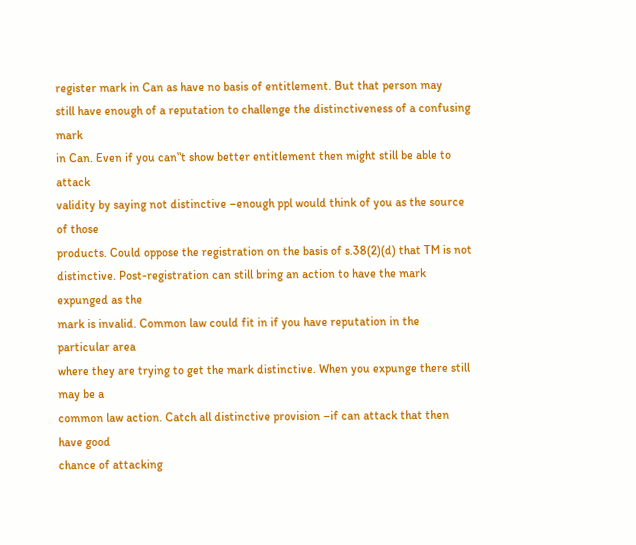register mark in Can as have no basis of entitlement. But that person may
still have enough of a reputation to challenge the distinctiveness of a confusing mark
in Can. Even if you can‟t show better entitlement then might still be able to attack
validity by saying not distinctive –enough ppl would think of you as the source of those
products. Could oppose the registration on the basis of s.38(2)(d) that TM is not
distinctive. Post-registration can still bring an action to have the mark expunged as the
mark is invalid. Common law could fit in if you have reputation in the particular area
where they are trying to get the mark distinctive. When you expunge there still may be a
common law action. Catch all distinctive provision –if can attack that then have good
chance of attacking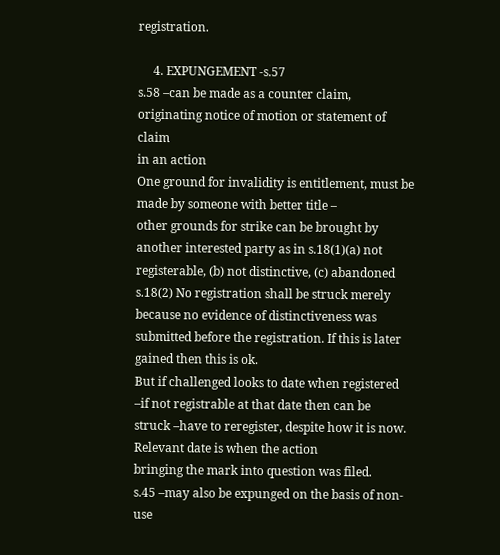registration.

     4. EXPUNGEMENT -s.57
s.58 –can be made as a counter claim, originating notice of motion or statement of claim
in an action
One ground for invalidity is entitlement, must be made by someone with better title –
other grounds for strike can be brought by another interested party as in s.18(1)(a) not
registerable, (b) not distinctive, (c) abandoned
s.18(2) No registration shall be struck merely because no evidence of distinctiveness was
submitted before the registration. If this is later gained then this is ok.
But if challenged looks to date when registered –if not registrable at that date then can be
struck –have to reregister, despite how it is now. Relevant date is when the action
bringing the mark into question was filed.
s.45 –may also be expunged on the basis of non-use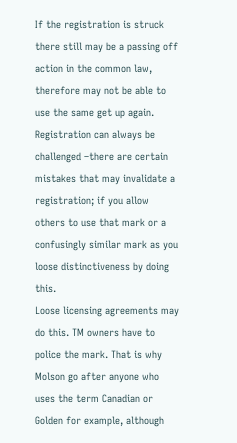If the registration is struck there still may be a passing off action in the common law,
therefore may not be able to use the same get up again.
Registration can always be challenged –there are certain mistakes that may invalidate a
registration; if you allow others to use that mark or a confusingly similar mark as you
loose distinctiveness by doing this.
Loose licensing agreements may do this. TM owners have to police the mark. That is why
Molson go after anyone who uses the term Canadian or Golden for example, although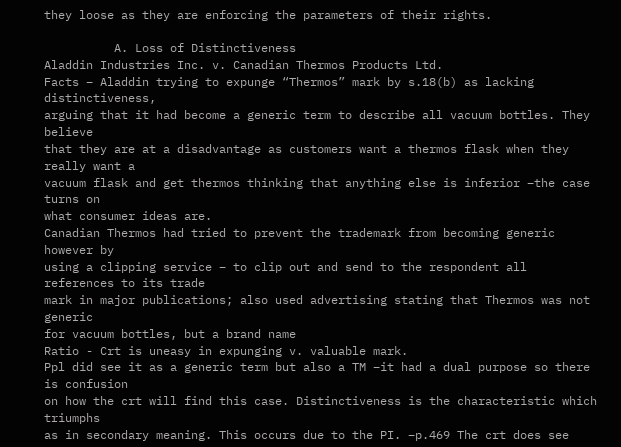they loose as they are enforcing the parameters of their rights.

          A. Loss of Distinctiveness
Aladdin Industries Inc. v. Canadian Thermos Products Ltd.
Facts – Aladdin trying to expunge “Thermos” mark by s.18(b) as lacking distinctiveness,
arguing that it had become a generic term to describe all vacuum bottles. They believe
that they are at a disadvantage as customers want a thermos flask when they really want a
vacuum flask and get thermos thinking that anything else is inferior –the case turns on
what consumer ideas are.
Canadian Thermos had tried to prevent the trademark from becoming generic however by
using a clipping service – to clip out and send to the respondent all references to its trade
mark in major publications; also used advertising stating that Thermos was not generic
for vacuum bottles, but a brand name
Ratio - Crt is uneasy in expunging v. valuable mark.
Ppl did see it as a generic term but also a TM –it had a dual purpose so there is confusion
on how the crt will find this case. Distinctiveness is the characteristic which triumphs
as in secondary meaning. This occurs due to the PI. –p.469 The crt does see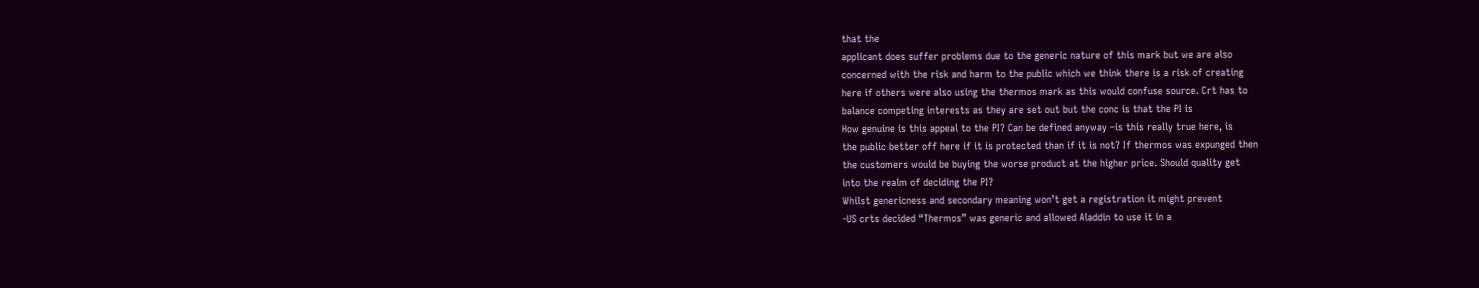that the
applicant does suffer problems due to the generic nature of this mark but we are also
concerned with the risk and harm to the public which we think there is a risk of creating
here if others were also using the thermos mark as this would confuse source. Crt has to
balance competing interests as they are set out but the conc is that the PI is
How genuine is this appeal to the PI? Can be defined anyway –is this really true here, is
the public better off here if it is protected than if it is not? If thermos was expunged then
the customers would be buying the worse product at the higher price. Should quality get
into the realm of deciding the PI?
Whilst genericness and secondary meaning won’t get a registration it might prevent
-US crts decided “Thermos” was generic and allowed Aladdin to use it in a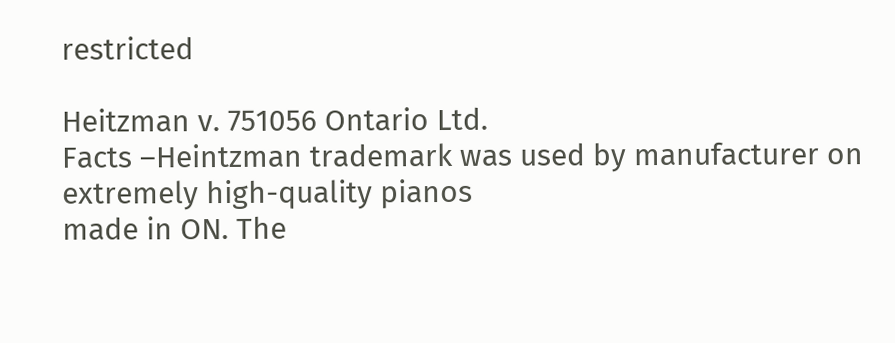restricted

Heitzman v. 751056 Ontario Ltd.
Facts –Heintzman trademark was used by manufacturer on extremely high-quality pianos
made in ON. The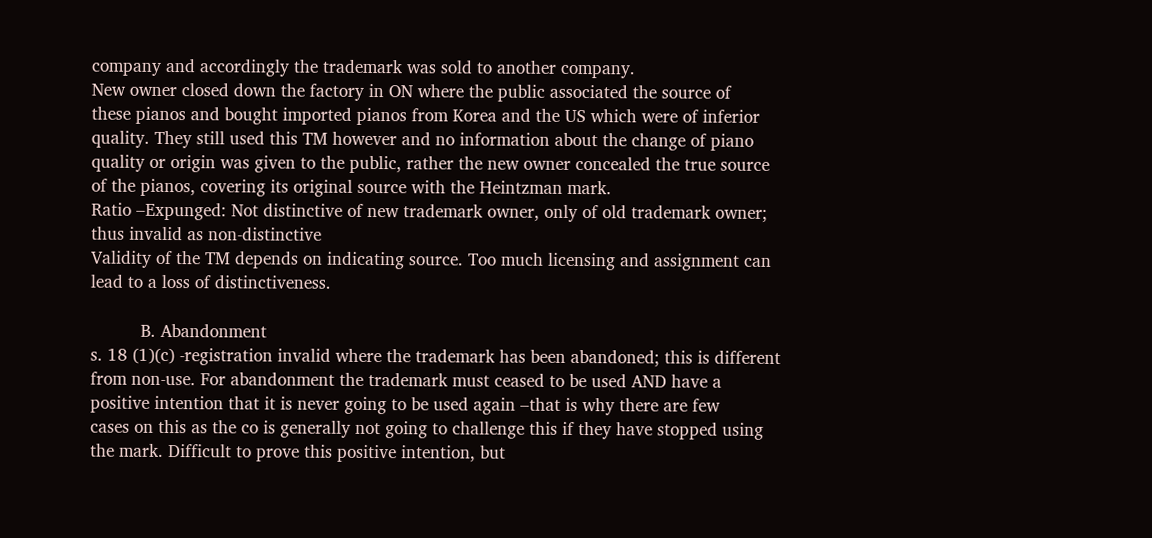company and accordingly the trademark was sold to another company.
New owner closed down the factory in ON where the public associated the source of
these pianos and bought imported pianos from Korea and the US which were of inferior
quality. They still used this TM however and no information about the change of piano
quality or origin was given to the public, rather the new owner concealed the true source
of the pianos, covering its original source with the Heintzman mark.
Ratio –Expunged: Not distinctive of new trademark owner, only of old trademark owner;
thus invalid as non-distinctive
Validity of the TM depends on indicating source. Too much licensing and assignment can
lead to a loss of distinctiveness.

          B. Abandonment
s. 18 (1)(c) -registration invalid where the trademark has been abandoned; this is different
from non-use. For abandonment the trademark must ceased to be used AND have a
positive intention that it is never going to be used again –that is why there are few
cases on this as the co is generally not going to challenge this if they have stopped using
the mark. Difficult to prove this positive intention, but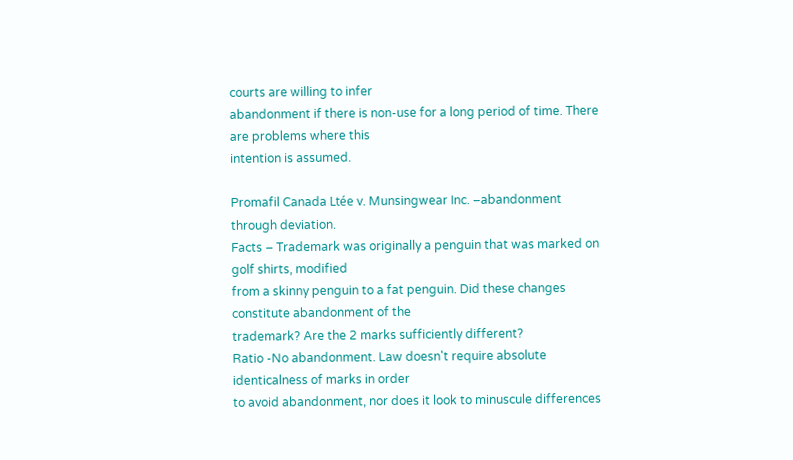courts are willing to infer
abandonment if there is non-use for a long period of time. There are problems where this
intention is assumed.

Promafil Canada Ltée v. Munsingwear Inc. –abandonment through deviation.
Facts – Trademark was originally a penguin that was marked on golf shirts, modified
from a skinny penguin to a fat penguin. Did these changes constitute abandonment of the
trademark? Are the 2 marks sufficiently different?
Ratio -No abandonment. Law doesn't require absolute identicalness of marks in order
to avoid abandonment, nor does it look to minuscule differences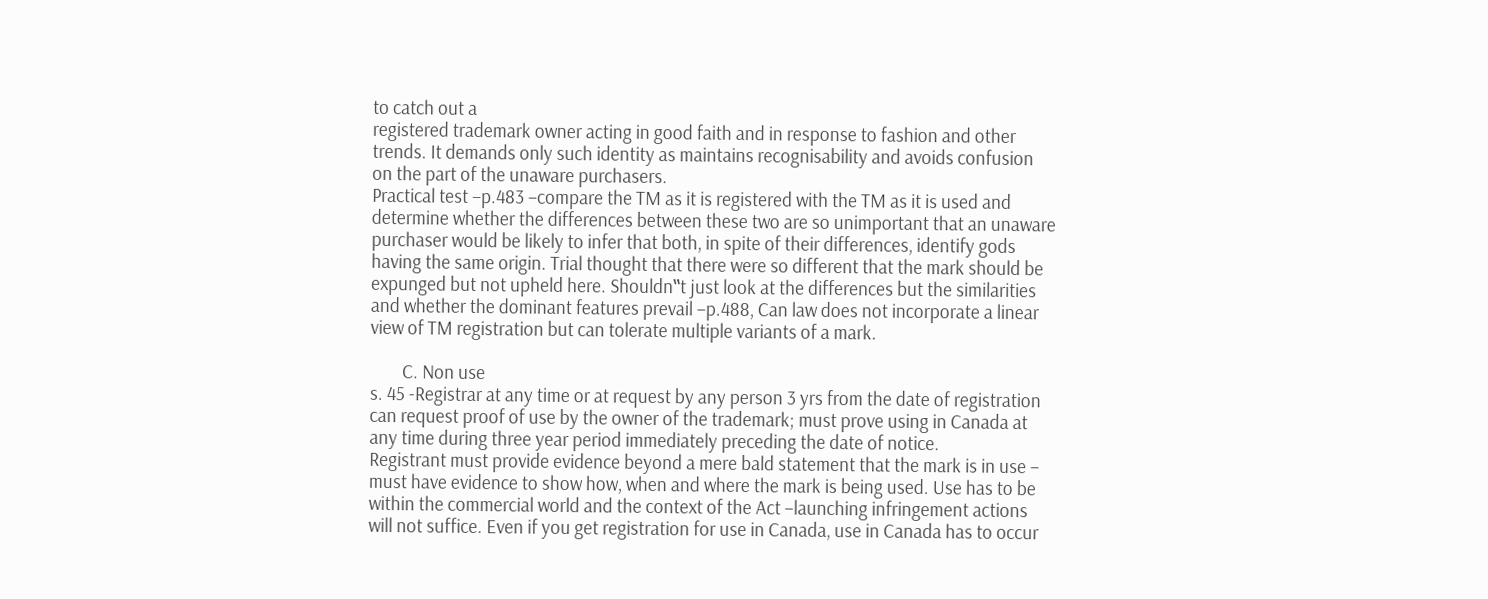to catch out a
registered trademark owner acting in good faith and in response to fashion and other
trends. It demands only such identity as maintains recognisability and avoids confusion
on the part of the unaware purchasers.
Practical test –p.483 –compare the TM as it is registered with the TM as it is used and
determine whether the differences between these two are so unimportant that an unaware
purchaser would be likely to infer that both, in spite of their differences, identify gods
having the same origin. Trial thought that there were so different that the mark should be
expunged but not upheld here. Shouldn‟t just look at the differences but the similarities
and whether the dominant features prevail –p.488, Can law does not incorporate a linear
view of TM registration but can tolerate multiple variants of a mark.

        C. Non use
s. 45 -Registrar at any time or at request by any person 3 yrs from the date of registration
can request proof of use by the owner of the trademark; must prove using in Canada at
any time during three year period immediately preceding the date of notice.
Registrant must provide evidence beyond a mere bald statement that the mark is in use –
must have evidence to show how, when and where the mark is being used. Use has to be
within the commercial world and the context of the Act –launching infringement actions
will not suffice. Even if you get registration for use in Canada, use in Canada has to occur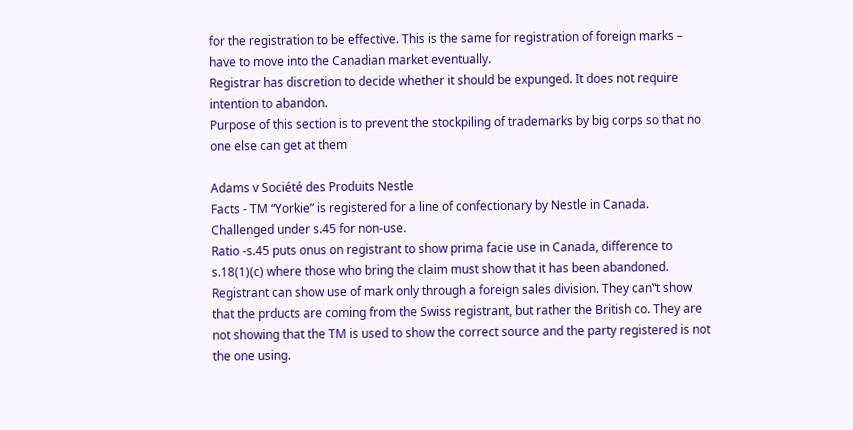for the registration to be effective. This is the same for registration of foreign marks –
have to move into the Canadian market eventually.
Registrar has discretion to decide whether it should be expunged. It does not require
intention to abandon.
Purpose of this section is to prevent the stockpiling of trademarks by big corps so that no
one else can get at them

Adams v Société des Produits Nestle
Facts - TM “Yorkie” is registered for a line of confectionary by Nestle in Canada.
Challenged under s.45 for non-use.
Ratio -s.45 puts onus on registrant to show prima facie use in Canada, difference to
s.18(1)(c) where those who bring the claim must show that it has been abandoned.
Registrant can show use of mark only through a foreign sales division. They can‟t show
that the prducts are coming from the Swiss registrant, but rather the British co. They are
not showing that the TM is used to show the correct source and the party registered is not
the one using.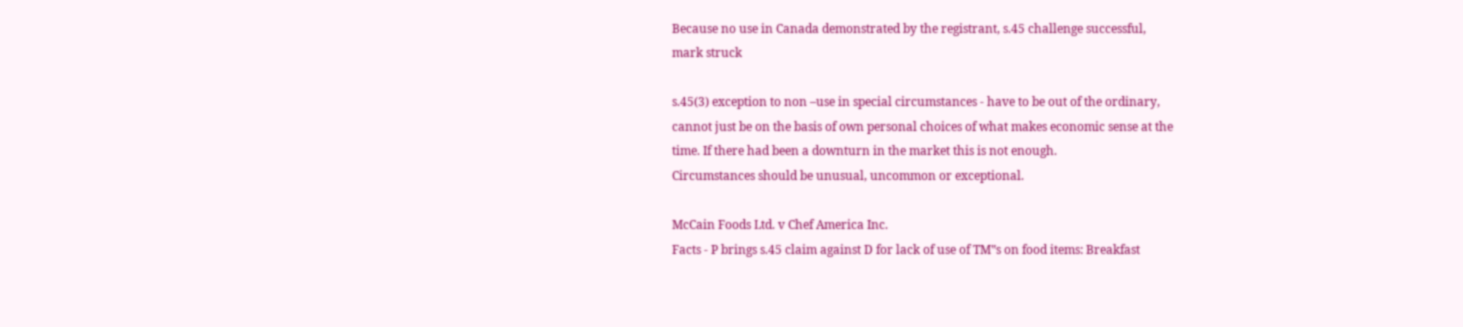Because no use in Canada demonstrated by the registrant, s.45 challenge successful,
mark struck

s.45(3) exception to non –use in special circumstances - have to be out of the ordinary,
cannot just be on the basis of own personal choices of what makes economic sense at the
time. If there had been a downturn in the market this is not enough.
Circumstances should be unusual, uncommon or exceptional.

McCain Foods Ltd. v Chef America Inc.
Facts - P brings s.45 claim against D for lack of use of TM‟s on food items: Breakfast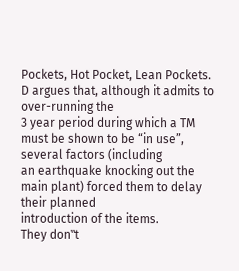Pockets, Hot Pocket, Lean Pockets. D argues that, although it admits to over-running the
3 year period during which a TM must be shown to be “in use”, several factors (including
an earthquake knocking out the main plant) forced them to delay their planned
introduction of the items.
They don‟t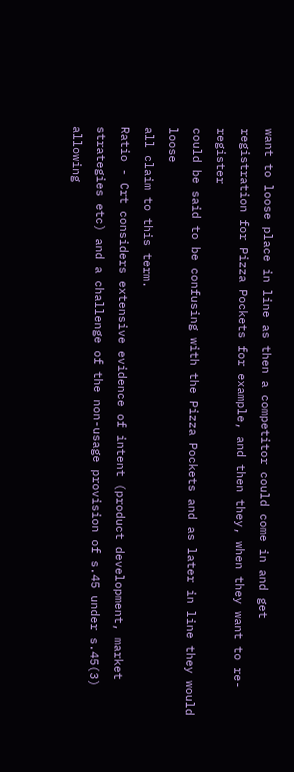want to loose place in line as then a competitor could come in and get
registration for Pizza Pockets for example, and then they, when they want to re-register
could be said to be confusing with the Pizza Pockets and as later in line they would loose
all claim to this term.
Ratio - Crt considers extensive evidence of intent (product development, market
strategies etc) and a challenge of the non-usage provision of s.45 under s.45(3) allowing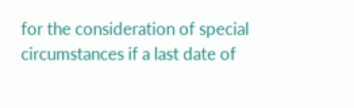for the consideration of special circumstances if a last date of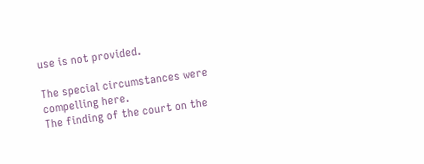use is not provided.

The special circumstances were compelling here.
The finding of the court on the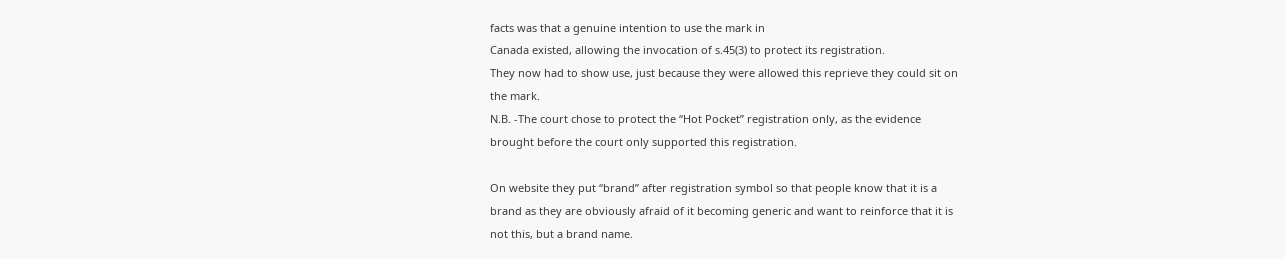facts was that a genuine intention to use the mark in
Canada existed, allowing the invocation of s.45(3) to protect its registration.
They now had to show use, just because they were allowed this reprieve they could sit on
the mark.
N.B. -The court chose to protect the “Hot Pocket” registration only, as the evidence
brought before the court only supported this registration.

On website they put “brand” after registration symbol so that people know that it is a
brand as they are obviously afraid of it becoming generic and want to reinforce that it is
not this, but a brand name.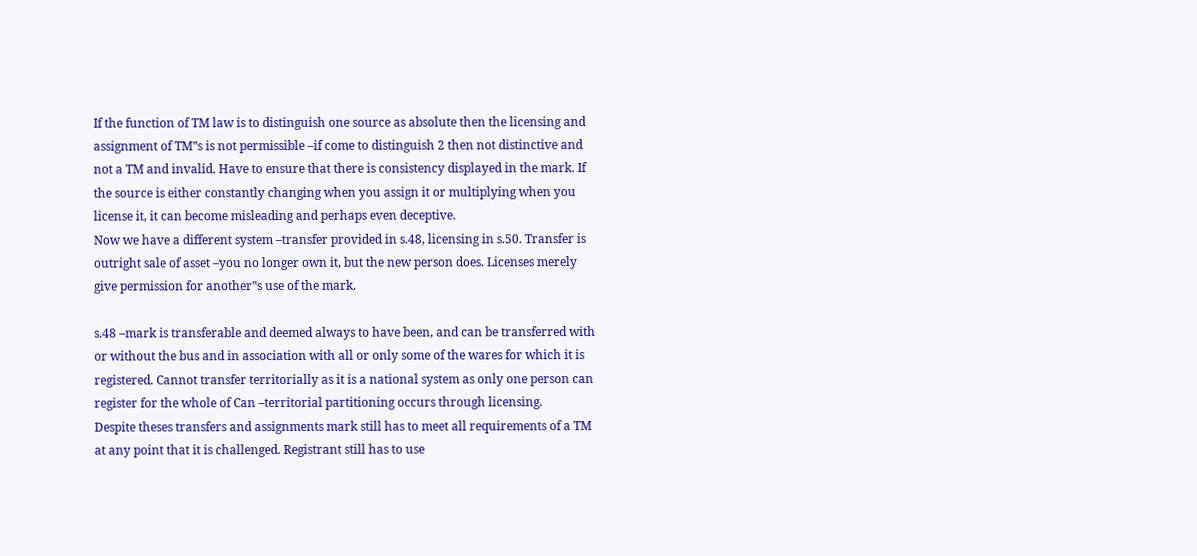If the function of TM law is to distinguish one source as absolute then the licensing and
assignment of TM‟s is not permissible –if come to distinguish 2 then not distinctive and
not a TM and invalid. Have to ensure that there is consistency displayed in the mark. If
the source is either constantly changing when you assign it or multiplying when you
license it, it can become misleading and perhaps even deceptive.
Now we have a different system –transfer provided in s.48, licensing in s.50. Transfer is
outright sale of asset –you no longer own it, but the new person does. Licenses merely
give permission for another‟s use of the mark.

s.48 –mark is transferable and deemed always to have been, and can be transferred with
or without the bus and in association with all or only some of the wares for which it is
registered. Cannot transfer territorially as it is a national system as only one person can
register for the whole of Can –territorial partitioning occurs through licensing.
Despite theses transfers and assignments mark still has to meet all requirements of a TM
at any point that it is challenged. Registrant still has to use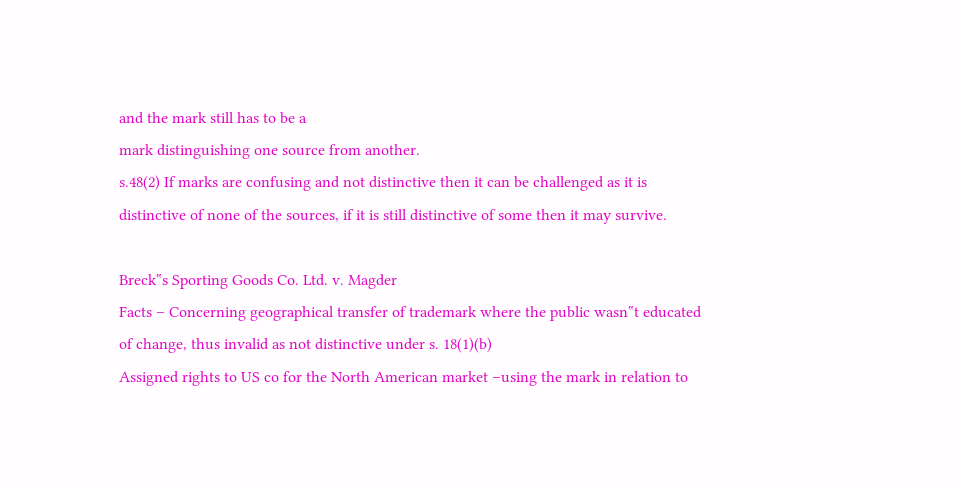and the mark still has to be a
mark distinguishing one source from another.
s.48(2) If marks are confusing and not distinctive then it can be challenged as it is
distinctive of none of the sources, if it is still distinctive of some then it may survive.

Breck‟s Sporting Goods Co. Ltd. v. Magder
Facts – Concerning geographical transfer of trademark where the public wasn‟t educated
of change, thus invalid as not distinctive under s. 18(1)(b)
Assigned rights to US co for the North American market –using the mark in relation to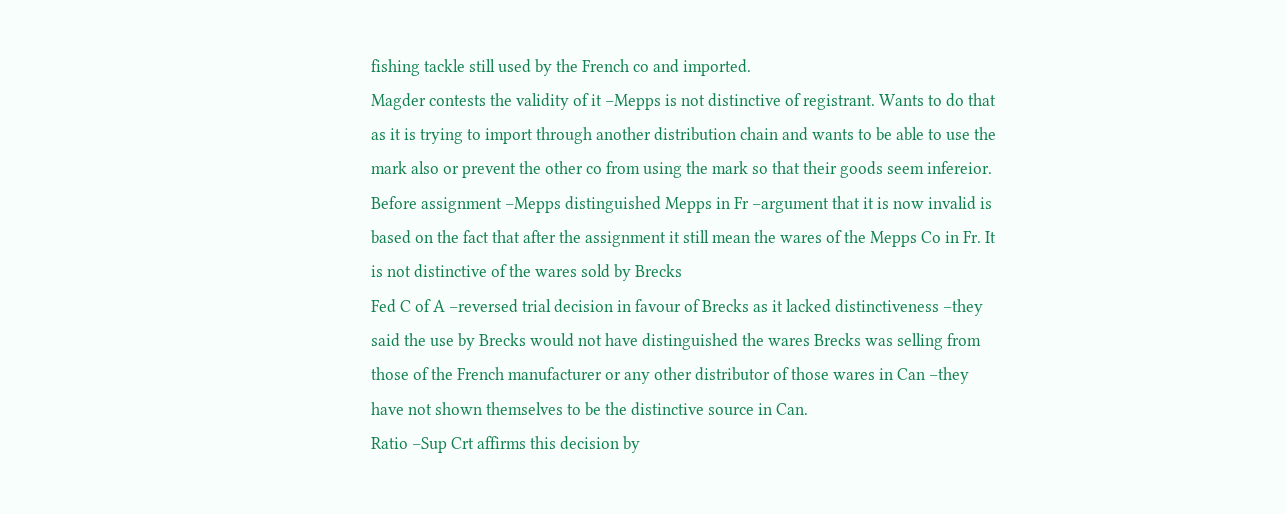fishing tackle still used by the French co and imported.
Magder contests the validity of it –Mepps is not distinctive of registrant. Wants to do that
as it is trying to import through another distribution chain and wants to be able to use the
mark also or prevent the other co from using the mark so that their goods seem infereior.
Before assignment –Mepps distinguished Mepps in Fr –argument that it is now invalid is
based on the fact that after the assignment it still mean the wares of the Mepps Co in Fr. It
is not distinctive of the wares sold by Brecks
Fed C of A –reversed trial decision in favour of Brecks as it lacked distinctiveness –they
said the use by Brecks would not have distinguished the wares Brecks was selling from
those of the French manufacturer or any other distributor of those wares in Can –they
have not shown themselves to be the distinctive source in Can.
Ratio –Sup Crt affirms this decision by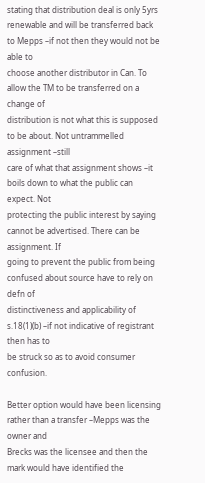stating that distribution deal is only 5yrs
renewable and will be transferred back to Mepps –if not then they would not be able to
choose another distributor in Can. To allow the TM to be transferred on a change of
distribution is not what this is supposed to be about. Not untrammelled assignment –still
care of what that assignment shows –it boils down to what the public can expect. Not
protecting the public interest by saying cannot be advertised. There can be assignment. If
going to prevent the public from being confused about source have to rely on defn of
distinctiveness and applicability of s.18(1)(b) –if not indicative of registrant then has to
be struck so as to avoid consumer confusion.

Better option would have been licensing rather than a transfer –Mepps was the owner and
Brecks was the licensee and then the mark would have identified the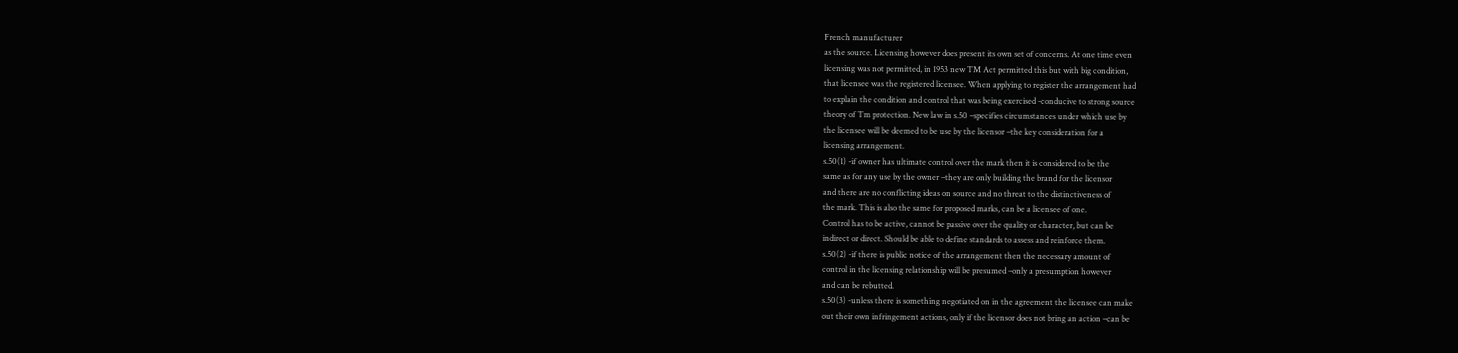French manufacturer
as the source. Licensing however does present its own set of concerns. At one time even
licensing was not permitted, in 1953 new TM Act permitted this but with big condition,
that licensee was the registered licensee. When applying to register the arrangement had
to explain the condition and control that was being exercised -conducive to strong source
theory of Tm protection. New law in s.50 –specifies circumstances under which use by
the licensee will be deemed to be use by the licensor –the key consideration for a
licensing arrangement.
s.50(1) -if owner has ultimate control over the mark then it is considered to be the
same as for any use by the owner –they are only building the brand for the licensor
and there are no conflicting ideas on source and no threat to the distinctiveness of
the mark. This is also the same for proposed marks, can be a licensee of one.
Control has to be active, cannot be passive over the quality or character, but can be
indirect or direct. Should be able to define standards to assess and reinforce them.
s.50(2) -if there is public notice of the arrangement then the necessary amount of
control in the licensing relationship will be presumed –only a presumption however
and can be rebutted.
s.50(3) -unless there is something negotiated on in the agreement the licensee can make
out their own infringement actions, only if the licensor does not bring an action –can be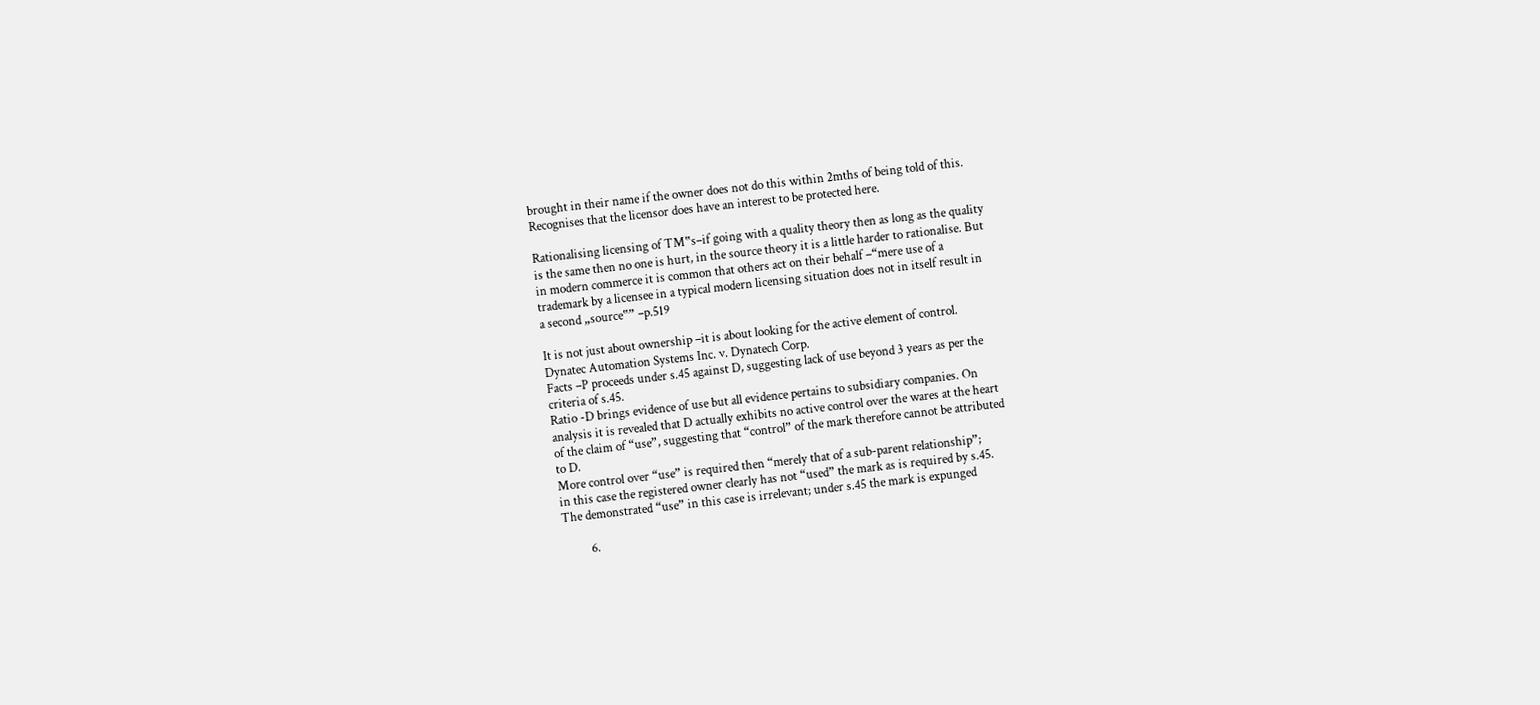brought in their name if the owner does not do this within 2mths of being told of this.
Recognises that the licensor does have an interest to be protected here.

Rationalising licensing of TM‟s–if going with a quality theory then as long as the quality
is the same then no one is hurt, in the source theory it is a little harder to rationalise. But
in modern commerce it is common that others act on their behalf –“mere use of a
trademark by a licensee in a typical modern licensing situation does not in itself result in
a second „source‟” –p.519

It is not just about ownership –it is about looking for the active element of control.
Dynatec Automation Systems Inc. v. Dynatech Corp.
Facts –P proceeds under s.45 against D, suggesting lack of use beyond 3 years as per the
criteria of s.45.
Ratio -D brings evidence of use but all evidence pertains to subsidiary companies. On
analysis it is revealed that D actually exhibits no active control over the wares at the heart
of the claim of “use”, suggesting that “control” of the mark therefore cannot be attributed
to D.
More control over “use” is required then “merely that of a sub-parent relationship”;
in this case the registered owner clearly has not “used” the mark as is required by s.45.
The demonstrated “use” in this case is irrelevant; under s.45 the mark is expunged

         6.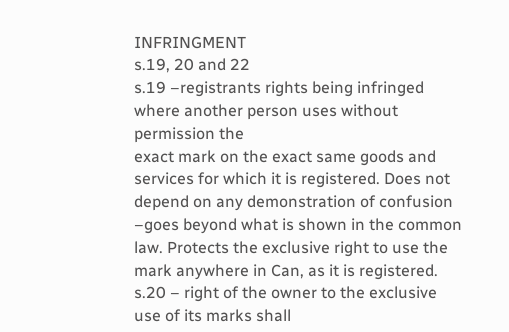INFRINGMENT
s.19, 20 and 22
s.19 –registrants rights being infringed where another person uses without permission the
exact mark on the exact same goods and services for which it is registered. Does not
depend on any demonstration of confusion –goes beyond what is shown in the common
law. Protects the exclusive right to use the mark anywhere in Can, as it is registered.
s.20 – right of the owner to the exclusive use of its marks shall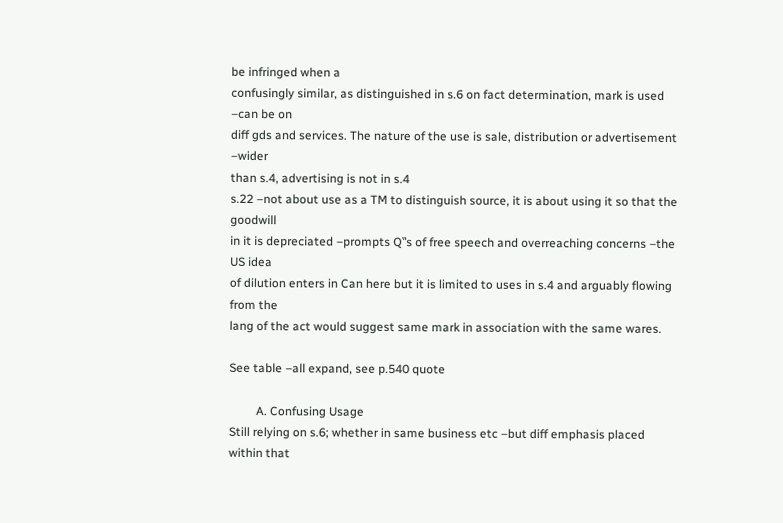be infringed when a
confusingly similar, as distinguished in s.6 on fact determination, mark is used –can be on
diff gds and services. The nature of the use is sale, distribution or advertisement –wider
than s.4, advertising is not in s.4
s.22 –not about use as a TM to distinguish source, it is about using it so that the goodwill
in it is depreciated –prompts Q‟s of free speech and overreaching concerns –the US idea
of dilution enters in Can here but it is limited to uses in s.4 and arguably flowing from the
lang of the act would suggest same mark in association with the same wares.

See table –all expand, see p.540 quote

         A. Confusing Usage
Still relying on s.6; whether in same business etc –but diff emphasis placed within that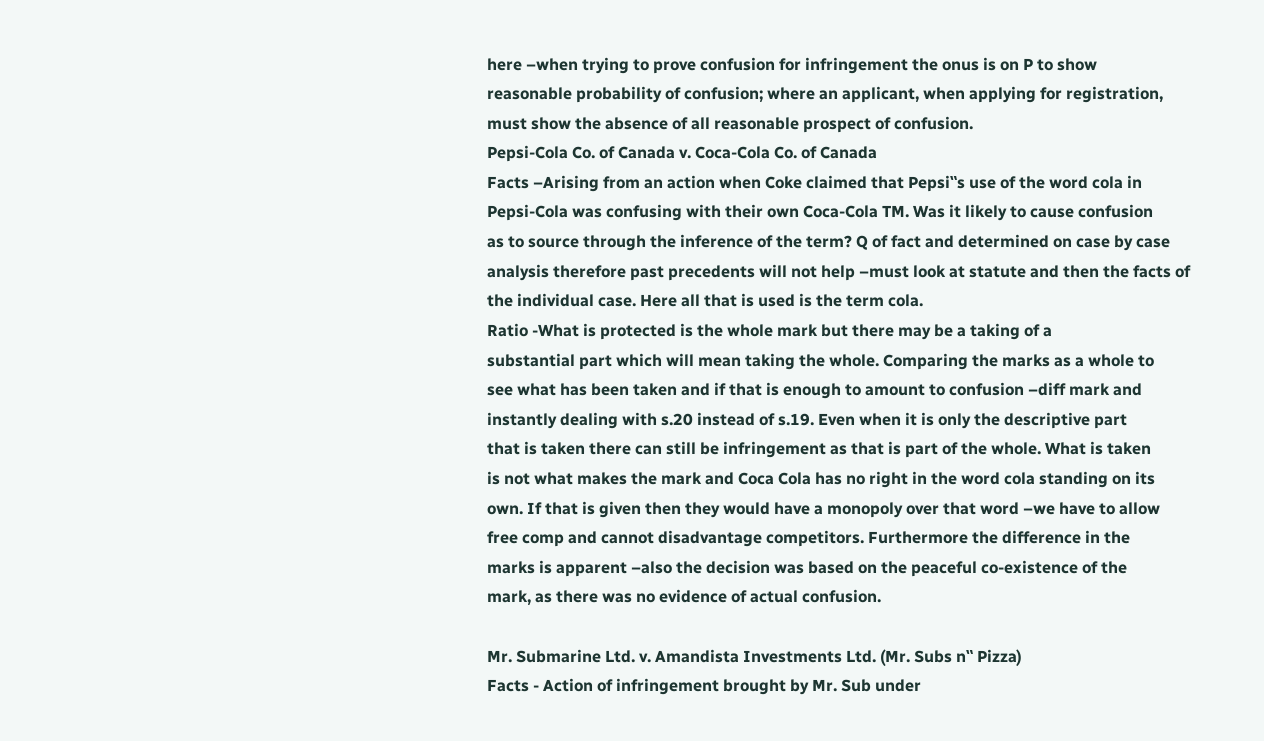here –when trying to prove confusion for infringement the onus is on P to show
reasonable probability of confusion; where an applicant, when applying for registration,
must show the absence of all reasonable prospect of confusion.
Pepsi-Cola Co. of Canada v. Coca-Cola Co. of Canada
Facts –Arising from an action when Coke claimed that Pepsi‟s use of the word cola in
Pepsi-Cola was confusing with their own Coca-Cola TM. Was it likely to cause confusion
as to source through the inference of the term? Q of fact and determined on case by case
analysis therefore past precedents will not help –must look at statute and then the facts of
the individual case. Here all that is used is the term cola.
Ratio -What is protected is the whole mark but there may be a taking of a
substantial part which will mean taking the whole. Comparing the marks as a whole to
see what has been taken and if that is enough to amount to confusion –diff mark and
instantly dealing with s.20 instead of s.19. Even when it is only the descriptive part
that is taken there can still be infringement as that is part of the whole. What is taken
is not what makes the mark and Coca Cola has no right in the word cola standing on its
own. If that is given then they would have a monopoly over that word –we have to allow
free comp and cannot disadvantage competitors. Furthermore the difference in the
marks is apparent –also the decision was based on the peaceful co-existence of the
mark, as there was no evidence of actual confusion.

Mr. Submarine Ltd. v. Amandista Investments Ltd. (Mr. Subs n‟ Pizza)
Facts - Action of infringement brought by Mr. Sub under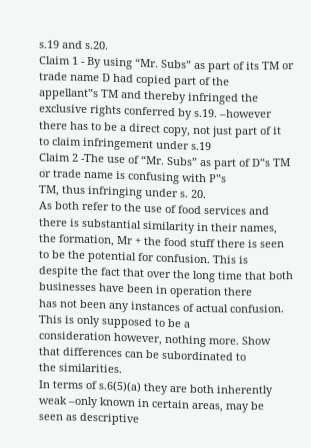s.19 and s.20.
Claim 1 - By using “Mr. Subs” as part of its TM or trade name D had copied part of the
appellant‟s TM and thereby infringed the exclusive rights conferred by s.19. –however
there has to be a direct copy, not just part of it to claim infringement under s.19
Claim 2 -The use of “Mr. Subs” as part of D‟s TM or trade name is confusing with P‟s
TM, thus infringing under s. 20.
As both refer to the use of food services and there is substantial similarity in their names,
the formation, Mr + the food stuff there is seen to be the potential for confusion. This is
despite the fact that over the long time that both businesses have been in operation there
has not been any instances of actual confusion. This is only supposed to be a
consideration however, nothing more. Show that differences can be subordinated to
the similarities.
In terms of s.6(5)(a) they are both inherently weak –only known in certain areas, may be
seen as descriptive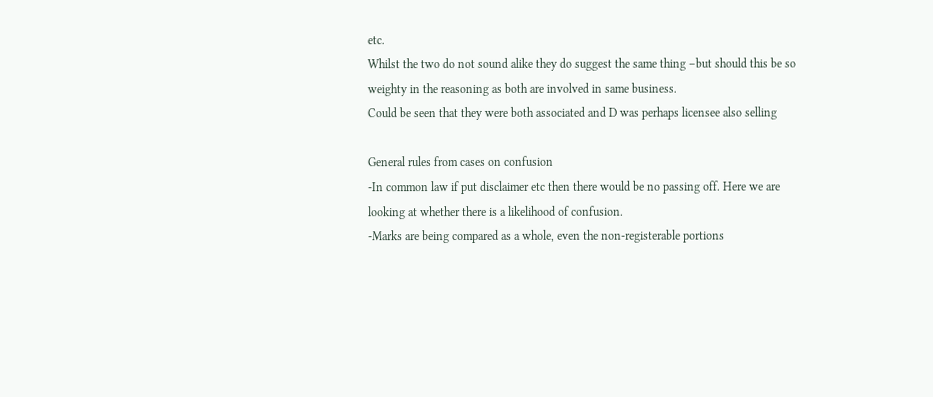etc.
Whilst the two do not sound alike they do suggest the same thing –but should this be so
weighty in the reasoning as both are involved in same business.
Could be seen that they were both associated and D was perhaps licensee also selling

General rules from cases on confusion
-In common law if put disclaimer etc then there would be no passing off. Here we are
looking at whether there is a likelihood of confusion.
-Marks are being compared as a whole, even the non-registerable portions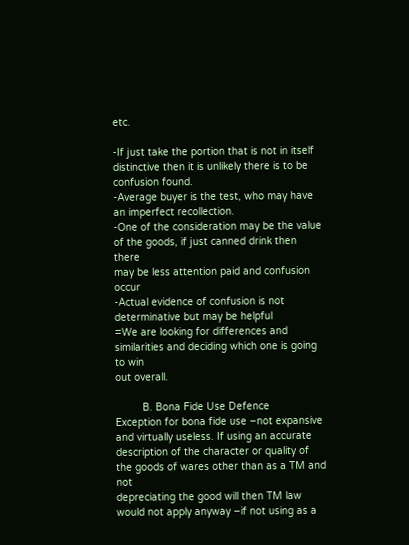etc.

-If just take the portion that is not in itself distinctive then it is unlikely there is to be
confusion found.
-Average buyer is the test, who may have an imperfect recollection.
-One of the consideration may be the value of the goods, if just canned drink then there
may be less attention paid and confusion occur
-Actual evidence of confusion is not determinative but may be helpful
=We are looking for differences and similarities and deciding which one is going to win
out overall.

         B. Bona Fide Use Defence
Exception for bona fide use –not expansive and virtually useless. If using an accurate
description of the character or quality of the goods of wares other than as a TM and not
depreciating the good will then TM law would not apply anyway –if not using as a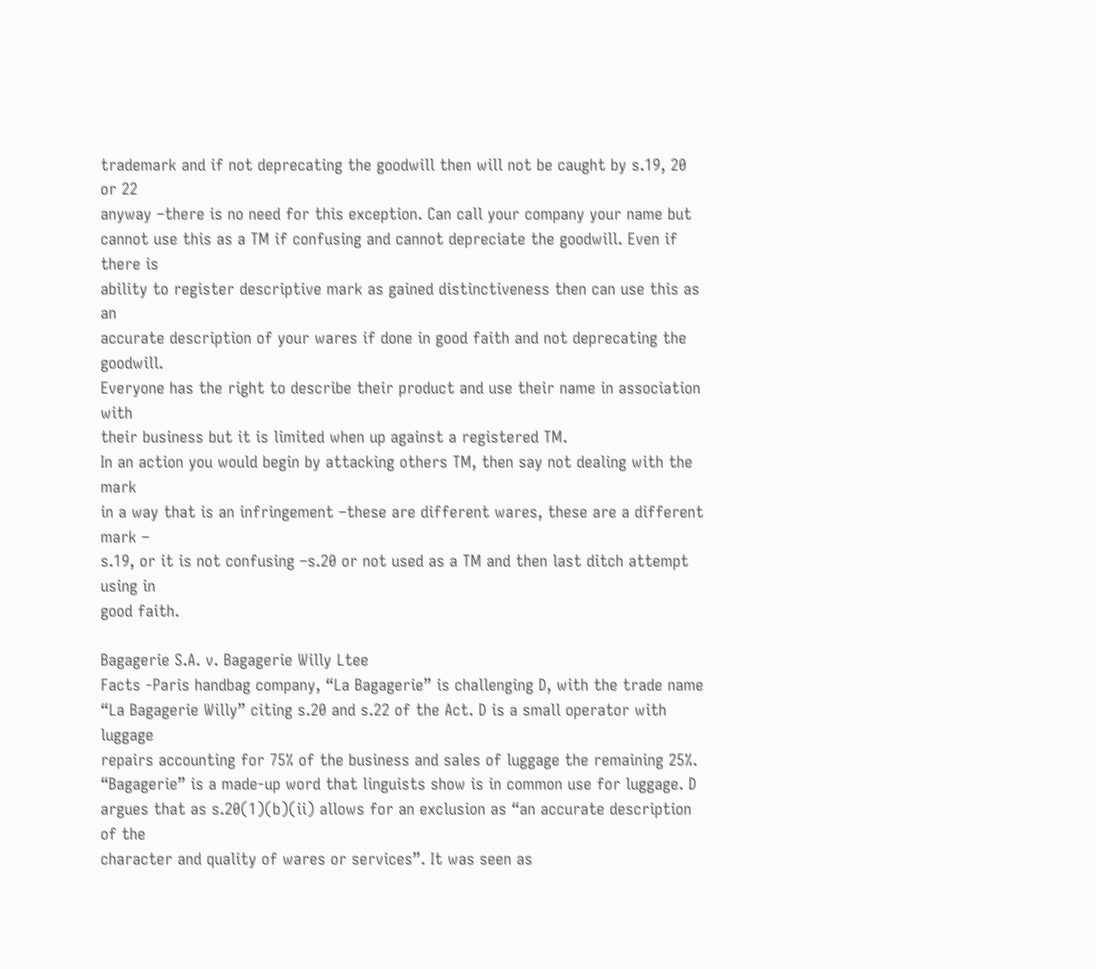trademark and if not deprecating the goodwill then will not be caught by s.19, 20 or 22
anyway –there is no need for this exception. Can call your company your name but
cannot use this as a TM if confusing and cannot depreciate the goodwill. Even if there is
ability to register descriptive mark as gained distinctiveness then can use this as an
accurate description of your wares if done in good faith and not deprecating the goodwill.
Everyone has the right to describe their product and use their name in association with
their business but it is limited when up against a registered TM.
In an action you would begin by attacking others TM, then say not dealing with the mark
in a way that is an infringement –these are different wares, these are a different mark –
s.19, or it is not confusing –s.20 or not used as a TM and then last ditch attempt using in
good faith.

Bagagerie S.A. v. Bagagerie Willy Ltee
Facts -Paris handbag company, “La Bagagerie” is challenging D, with the trade name
“La Bagagerie Willy” citing s.20 and s.22 of the Act. D is a small operator with luggage
repairs accounting for 75% of the business and sales of luggage the remaining 25%.
“Bagagerie” is a made-up word that linguists show is in common use for luggage. D
argues that as s.20(1)(b)(ii) allows for an exclusion as “an accurate description of the
character and quality of wares or services”. It was seen as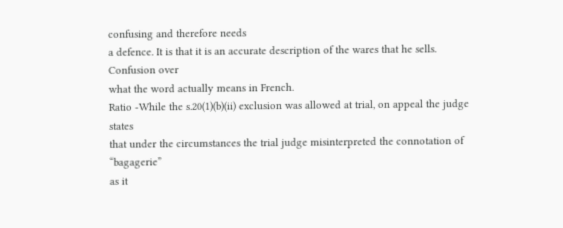confusing and therefore needs
a defence. It is that it is an accurate description of the wares that he sells. Confusion over
what the word actually means in French.
Ratio -While the s.20(1)(b)(ii) exclusion was allowed at trial, on appeal the judge states
that under the circumstances the trial judge misinterpreted the connotation of “bagagerie”
as it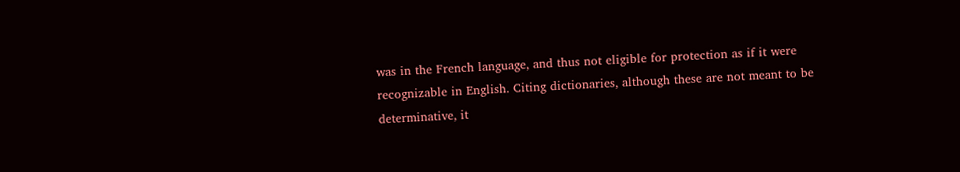was in the French language, and thus not eligible for protection as if it were
recognizable in English. Citing dictionaries, although these are not meant to be
determinative, it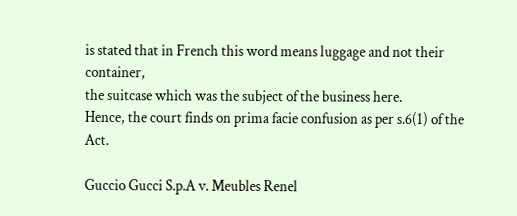is stated that in French this word means luggage and not their container,
the suitcase which was the subject of the business here.
Hence, the court finds on prima facie confusion as per s.6(1) of the Act.

Guccio Gucci S.p.A v. Meubles Renel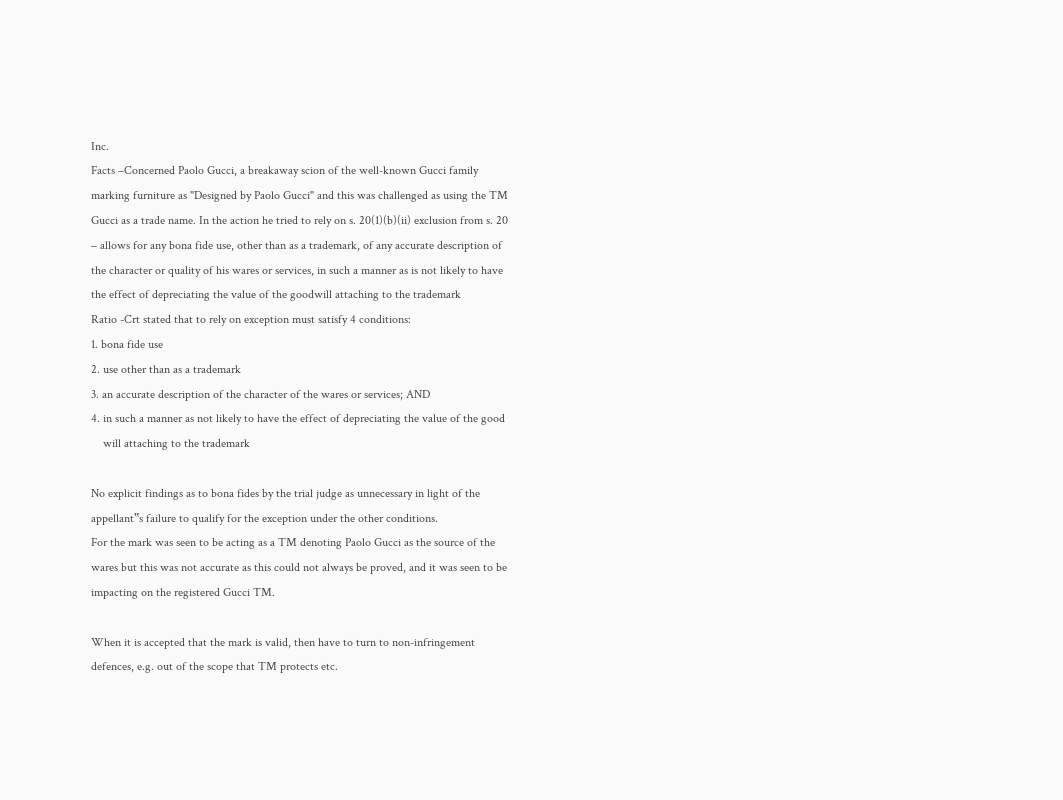Inc.
Facts –Concerned Paolo Gucci, a breakaway scion of the well-known Gucci family
marking furniture as "Designed by Paolo Gucci" and this was challenged as using the TM
Gucci as a trade name. In the action he tried to rely on s. 20(1)(b)(ii) exclusion from s. 20
– allows for any bona fide use, other than as a trademark, of any accurate description of
the character or quality of his wares or services, in such a manner as is not likely to have
the effect of depreciating the value of the goodwill attaching to the trademark
Ratio -Crt stated that to rely on exception must satisfy 4 conditions:
1. bona fide use
2. use other than as a trademark
3. an accurate description of the character of the wares or services; AND
4. in such a manner as not likely to have the effect of depreciating the value of the good
    will attaching to the trademark

No explicit findings as to bona fides by the trial judge as unnecessary in light of the
appellant‟s failure to qualify for the exception under the other conditions.
For the mark was seen to be acting as a TM denoting Paolo Gucci as the source of the
wares but this was not accurate as this could not always be proved, and it was seen to be
impacting on the registered Gucci TM.

When it is accepted that the mark is valid, then have to turn to non-infringement
defences, e.g. out of the scope that TM protects etc.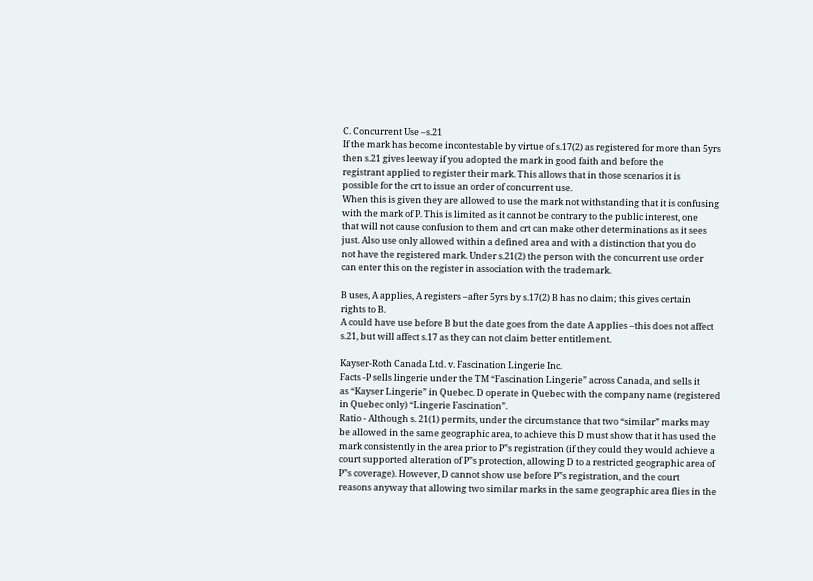C. Concurrent Use –s.21
If the mark has become incontestable by virtue of s.17(2) as registered for more than 5yrs
then s.21 gives leeway if you adopted the mark in good faith and before the
registrant applied to register their mark. This allows that in those scenarios it is
possible for the crt to issue an order of concurrent use.
When this is given they are allowed to use the mark not withstanding that it is confusing
with the mark of P. This is limited as it cannot be contrary to the public interest, one
that will not cause confusion to them and crt can make other determinations as it sees
just. Also use only allowed within a defined area and with a distinction that you do
not have the registered mark. Under s.21(2) the person with the concurrent use order
can enter this on the register in association with the trademark.

B uses, A applies, A registers –after 5yrs by s.17(2) B has no claim; this gives certain
rights to B.
A could have use before B but the date goes from the date A applies –this does not affect
s.21, but will affect s.17 as they can not claim better entitlement.

Kayser-Roth Canada Ltd. v. Fascination Lingerie Inc.
Facts -P sells lingerie under the TM “Fascination Lingerie” across Canada, and sells it
as “Kayser Lingerie” in Quebec. D operate in Quebec with the company name (registered
in Quebec only) “Lingerie Fascination”.
Ratio - Although s. 21(1) permits, under the circumstance that two “similar” marks may
be allowed in the same geographic area, to achieve this D must show that it has used the
mark consistently in the area prior to P‟s registration (if they could they would achieve a
court supported alteration of P‟s protection, allowing D to a restricted geographic area of
P‟s coverage). However, D cannot show use before P‟s registration, and the court
reasons anyway that allowing two similar marks in the same geographic area flies in the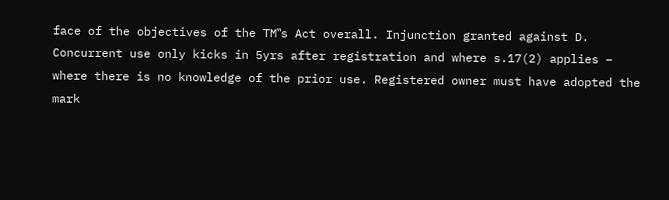face of the objectives of the TM‟s Act overall. Injunction granted against D.
Concurrent use only kicks in 5yrs after registration and where s.17(2) applies –
where there is no knowledge of the prior use. Registered owner must have adopted the
mark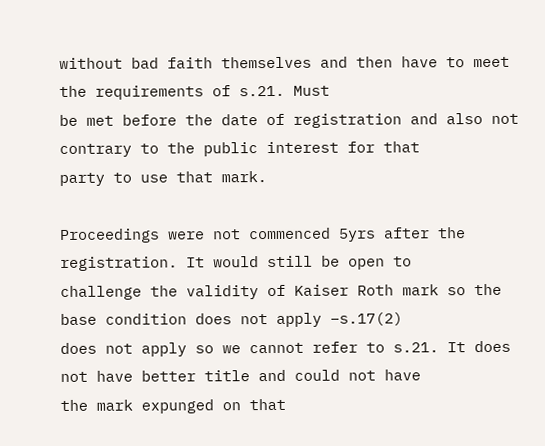without bad faith themselves and then have to meet the requirements of s.21. Must
be met before the date of registration and also not contrary to the public interest for that
party to use that mark.

Proceedings were not commenced 5yrs after the registration. It would still be open to
challenge the validity of Kaiser Roth mark so the base condition does not apply –s.17(2)
does not apply so we cannot refer to s.21. It does not have better title and could not have
the mark expunged on that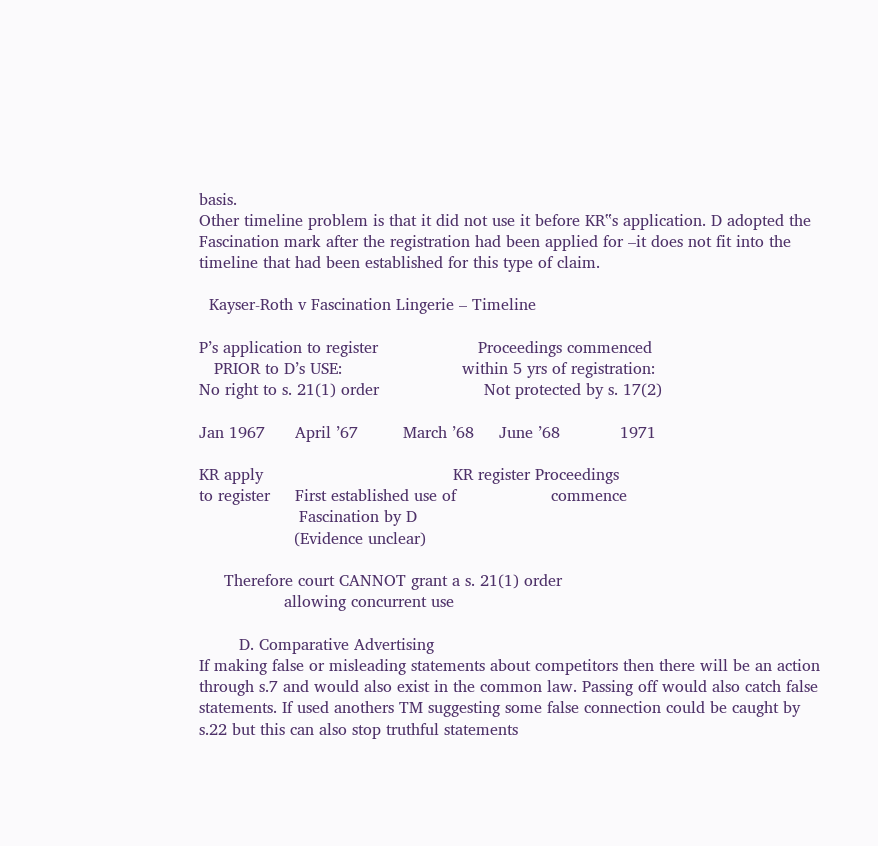basis.
Other timeline problem is that it did not use it before KR‟s application. D adopted the
Fascination mark after the registration had been applied for –it does not fit into the
timeline that had been established for this type of claim.

  Kayser-Roth v Fascination Lingerie – Timeline

P’s application to register                    Proceedings commenced
   PRIOR to D’s USE:                        within 5 yrs of registration:
No right to s. 21(1) order                     Not protected by s. 17(2)

Jan 1967      April ’67         March ’68     June ’68            1971

KR apply                                      KR register Proceedings
to register     First established use of                   commence
                    Fascination by D
                   (Evidence unclear)

     Therefore court CANNOT grant a s. 21(1) order
                 allowing concurrent use

        D. Comparative Advertising
If making false or misleading statements about competitors then there will be an action
through s.7 and would also exist in the common law. Passing off would also catch false
statements. If used anothers TM suggesting some false connection could be caught by
s.22 but this can also stop truthful statements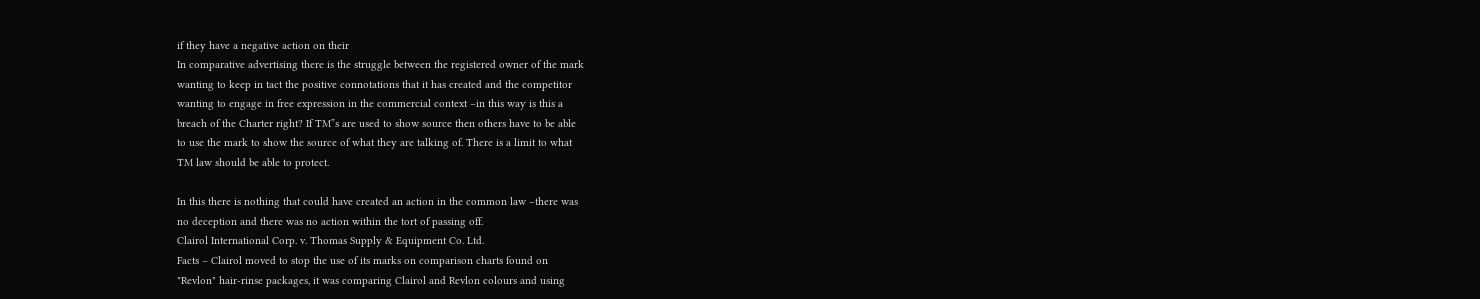if they have a negative action on their
In comparative advertising there is the struggle between the registered owner of the mark
wanting to keep in tact the positive connotations that it has created and the competitor
wanting to engage in free expression in the commercial context –in this way is this a
breach of the Charter right? If TM‟s are used to show source then others have to be able
to use the mark to show the source of what they are talking of. There is a limit to what
TM law should be able to protect.

In this there is nothing that could have created an action in the common law –there was
no deception and there was no action within the tort of passing off.
Clairol International Corp. v. Thomas Supply & Equipment Co. Ltd.
Facts – Clairol moved to stop the use of its marks on comparison charts found on
"Revlon" hair-rinse packages, it was comparing Clairol and Revlon colours and using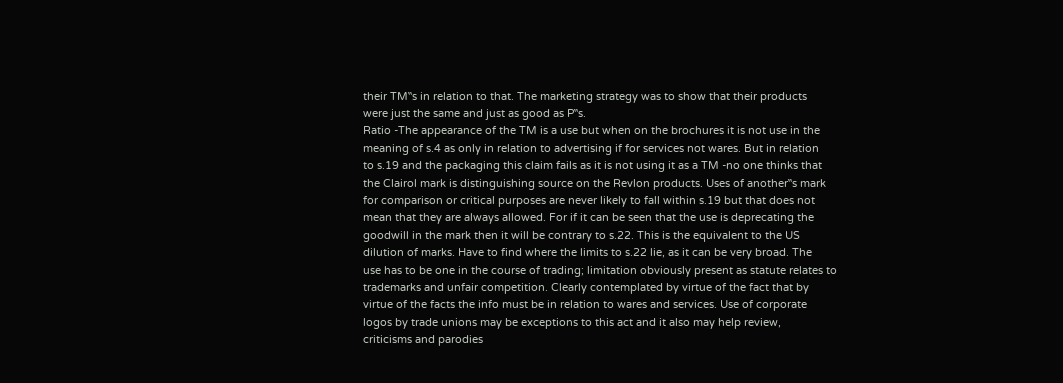their TM‟s in relation to that. The marketing strategy was to show that their products
were just the same and just as good as P‟s.
Ratio -The appearance of the TM is a use but when on the brochures it is not use in the
meaning of s.4 as only in relation to advertising if for services not wares. But in relation
to s.19 and the packaging this claim fails as it is not using it as a TM -no one thinks that
the Clairol mark is distinguishing source on the Revlon products. Uses of another‟s mark
for comparison or critical purposes are never likely to fall within s.19 but that does not
mean that they are always allowed. For if it can be seen that the use is deprecating the
goodwill in the mark then it will be contrary to s.22. This is the equivalent to the US
dilution of marks. Have to find where the limits to s.22 lie, as it can be very broad. The
use has to be one in the course of trading; limitation obviously present as statute relates to
trademarks and unfair competition. Clearly contemplated by virtue of the fact that by
virtue of the facts the info must be in relation to wares and services. Use of corporate
logos by trade unions may be exceptions to this act and it also may help review,
criticisms and parodies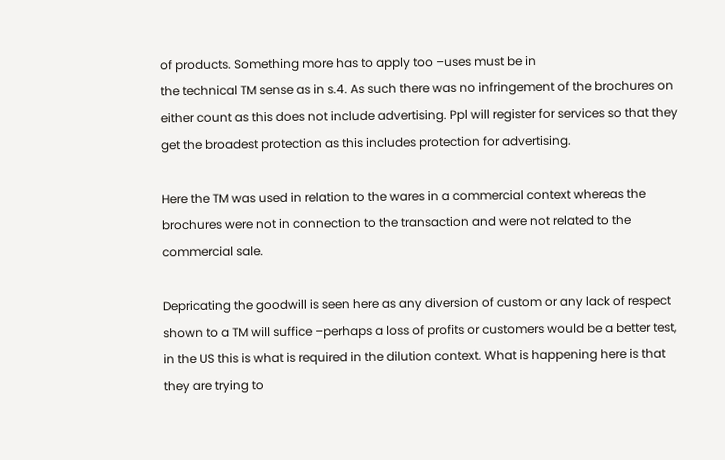of products. Something more has to apply too –uses must be in
the technical TM sense as in s.4. As such there was no infringement of the brochures on
either count as this does not include advertising. Ppl will register for services so that they
get the broadest protection as this includes protection for advertising.

Here the TM was used in relation to the wares in a commercial context whereas the
brochures were not in connection to the transaction and were not related to the
commercial sale.

Depricating the goodwill is seen here as any diversion of custom or any lack of respect
shown to a TM will suffice –perhaps a loss of profits or customers would be a better test,
in the US this is what is required in the dilution context. What is happening here is that
they are trying to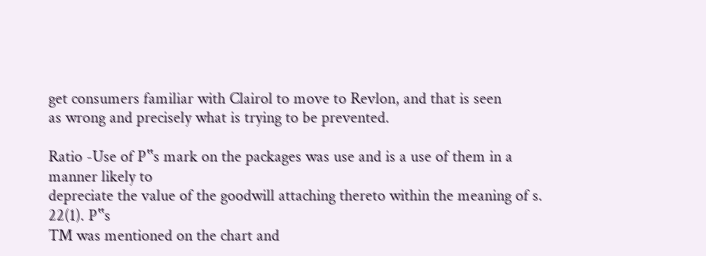get consumers familiar with Clairol to move to Revlon, and that is seen
as wrong and precisely what is trying to be prevented.

Ratio -Use of P‟s mark on the packages was use and is a use of them in a manner likely to
depreciate the value of the goodwill attaching thereto within the meaning of s. 22(1). P‟s
TM was mentioned on the chart and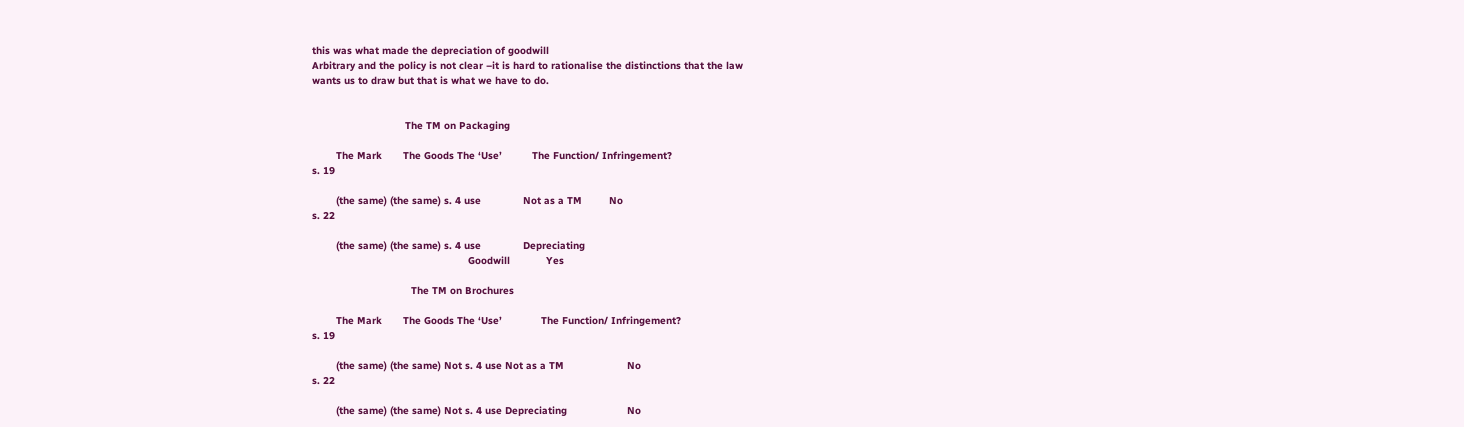this was what made the depreciation of goodwill
Arbitrary and the policy is not clear –it is hard to rationalise the distinctions that the law
wants us to draw but that is what we have to do.


                               The TM on Packaging

        The Mark       The Goods The ‘Use’          The Function/ Infringement?
s. 19

        (the same) (the same) s. 4 use              Not as a TM         No
s. 22

        (the same) (the same) s. 4 use              Depreciating
                                                    Goodwill            Yes

                                 The TM on Brochures

        The Mark       The Goods The ‘Use’             The Function/ Infringement?
s. 19

        (the same) (the same) Not s. 4 use Not as a TM                     No
s. 22

        (the same) (the same) Not s. 4 use Depreciating                    No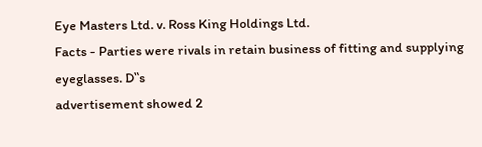Eye Masters Ltd. v. Ross King Holdings Ltd.
Facts - Parties were rivals in retain business of fitting and supplying eyeglasses. D‟s
advertisement showed 2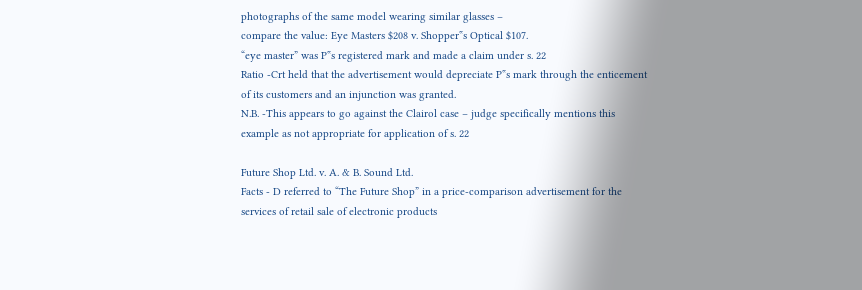photographs of the same model wearing similar glasses –
compare the value: Eye Masters $208 v. Shopper‟s Optical $107.
“eye master” was P‟s registered mark and made a claim under s. 22
Ratio -Crt held that the advertisement would depreciate P‟s mark through the enticement
of its customers and an injunction was granted.
N.B. -This appears to go against the Clairol case – judge specifically mentions this
example as not appropriate for application of s. 22

Future Shop Ltd. v. A. & B. Sound Ltd.
Facts - D referred to “The Future Shop” in a price-comparison advertisement for the
services of retail sale of electronic products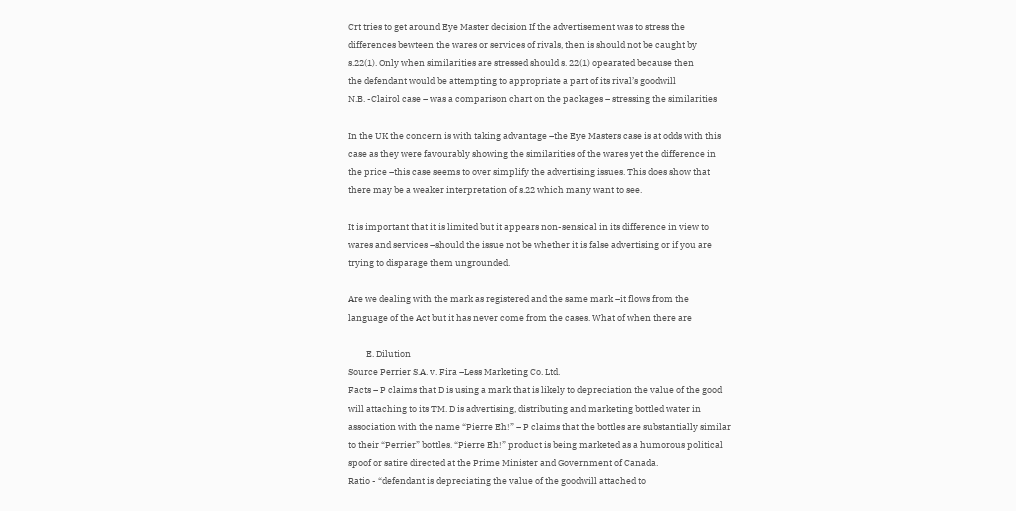Crt tries to get around Eye Master decision If the advertisement was to stress the
differences bewteen the wares or services of rivals, then is should not be caught by
s.22(1). Only when similarities are stressed should s. 22(1) opearated because then
the defendant would be attempting to appropriate a part of its rival’s goodwill
N.B. -Clairol case – was a comparison chart on the packages – stressing the similarities

In the UK the concern is with taking advantage –the Eye Masters case is at odds with this
case as they were favourably showing the similarities of the wares yet the difference in
the price –this case seems to over simplify the advertising issues. This does show that
there may be a weaker interpretation of s.22 which many want to see.

It is important that it is limited but it appears non-sensical in its difference in view to
wares and services –should the issue not be whether it is false advertising or if you are
trying to disparage them ungrounded.

Are we dealing with the mark as registered and the same mark –it flows from the
language of the Act but it has never come from the cases. What of when there are

         E. Dilution
Source Perrier S.A. v. Fira –Less Marketing Co. Ltd.
Facts – P claims that D is using a mark that is likely to depreciation the value of the good
will attaching to its TM. D is advertising, distributing and marketing bottled water in
association with the name “Pierre Eh!” – P claims that the bottles are substantially similar
to their “Perrier” bottles. “Pierre Eh!” product is being marketed as a humorous political
spoof or satire directed at the Prime Minister and Government of Canada.
Ratio - “defendant is depreciating the value of the goodwill attached to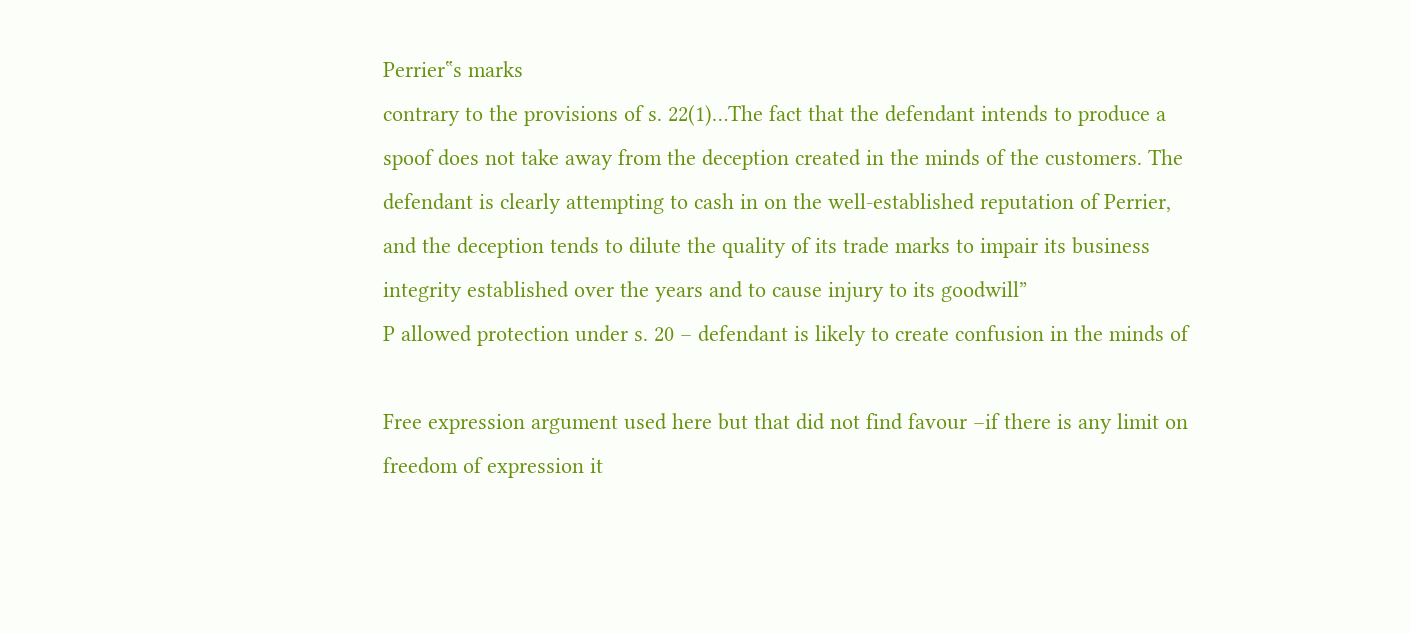Perrier‟s marks
contrary to the provisions of s. 22(1)…The fact that the defendant intends to produce a
spoof does not take away from the deception created in the minds of the customers. The
defendant is clearly attempting to cash in on the well-established reputation of Perrier,
and the deception tends to dilute the quality of its trade marks to impair its business
integrity established over the years and to cause injury to its goodwill”
P allowed protection under s. 20 – defendant is likely to create confusion in the minds of

Free expression argument used here but that did not find favour –if there is any limit on
freedom of expression it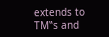extends to TM‟s and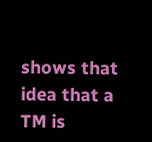shows that idea that a TM is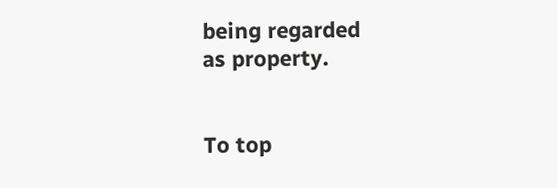being regarded
as property.


To top